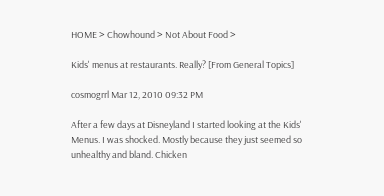HOME > Chowhound > Not About Food >

Kids' menus at restaurants. Really? [From General Topics]

cosmogrrl Mar 12, 2010 09:32 PM

After a few days at Disneyland I started looking at the Kids' Menus. I was shocked. Mostly because they just seemed so unhealthy and bland. Chicken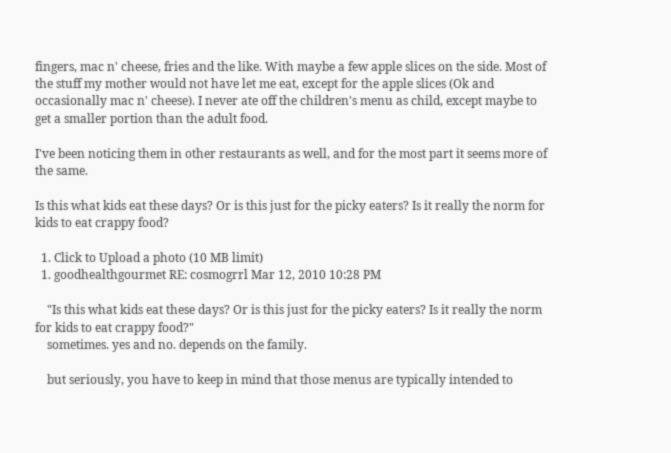fingers, mac n' cheese, fries and the like. With maybe a few apple slices on the side. Most of the stuff my mother would not have let me eat, except for the apple slices (Ok and occasionally mac n' cheese). I never ate off the children's menu as child, except maybe to get a smaller portion than the adult food.

I've been noticing them in other restaurants as well, and for the most part it seems more of the same.

Is this what kids eat these days? Or is this just for the picky eaters? Is it really the norm for kids to eat crappy food?

  1. Click to Upload a photo (10 MB limit)
  1. goodhealthgourmet RE: cosmogrrl Mar 12, 2010 10:28 PM

    "Is this what kids eat these days? Or is this just for the picky eaters? Is it really the norm for kids to eat crappy food?"
    sometimes. yes and no. depends on the family.

    but seriously, you have to keep in mind that those menus are typically intended to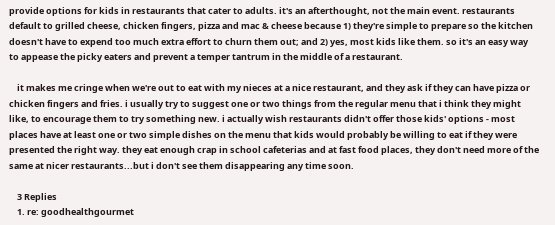provide options for kids in restaurants that cater to adults. it's an afterthought, not the main event. restaurants default to grilled cheese, chicken fingers, pizza and mac & cheese because 1) they're simple to prepare so the kitchen doesn't have to expend too much extra effort to churn them out; and 2) yes, most kids like them. so it's an easy way to appease the picky eaters and prevent a temper tantrum in the middle of a restaurant.

    it makes me cringe when we're out to eat with my nieces at a nice restaurant, and they ask if they can have pizza or chicken fingers and fries. i usually try to suggest one or two things from the regular menu that i think they might like, to encourage them to try something new. i actually wish restaurants didn't offer those kids' options - most places have at least one or two simple dishes on the menu that kids would probably be willing to eat if they were presented the right way. they eat enough crap in school cafeterias and at fast food places, they don't need more of the same at nicer restaurants...but i don't see them disappearing any time soon.

    3 Replies
    1. re: goodhealthgourmet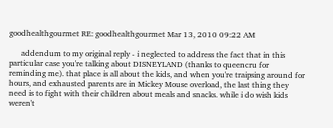goodhealthgourmet RE: goodhealthgourmet Mar 13, 2010 09:22 AM

      addendum to my original reply - i neglected to address the fact that in this particular case you're talking about DISNEYLAND (thanks to queencru for reminding me). that place is all about the kids, and when you're traipsing around for hours, and exhausted parents are in Mickey Mouse overload, the last thing they need is to fight with their children about meals and snacks. while i do wish kids weren't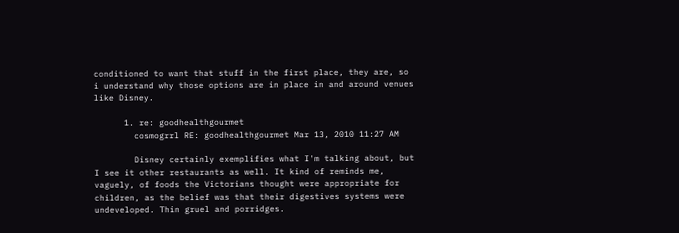conditioned to want that stuff in the first place, they are, so i understand why those options are in place in and around venues like Disney.

      1. re: goodhealthgourmet
        cosmogrrl RE: goodhealthgourmet Mar 13, 2010 11:27 AM

        Disney certainly exemplifies what I'm talking about, but I see it other restaurants as well. It kind of reminds me, vaguely, of foods the Victorians thought were appropriate for children, as the belief was that their digestives systems were undeveloped. Thin gruel and porridges.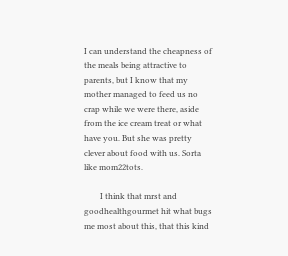I can understand the cheapness of the meals being attractive to parents, but I know that my mother managed to feed us no crap while we were there, aside from the ice cream treat or what have you. But she was pretty clever about food with us. Sorta like mom22tots.

        I think that mrst and goodhealthgourmet hit what bugs me most about this, that this kind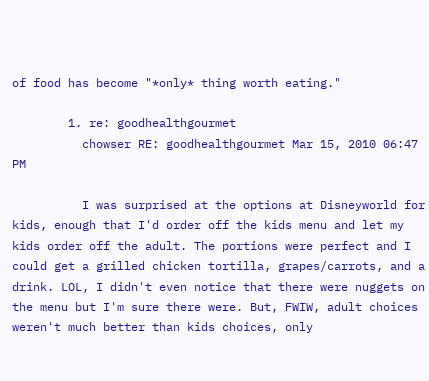of food has become "*only* thing worth eating."

        1. re: goodhealthgourmet
          chowser RE: goodhealthgourmet Mar 15, 2010 06:47 PM

          I was surprised at the options at Disneyworld for kids, enough that I'd order off the kids menu and let my kids order off the adult. The portions were perfect and I could get a grilled chicken tortilla, grapes/carrots, and a drink. LOL, I didn't even notice that there were nuggets on the menu but I'm sure there were. But, FWIW, adult choices weren't much better than kids choices, only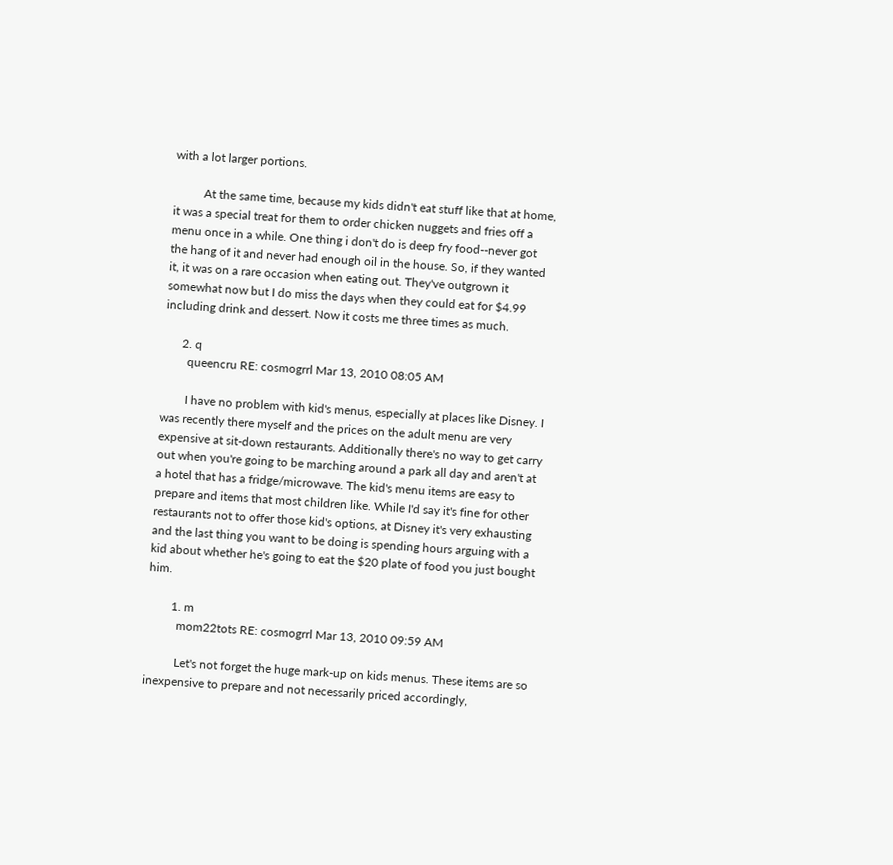with a lot larger portions.

          At the same time, because my kids didn't eat stuff like that at home, it was a special treat for them to order chicken nuggets and fries off a menu once in a while. One thing i don't do is deep fry food--never got the hang of it and never had enough oil in the house. So, if they wanted it, it was on a rare occasion when eating out. They've outgrown it somewhat now but I do miss the days when they could eat for $4.99 including drink and dessert. Now it costs me three times as much.

      2. q
        queencru RE: cosmogrrl Mar 13, 2010 08:05 AM

        I have no problem with kid's menus, especially at places like Disney. I was recently there myself and the prices on the adult menu are very expensive at sit-down restaurants. Additionally there's no way to get carry out when you're going to be marching around a park all day and aren't at a hotel that has a fridge/microwave. The kid's menu items are easy to prepare and items that most children like. While I'd say it's fine for other restaurants not to offer those kid's options, at Disney it's very exhausting and the last thing you want to be doing is spending hours arguing with a kid about whether he's going to eat the $20 plate of food you just bought him.

        1. m
          mom22tots RE: cosmogrrl Mar 13, 2010 09:59 AM

          Let's not forget the huge mark-up on kids menus. These items are so inexpensive to prepare and not necessarily priced accordingly,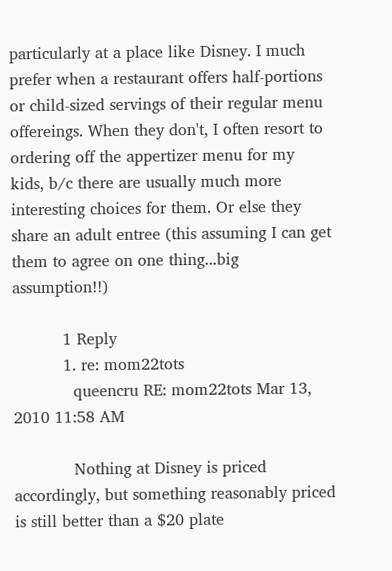particularly at a place like Disney. I much prefer when a restaurant offers half-portions or child-sized servings of their regular menu offereings. When they don't, I often resort to ordering off the appertizer menu for my kids, b/c there are usually much more interesting choices for them. Or else they share an adult entree (this assuming I can get them to agree on one thing...big assumption!!)

          1 Reply
          1. re: mom22tots
            queencru RE: mom22tots Mar 13, 2010 11:58 AM

            Nothing at Disney is priced accordingly, but something reasonably priced is still better than a $20 plate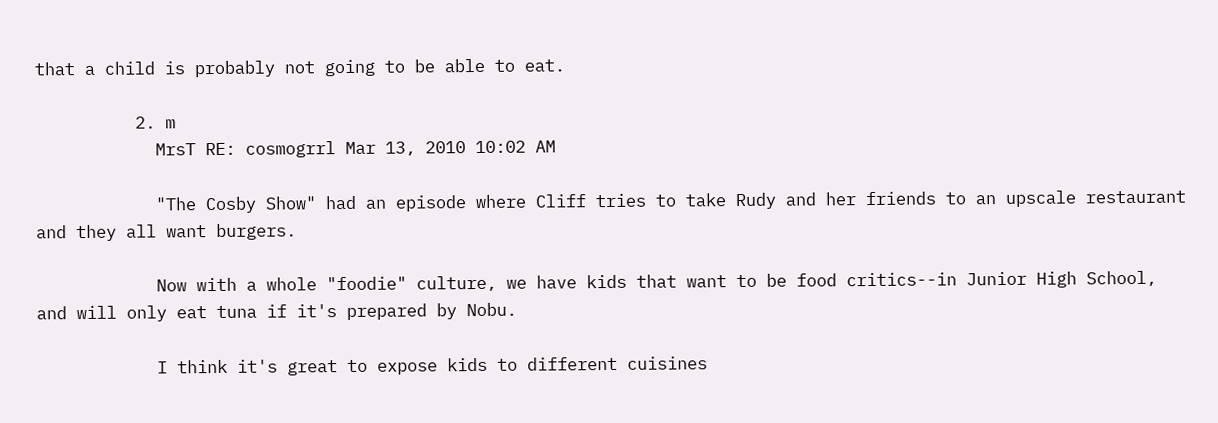that a child is probably not going to be able to eat.

          2. m
            MrsT RE: cosmogrrl Mar 13, 2010 10:02 AM

            "The Cosby Show" had an episode where Cliff tries to take Rudy and her friends to an upscale restaurant and they all want burgers.

            Now with a whole "foodie" culture, we have kids that want to be food critics--in Junior High School, and will only eat tuna if it's prepared by Nobu.

            I think it's great to expose kids to different cuisines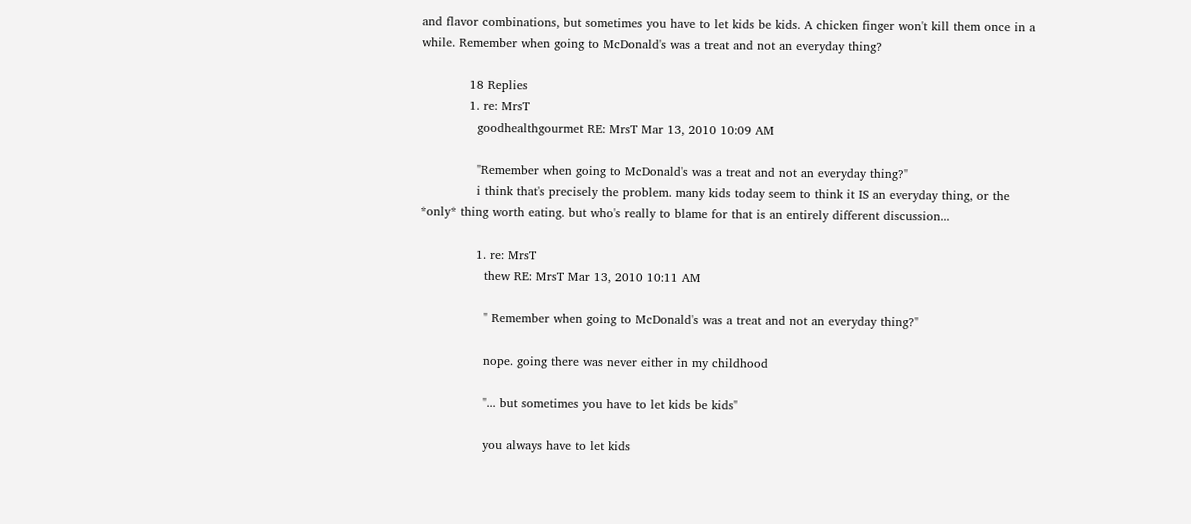and flavor combinations, but sometimes you have to let kids be kids. A chicken finger won't kill them once in a while. Remember when going to McDonald's was a treat and not an everyday thing?

            18 Replies
            1. re: MrsT
              goodhealthgourmet RE: MrsT Mar 13, 2010 10:09 AM

              "Remember when going to McDonald's was a treat and not an everyday thing?"
              i think that's precisely the problem. many kids today seem to think it IS an everyday thing, or the *only* thing worth eating. but who's really to blame for that is an entirely different discussion...

              1. re: MrsT
                thew RE: MrsT Mar 13, 2010 10:11 AM

                " Remember when going to McDonald's was a treat and not an everyday thing?"

                nope. going there was never either in my childhood

                "... but sometimes you have to let kids be kids"

                you always have to let kids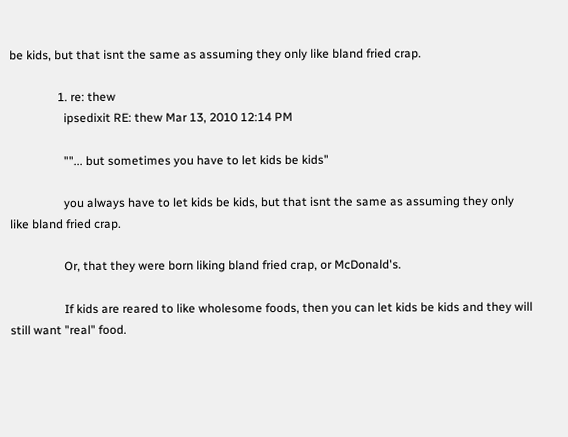be kids, but that isnt the same as assuming they only like bland fried crap.

                1. re: thew
                  ipsedixit RE: thew Mar 13, 2010 12:14 PM

                  ""... but sometimes you have to let kids be kids"

                  you always have to let kids be kids, but that isnt the same as assuming they only like bland fried crap.

                  Or, that they were born liking bland fried crap, or McDonald's.

                  If kids are reared to like wholesome foods, then you can let kids be kids and they will still want "real" food.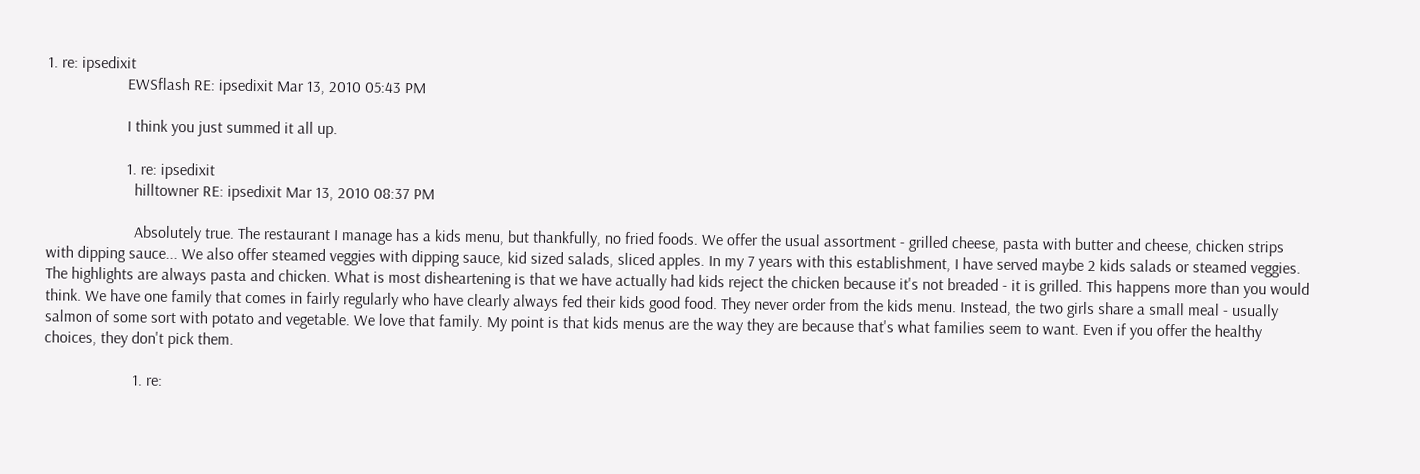1. re: ipsedixit
                    EWSflash RE: ipsedixit Mar 13, 2010 05:43 PM

                    I think you just summed it all up.

                    1. re: ipsedixit
                      hilltowner RE: ipsedixit Mar 13, 2010 08:37 PM

                      Absolutely true. The restaurant I manage has a kids menu, but thankfully, no fried foods. We offer the usual assortment - grilled cheese, pasta with butter and cheese, chicken strips with dipping sauce... We also offer steamed veggies with dipping sauce, kid sized salads, sliced apples. In my 7 years with this establishment, I have served maybe 2 kids salads or steamed veggies. The highlights are always pasta and chicken. What is most disheartening is that we have actually had kids reject the chicken because it's not breaded - it is grilled. This happens more than you would think. We have one family that comes in fairly regularly who have clearly always fed their kids good food. They never order from the kids menu. Instead, the two girls share a small meal - usually salmon of some sort with potato and vegetable. We love that family. My point is that kids menus are the way they are because that's what families seem to want. Even if you offer the healthy choices, they don't pick them.

                      1. re: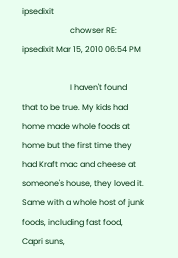ipsedixit
                        chowser RE: ipsedixit Mar 15, 2010 06:54 PM

                        I haven't found that to be true. My kids had home made whole foods at home but the first time they had Kraft mac and cheese at someone's house, they loved it. Same with a whole host of junk foods, including fast food, Capri suns,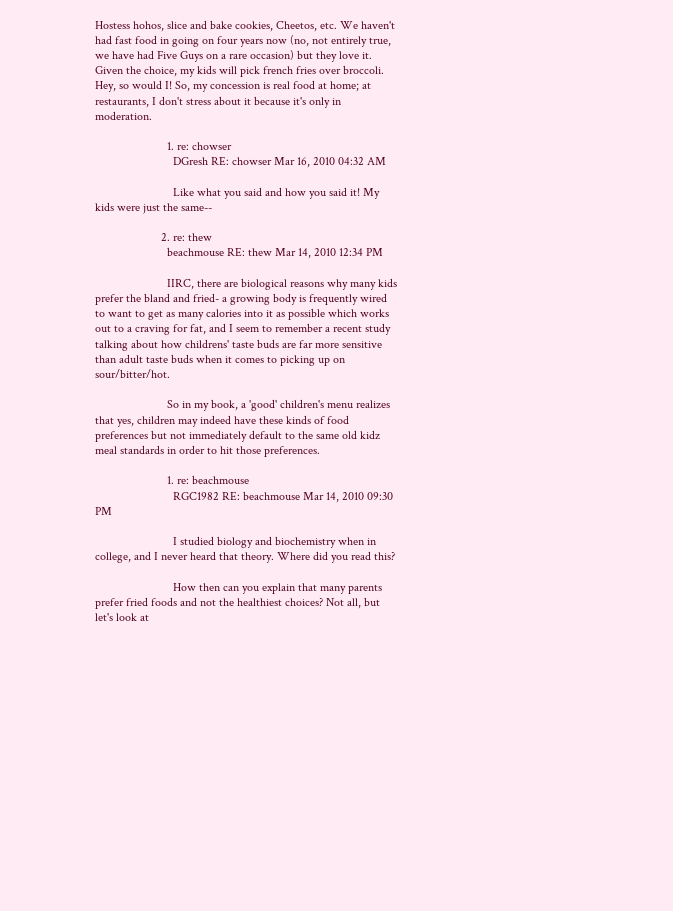Hostess hohos, slice and bake cookies, Cheetos, etc. We haven't had fast food in going on four years now (no, not entirely true, we have had Five Guys on a rare occasion) but they love it. Given the choice, my kids will pick french fries over broccoli. Hey, so would I! So, my concession is real food at home; at restaurants, I don't stress about it because it's only in moderation.

                        1. re: chowser
                          DGresh RE: chowser Mar 16, 2010 04:32 AM

                          Like what you said and how you said it! My kids were just the same--

                      2. re: thew
                        beachmouse RE: thew Mar 14, 2010 12:34 PM

                        IIRC, there are biological reasons why many kids prefer the bland and fried- a growing body is frequently wired to want to get as many calories into it as possible which works out to a craving for fat, and I seem to remember a recent study talking about how childrens' taste buds are far more sensitive than adult taste buds when it comes to picking up on sour/bitter/hot.

                        So in my book, a 'good' children's menu realizes that yes, children may indeed have these kinds of food preferences but not immediately default to the same old kidz meal standards in order to hit those preferences.

                        1. re: beachmouse
                          RGC1982 RE: beachmouse Mar 14, 2010 09:30 PM

                          I studied biology and biochemistry when in college, and I never heard that theory. Where did you read this?

                          How then can you explain that many parents prefer fried foods and not the healthiest choices? Not all, but let's look at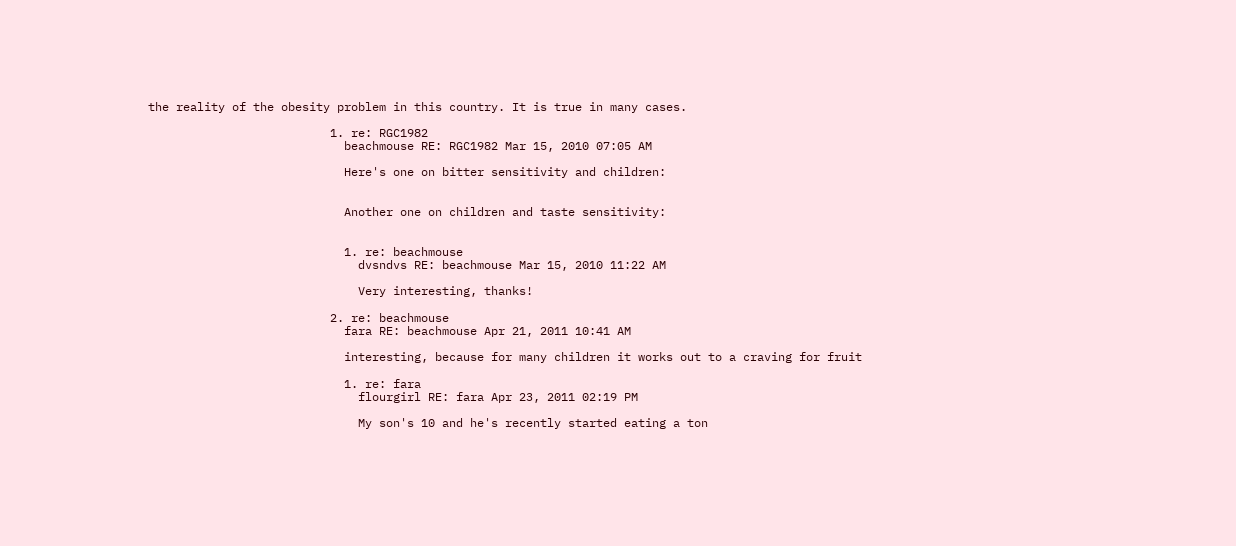the reality of the obesity problem in this country. It is true in many cases.

                          1. re: RGC1982
                            beachmouse RE: RGC1982 Mar 15, 2010 07:05 AM

                            Here's one on bitter sensitivity and children:


                            Another one on children and taste sensitivity:


                            1. re: beachmouse
                              dvsndvs RE: beachmouse Mar 15, 2010 11:22 AM

                              Very interesting, thanks!

                          2. re: beachmouse
                            fara RE: beachmouse Apr 21, 2011 10:41 AM

                            interesting, because for many children it works out to a craving for fruit

                            1. re: fara
                              flourgirl RE: fara Apr 23, 2011 02:19 PM

                              My son's 10 and he's recently started eating a ton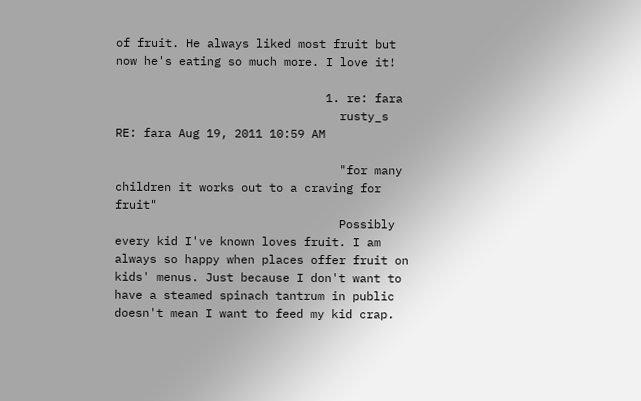of fruit. He always liked most fruit but now he's eating so much more. I love it!

                              1. re: fara
                                rusty_s RE: fara Aug 19, 2011 10:59 AM

                                "for many children it works out to a craving for fruit"
                                Possibly every kid I've known loves fruit. I am always so happy when places offer fruit on kids' menus. Just because I don't want to have a steamed spinach tantrum in public doesn't mean I want to feed my kid crap.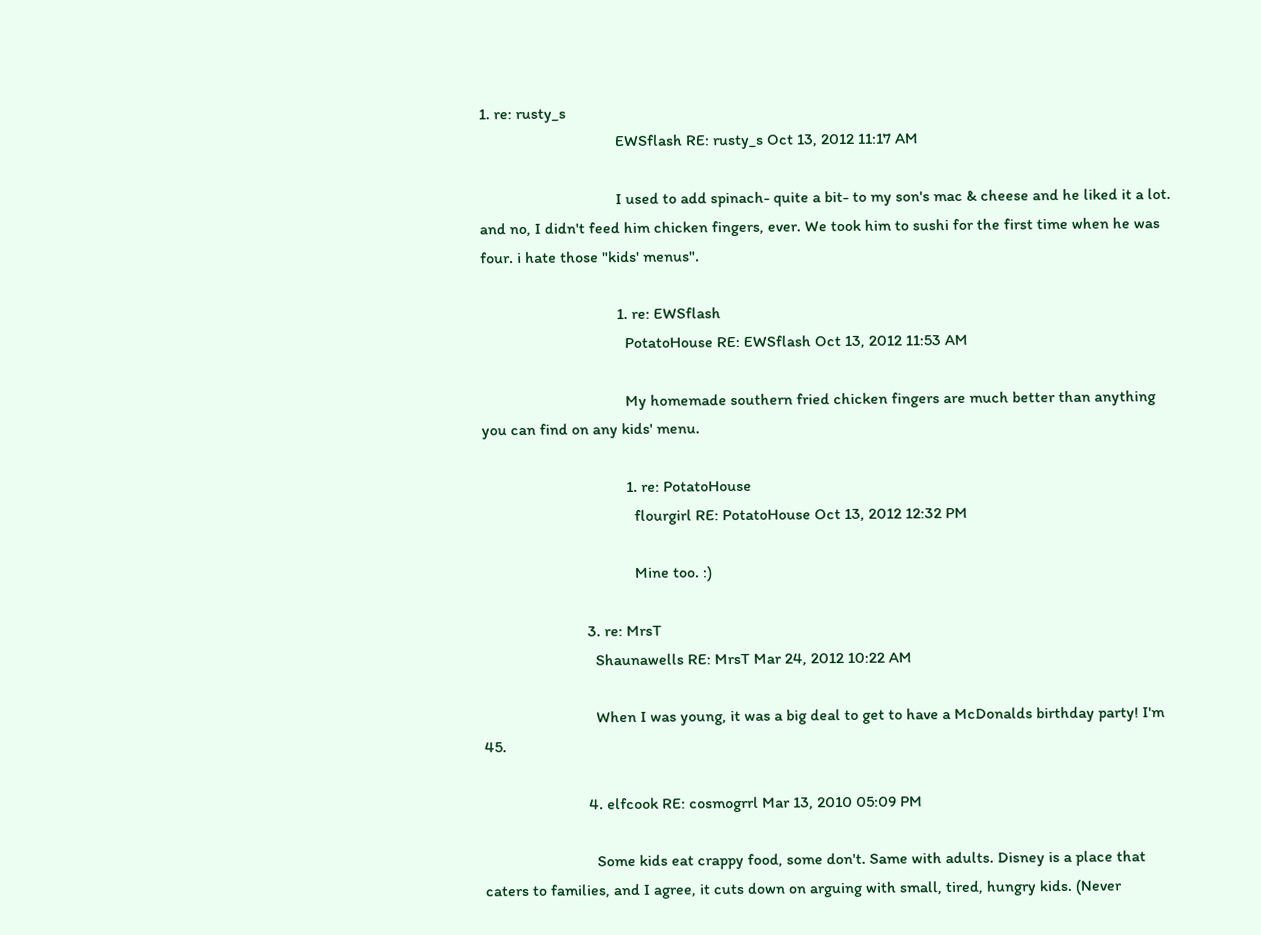1. re: rusty_s
                                  EWSflash RE: rusty_s Oct 13, 2012 11:17 AM

                                  I used to add spinach- quite a bit- to my son's mac & cheese and he liked it a lot. and no, I didn't feed him chicken fingers, ever. We took him to sushi for the first time when he was four. i hate those "kids' menus".

                                  1. re: EWSflash
                                    PotatoHouse RE: EWSflash Oct 13, 2012 11:53 AM

                                    My homemade southern fried chicken fingers are much better than anything you can find on any kids' menu.

                                    1. re: PotatoHouse
                                      flourgirl RE: PotatoHouse Oct 13, 2012 12:32 PM

                                      Mine too. :)

                          3. re: MrsT
                            Shaunawells RE: MrsT Mar 24, 2012 10:22 AM

                            When I was young, it was a big deal to get to have a McDonalds birthday party! I'm 45.

                          4. elfcook RE: cosmogrrl Mar 13, 2010 05:09 PM

                            Some kids eat crappy food, some don't. Same with adults. Disney is a place that caters to families, and I agree, it cuts down on arguing with small, tired, hungry kids. (Never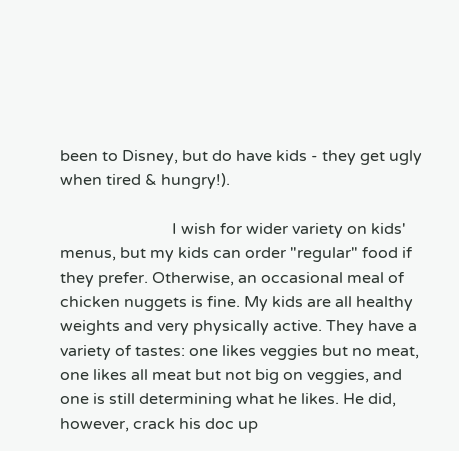been to Disney, but do have kids - they get ugly when tired & hungry!).

                            I wish for wider variety on kids' menus, but my kids can order "regular" food if they prefer. Otherwise, an occasional meal of chicken nuggets is fine. My kids are all healthy weights and very physically active. They have a variety of tastes: one likes veggies but no meat, one likes all meat but not big on veggies, and one is still determining what he likes. He did, however, crack his doc up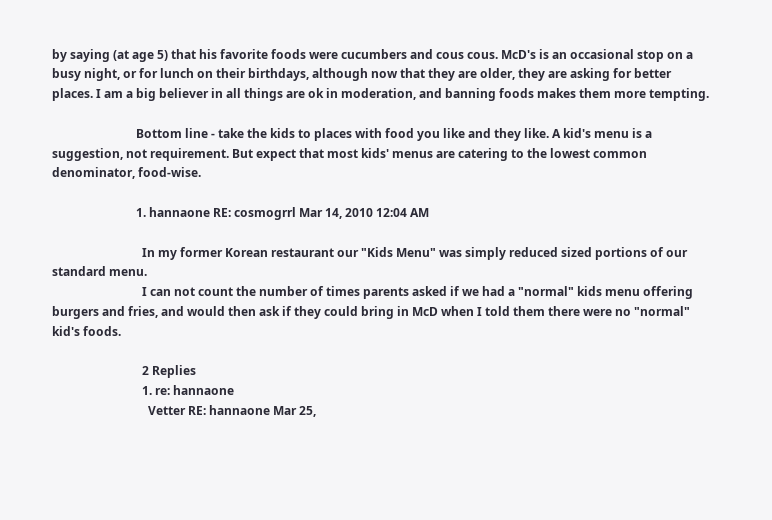by saying (at age 5) that his favorite foods were cucumbers and cous cous. McD's is an occasional stop on a busy night, or for lunch on their birthdays, although now that they are older, they are asking for better places. I am a big believer in all things are ok in moderation, and banning foods makes them more tempting.

                            Bottom line - take the kids to places with food you like and they like. A kid's menu is a suggestion, not requirement. But expect that most kids' menus are catering to the lowest common denominator, food-wise.

                            1. hannaone RE: cosmogrrl Mar 14, 2010 12:04 AM

                              In my former Korean restaurant our "Kids Menu" was simply reduced sized portions of our standard menu.
                              I can not count the number of times parents asked if we had a "normal" kids menu offering burgers and fries, and would then ask if they could bring in McD when I told them there were no "normal" kid's foods.

                              2 Replies
                              1. re: hannaone
                                Vetter RE: hannaone Mar 25,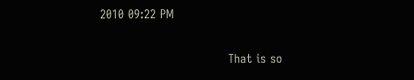2010 09:22 PM

                                That is so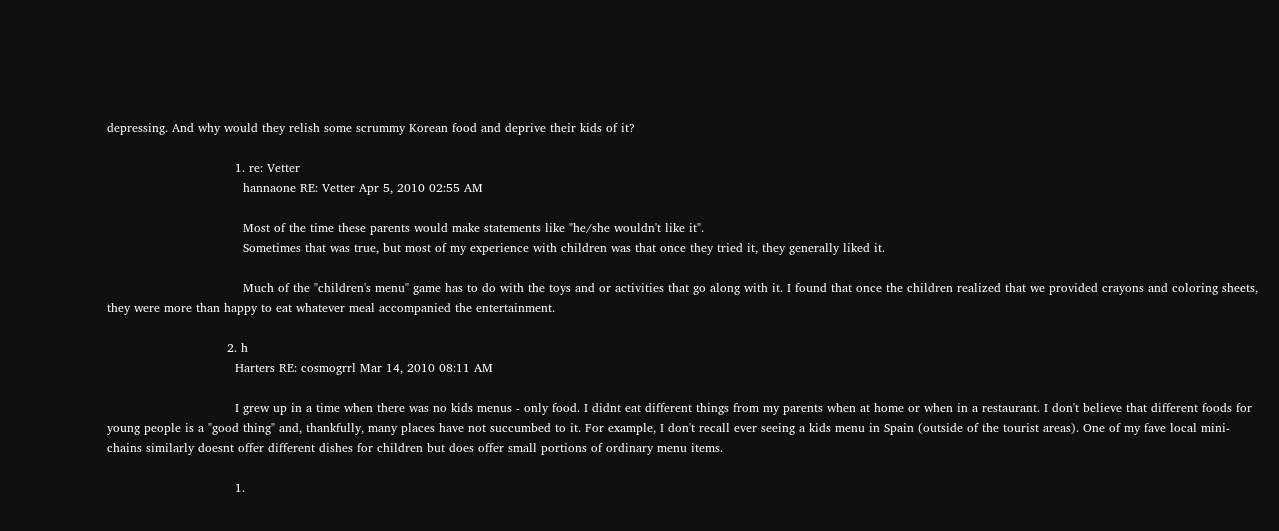depressing. And why would they relish some scrummy Korean food and deprive their kids of it?

                                1. re: Vetter
                                  hannaone RE: Vetter Apr 5, 2010 02:55 AM

                                  Most of the time these parents would make statements like "he/she wouldn't like it".
                                  Sometimes that was true, but most of my experience with children was that once they tried it, they generally liked it.

                                  Much of the "children's menu" game has to do with the toys and or activities that go along with it. I found that once the children realized that we provided crayons and coloring sheets, they were more than happy to eat whatever meal accompanied the entertainment.

                              2. h
                                Harters RE: cosmogrrl Mar 14, 2010 08:11 AM

                                I grew up in a time when there was no kids menus - only food. I didnt eat different things from my parents when at home or when in a restaurant. I don't believe that different foods for young people is a "good thing" and, thankfully, many places have not succumbed to it. For example, I don't recall ever seeing a kids menu in Spain (outside of the tourist areas). One of my fave local mini-chains similarly doesnt offer different dishes for children but does offer small portions of ordinary menu items.

                                1.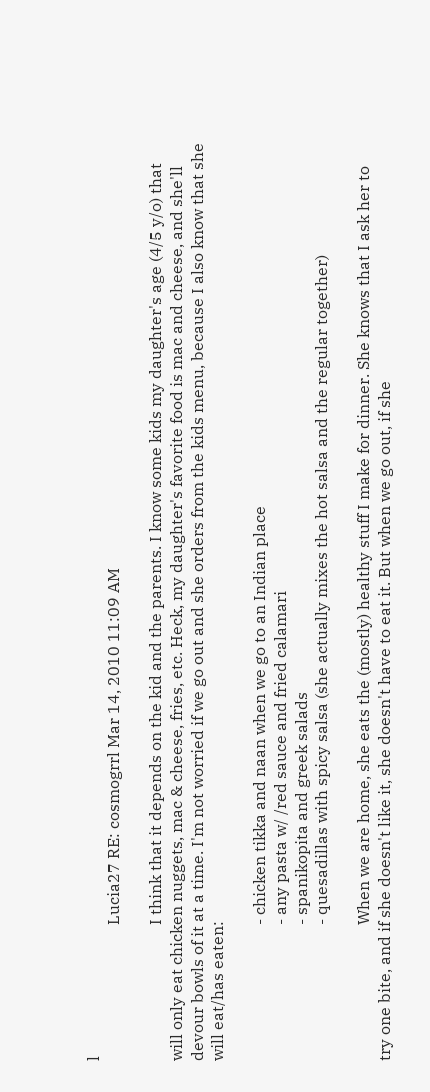l
                                  Lucia27 RE: cosmogrrl Mar 14, 2010 11:09 AM

                                  I think that it depends on the kid and the parents. I know some kids my daughter's age (4/5 y/o) that will only eat chicken nuggets, mac & cheese, fries, etc. Heck, my daughter's favorite food is mac and cheese, and she'll devour bowls of it at a time. I'm not worried if we go out and she orders from the kids menu, because I also know that she will eat/has eaten:

                                  - chicken tikka and naan when we go to an Indian place
                                  - any pasta w/ /red sauce and fried calamari
                                  - spanikopita and greek salads
                                  - quesadillas with spicy salsa (she actually mixes the hot salsa and the regular together)

                                  When we are home, she eats the (mostly) healthy stuff I make for dinner. She knows that I ask her to try one bite, and if she doesn't like it, she doesn't have to eat it. But when we go out, if she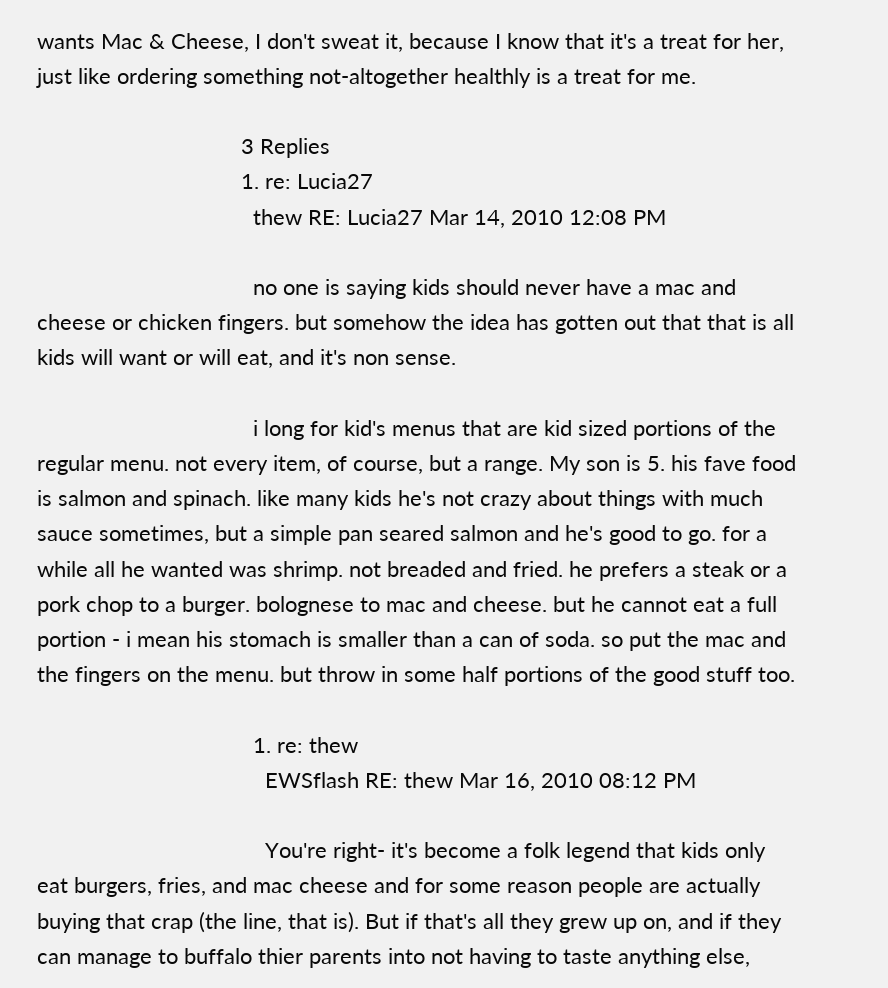wants Mac & Cheese, I don't sweat it, because I know that it's a treat for her, just like ordering something not-altogether healthly is a treat for me.

                                  3 Replies
                                  1. re: Lucia27
                                    thew RE: Lucia27 Mar 14, 2010 12:08 PM

                                    no one is saying kids should never have a mac and cheese or chicken fingers. but somehow the idea has gotten out that that is all kids will want or will eat, and it's non sense.

                                    i long for kid's menus that are kid sized portions of the regular menu. not every item, of course, but a range. My son is 5. his fave food is salmon and spinach. like many kids he's not crazy about things with much sauce sometimes, but a simple pan seared salmon and he's good to go. for a while all he wanted was shrimp. not breaded and fried. he prefers a steak or a pork chop to a burger. bolognese to mac and cheese. but he cannot eat a full portion - i mean his stomach is smaller than a can of soda. so put the mac and the fingers on the menu. but throw in some half portions of the good stuff too.

                                    1. re: thew
                                      EWSflash RE: thew Mar 16, 2010 08:12 PM

                                      You're right- it's become a folk legend that kids only eat burgers, fries, and mac cheese and for some reason people are actually buying that crap (the line, that is). But if that's all they grew up on, and if they can manage to buffalo thier parents into not having to taste anything else,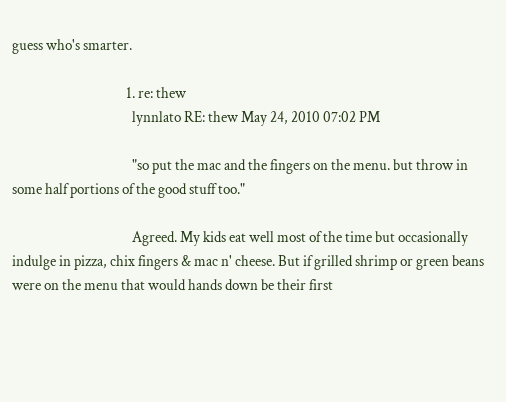guess who's smarter.

                                      1. re: thew
                                        lynnlato RE: thew May 24, 2010 07:02 PM

                                        "so put the mac and the fingers on the menu. but throw in some half portions of the good stuff too."

                                        Agreed. My kids eat well most of the time but occasionally indulge in pizza, chix fingers & mac n' cheese. But if grilled shrimp or green beans were on the menu that would hands down be their first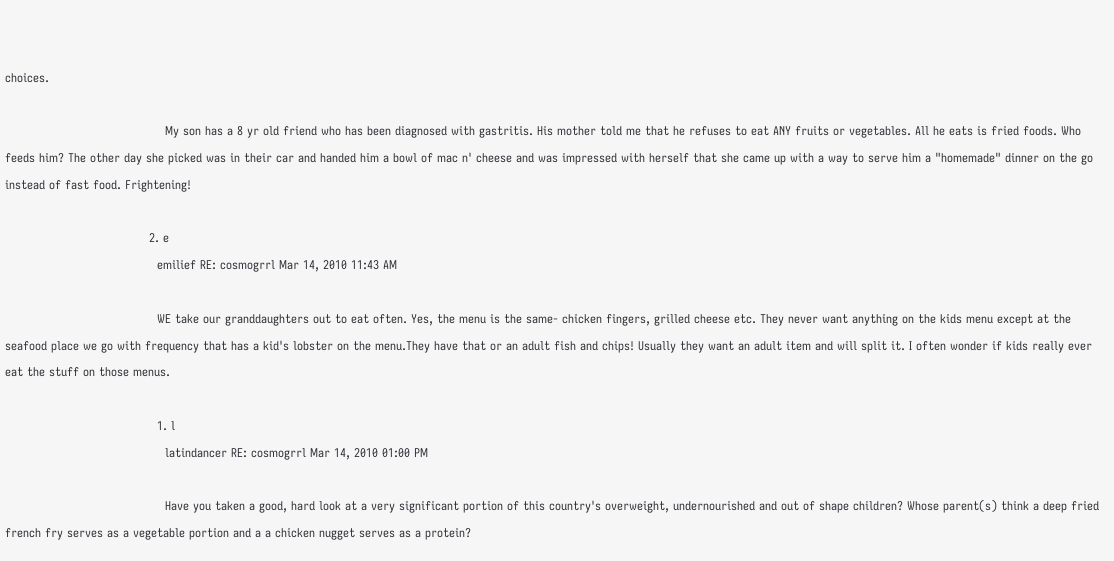choices.

                                        My son has a 8 yr old friend who has been diagnosed with gastritis. His mother told me that he refuses to eat ANY fruits or vegetables. All he eats is fried foods. Who feeds him? The other day she picked was in their car and handed him a bowl of mac n' cheese and was impressed with herself that she came up with a way to serve him a "homemade" dinner on the go instead of fast food. Frightening!

                                    2. e
                                      emilief RE: cosmogrrl Mar 14, 2010 11:43 AM

                                      WE take our granddaughters out to eat often. Yes, the menu is the same- chicken fingers, grilled cheese etc. They never want anything on the kids menu except at the seafood place we go with frequency that has a kid's lobster on the menu.They have that or an adult fish and chips! Usually they want an adult item and will split it. I often wonder if kids really ever eat the stuff on those menus.

                                      1. l
                                        latindancer RE: cosmogrrl Mar 14, 2010 01:00 PM

                                        Have you taken a good, hard look at a very significant portion of this country's overweight, undernourished and out of shape children? Whose parent(s) think a deep fried french fry serves as a vegetable portion and a a chicken nugget serves as a protein?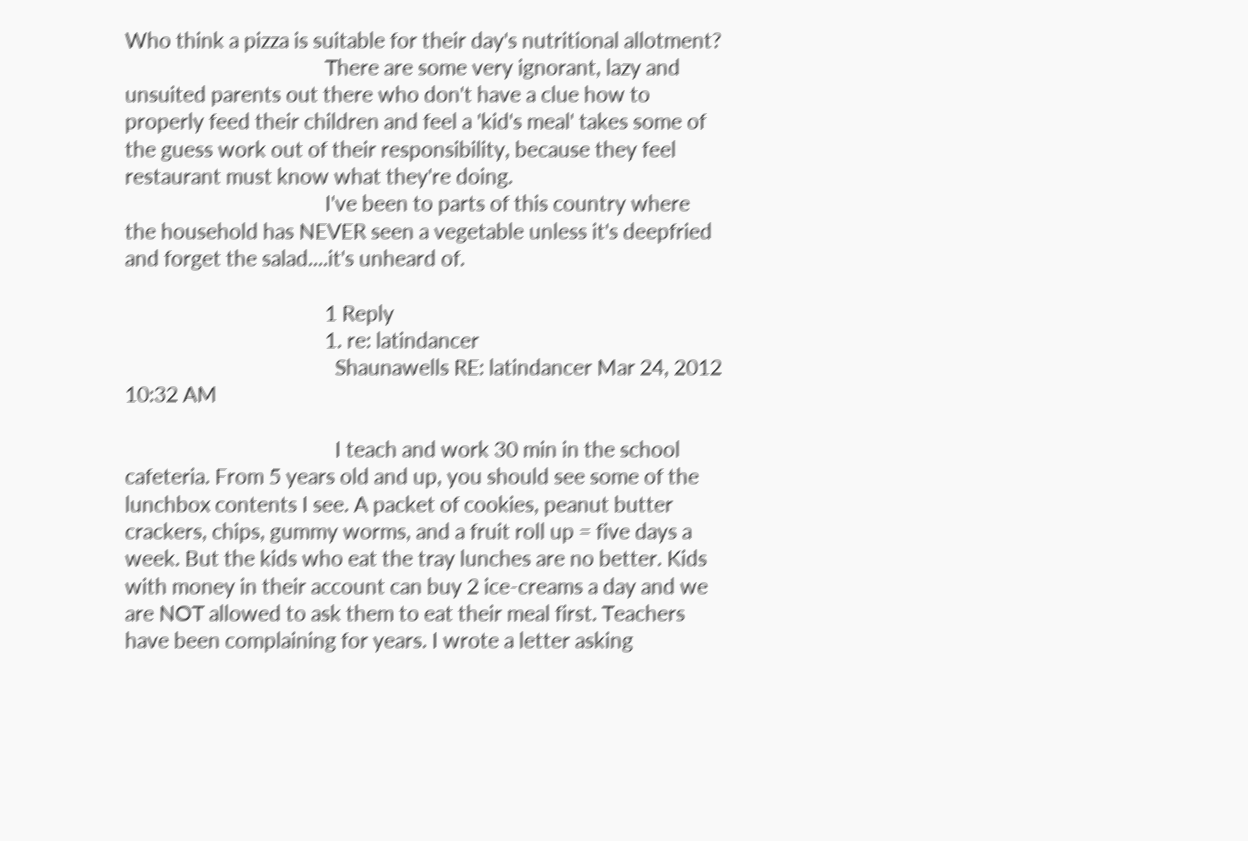Who think a pizza is suitable for their day's nutritional allotment?
                                        There are some very ignorant, lazy and unsuited parents out there who don't have a clue how to properly feed their children and feel a 'kid's meal' takes some of the guess work out of their responsibility, because they feel restaurant must know what they're doing.
                                        I've been to parts of this country where the household has NEVER seen a vegetable unless it's deepfried and forget the salad....it's unheard of.

                                        1 Reply
                                        1. re: latindancer
                                          Shaunawells RE: latindancer Mar 24, 2012 10:32 AM

                                          I teach and work 30 min in the school cafeteria. From 5 years old and up, you should see some of the lunchbox contents I see. A packet of cookies, peanut butter crackers, chips, gummy worms, and a fruit roll up = five days a week. But the kids who eat the tray lunches are no better. Kids with money in their account can buy 2 ice-creams a day and we are NOT allowed to ask them to eat their meal first. Teachers have been complaining for years. I wrote a letter asking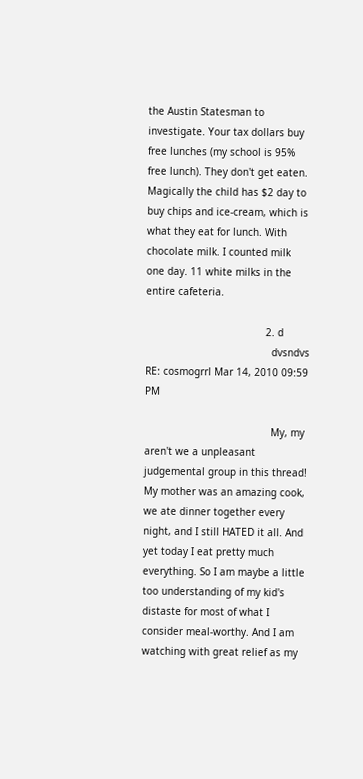the Austin Statesman to investigate. Your tax dollars buy free lunches (my school is 95% free lunch). They don't get eaten. Magically the child has $2 day to buy chips and ice-cream, which is what they eat for lunch. With chocolate milk. I counted milk one day. 11 white milks in the entire cafeteria.

                                        2. d
                                          dvsndvs RE: cosmogrrl Mar 14, 2010 09:59 PM

                                          My, my aren't we a unpleasant judgemental group in this thread! My mother was an amazing cook, we ate dinner together every night, and I still HATED it all. And yet today I eat pretty much everything. So I am maybe a little too understanding of my kid's distaste for most of what I consider meal-worthy. And I am watching with great relief as my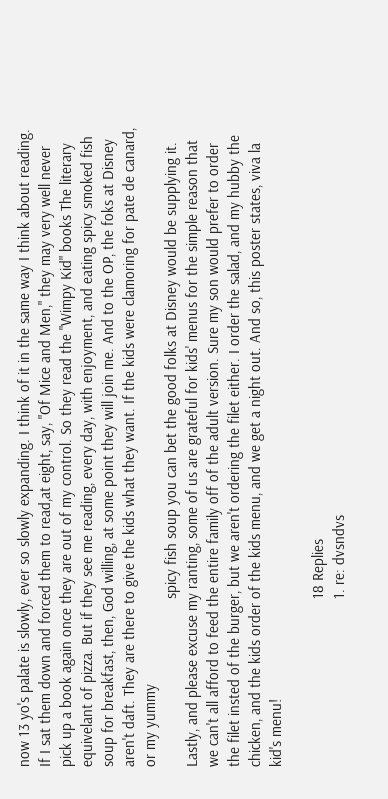now 13 yo's palate is slowly, ever so slowly expanding. I think of it in the same way I think about reading. If I sat them down and forced them to read,at eight, say, "Of Mice and Men," they may very well never pick up a book again once they are out of my control. So they read the "Wimpy Kid" books The literary equivelant of pizza. But if they see me reading, every day, with enjoyment, and eating spicy smoked fish soup for breakfast, then, God willing, at some point they will join me. And to the OP, the foks at Disney aren't daft. They are there to give the kids what they want. If the kids were clamoring for pate de canard, or my yummy
                                          spicy fish soup you can bet the good folks at Disney would be supplying it. Lastly, and please excuse my ranting, some of us are grateful for kids' menus for the simple reason that we can't all afford to feed the entire family off of the adult version. Sure my son would prefer to order the filet insted of the burger, but we aren't ordering the filet either. I order the salad, and my hubby the chicken, and the kids order of the kids menu, and we get a night out. And so, this poster states, viva la kid's menu!

                                          18 Replies
                                          1. re: dvsndvs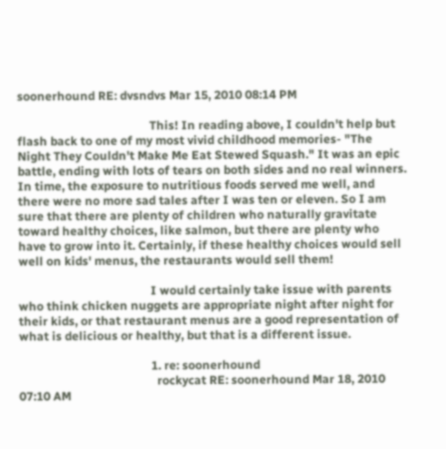soonerhound RE: dvsndvs Mar 15, 2010 08:14 PM

                                            This! In reading above, I couldn't help but flash back to one of my most vivid childhood memories- "The Night They Couldn't Make Me Eat Stewed Squash." It was an epic battle, ending with lots of tears on both sides and no real winners. In time, the exposure to nutritious foods served me well, and there were no more sad tales after I was ten or eleven. So I am sure that there are plenty of children who naturally gravitate toward healthy choices, like salmon, but there are plenty who have to grow into it. Certainly, if these healthy choices would sell well on kids' menus, the restaurants would sell them!

                                            I would certainly take issue with parents who think chicken nuggets are appropriate night after night for their kids, or that restaurant menus are a good representation of what is delicious or healthy, but that is a different issue.

                                            1. re: soonerhound
                                              rockycat RE: soonerhound Mar 18, 2010 07:10 AM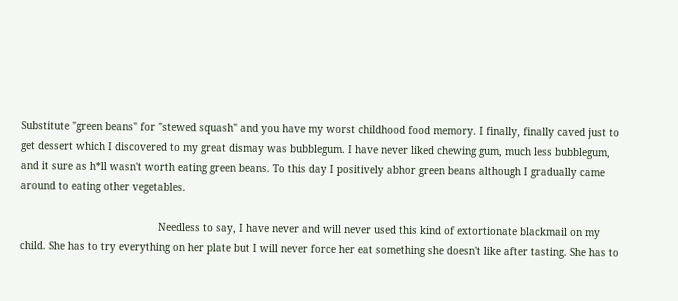Substitute "green beans" for "stewed squash" and you have my worst childhood food memory. I finally, finally caved just to get dessert which I discovered to my great dismay was bubblegum. I have never liked chewing gum, much less bubblegum, and it sure as h*ll wasn't worth eating green beans. To this day I positively abhor green beans although I gradually came around to eating other vegetables.

                                              Needless to say, I have never and will never used this kind of extortionate blackmail on my child. She has to try everything on her plate but I will never force her eat something she doesn't like after tasting. She has to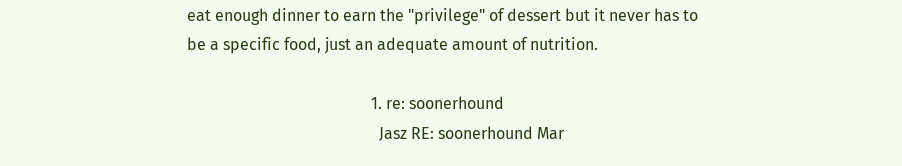eat enough dinner to earn the "privilege" of dessert but it never has to be a specific food, just an adequate amount of nutrition.

                                              1. re: soonerhound
                                                Jasz RE: soonerhound Mar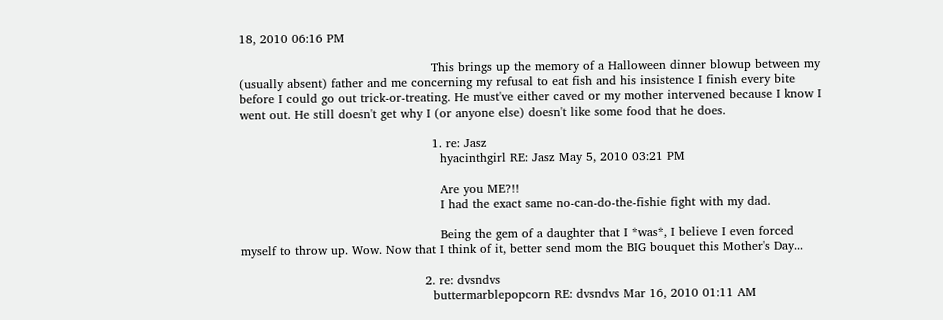18, 2010 06:16 PM

                                                This brings up the memory of a Halloween dinner blowup between my (usually absent) father and me concerning my refusal to eat fish and his insistence I finish every bite before I could go out trick-or-treating. He must've either caved or my mother intervened because I know I went out. He still doesn't get why I (or anyone else) doesn't like some food that he does.

                                                1. re: Jasz
                                                  hyacinthgirl RE: Jasz May 5, 2010 03:21 PM

                                                  Are you ME?!!
                                                  I had the exact same no-can-do-the-fishie fight with my dad.

                                                  Being the gem of a daughter that I *was*, I believe I even forced myself to throw up. Wow. Now that I think of it, better send mom the BIG bouquet this Mother's Day...

                                              2. re: dvsndvs
                                                buttermarblepopcorn RE: dvsndvs Mar 16, 2010 01:11 AM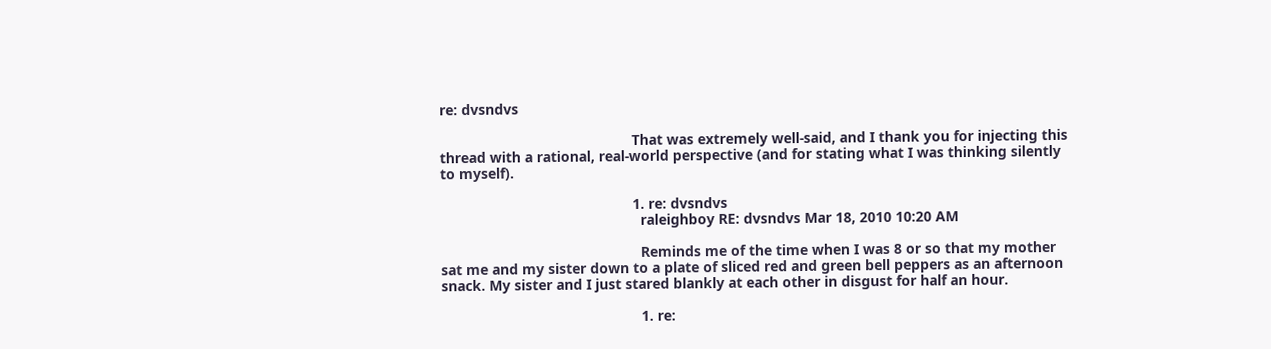re: dvsndvs

                                                That was extremely well-said, and I thank you for injecting this thread with a rational, real-world perspective (and for stating what I was thinking silently to myself).

                                                1. re: dvsndvs
                                                  raleighboy RE: dvsndvs Mar 18, 2010 10:20 AM

                                                  Reminds me of the time when I was 8 or so that my mother sat me and my sister down to a plate of sliced red and green bell peppers as an afternoon snack. My sister and I just stared blankly at each other in disgust for half an hour.

                                                  1. re: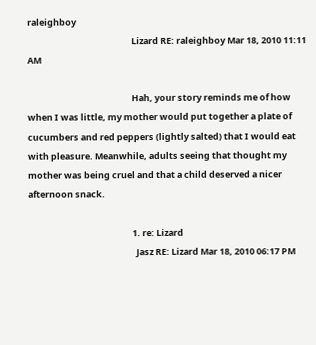raleighboy
                                                    Lizard RE: raleighboy Mar 18, 2010 11:11 AM

                                                    Hah, your story reminds me of how when I was little, my mother would put together a plate of cucumbers and red peppers (lightly salted) that I would eat with pleasure. Meanwhile, adults seeing that thought my mother was being cruel and that a child deserved a nicer afternoon snack.

                                                    1. re: Lizard
                                                      Jasz RE: Lizard Mar 18, 2010 06:17 PM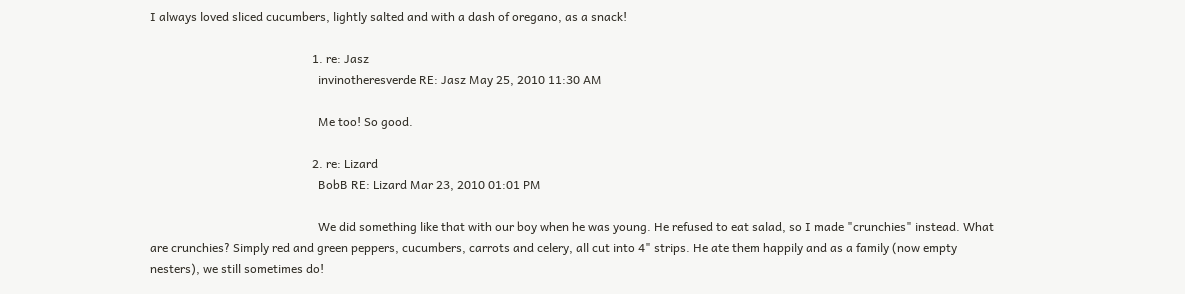I always loved sliced cucumbers, lightly salted and with a dash of oregano, as a snack!

                                                      1. re: Jasz
                                                        invinotheresverde RE: Jasz May 25, 2010 11:30 AM

                                                        Me too! So good.

                                                      2. re: Lizard
                                                        BobB RE: Lizard Mar 23, 2010 01:01 PM

                                                        We did something like that with our boy when he was young. He refused to eat salad, so I made "crunchies" instead. What are crunchies? Simply red and green peppers, cucumbers, carrots and celery, all cut into 4" strips. He ate them happily and as a family (now empty nesters), we still sometimes do!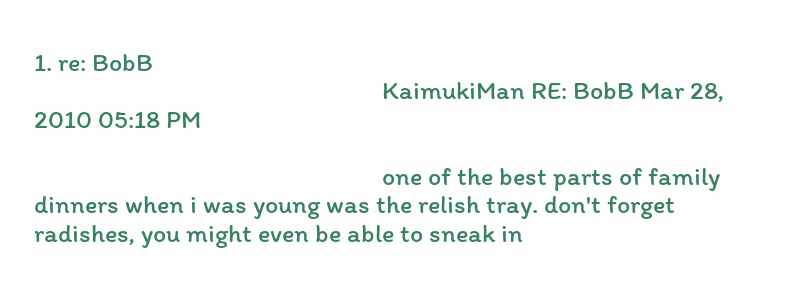1. re: BobB
                                                          KaimukiMan RE: BobB Mar 28, 2010 05:18 PM

                                                          one of the best parts of family dinners when i was young was the relish tray. don't forget radishes, you might even be able to sneak in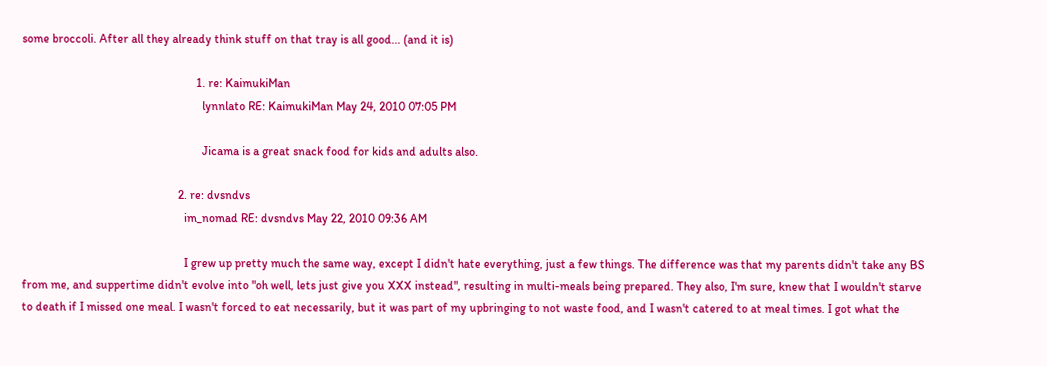some broccoli. After all they already think stuff on that tray is all good... (and it is)

                                                          1. re: KaimukiMan
                                                            lynnlato RE: KaimukiMan May 24, 2010 07:05 PM

                                                            Jicama is a great snack food for kids and adults also.

                                                    2. re: dvsndvs
                                                      im_nomad RE: dvsndvs May 22, 2010 09:36 AM

                                                      I grew up pretty much the same way, except I didn't hate everything, just a few things. The difference was that my parents didn't take any BS from me, and suppertime didn't evolve into "oh well, lets just give you XXX instead", resulting in multi-meals being prepared. They also, I'm sure, knew that I wouldn't starve to death if I missed one meal. I wasn't forced to eat necessarily, but it was part of my upbringing to not waste food, and I wasn't catered to at meal times. I got what the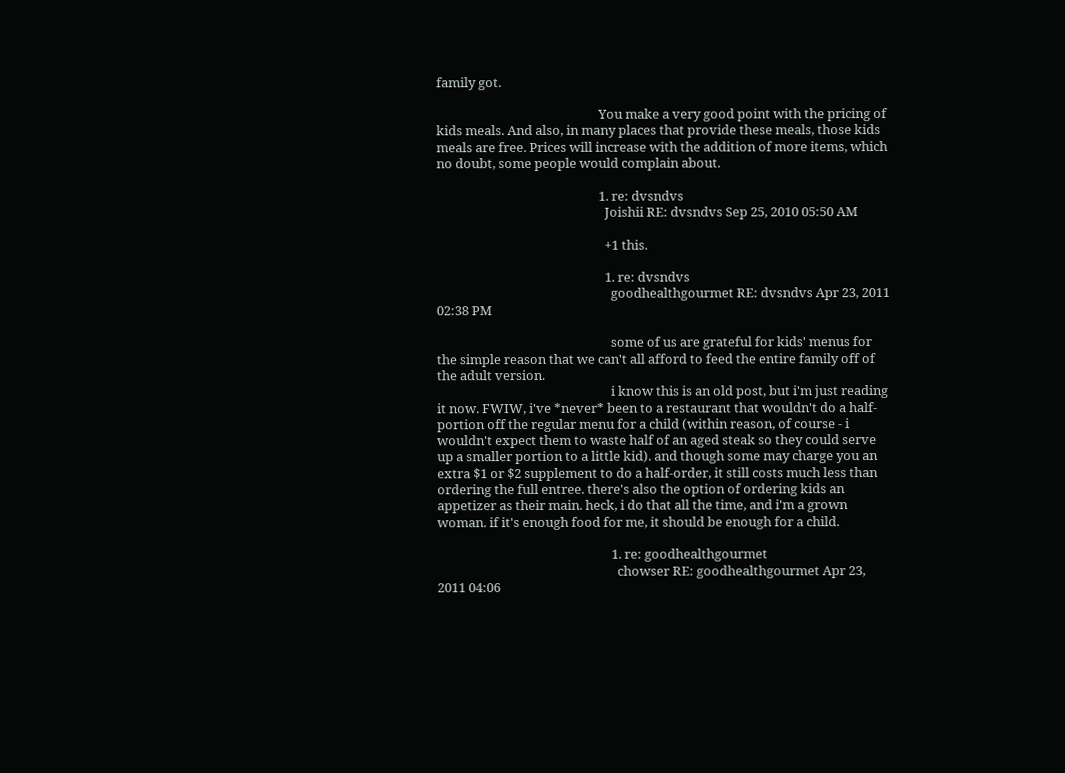family got.

                                                      You make a very good point with the pricing of kids meals. And also, in many places that provide these meals, those kids meals are free. Prices will increase with the addition of more items, which no doubt, some people would complain about.

                                                      1. re: dvsndvs
                                                        Joishii RE: dvsndvs Sep 25, 2010 05:50 AM

                                                        +1 this.

                                                        1. re: dvsndvs
                                                          goodhealthgourmet RE: dvsndvs Apr 23, 2011 02:38 PM

                                                          some of us are grateful for kids' menus for the simple reason that we can't all afford to feed the entire family off of the adult version.
                                                          i know this is an old post, but i'm just reading it now. FWIW, i've *never* been to a restaurant that wouldn't do a half-portion off the regular menu for a child (within reason, of course - i wouldn't expect them to waste half of an aged steak so they could serve up a smaller portion to a little kid). and though some may charge you an extra $1 or $2 supplement to do a half-order, it still costs much less than ordering the full entree. there's also the option of ordering kids an appetizer as their main. heck, i do that all the time, and i'm a grown woman. if it's enough food for me, it should be enough for a child.

                                                          1. re: goodhealthgourmet
                                                            chowser RE: goodhealthgourmet Apr 23, 2011 04:06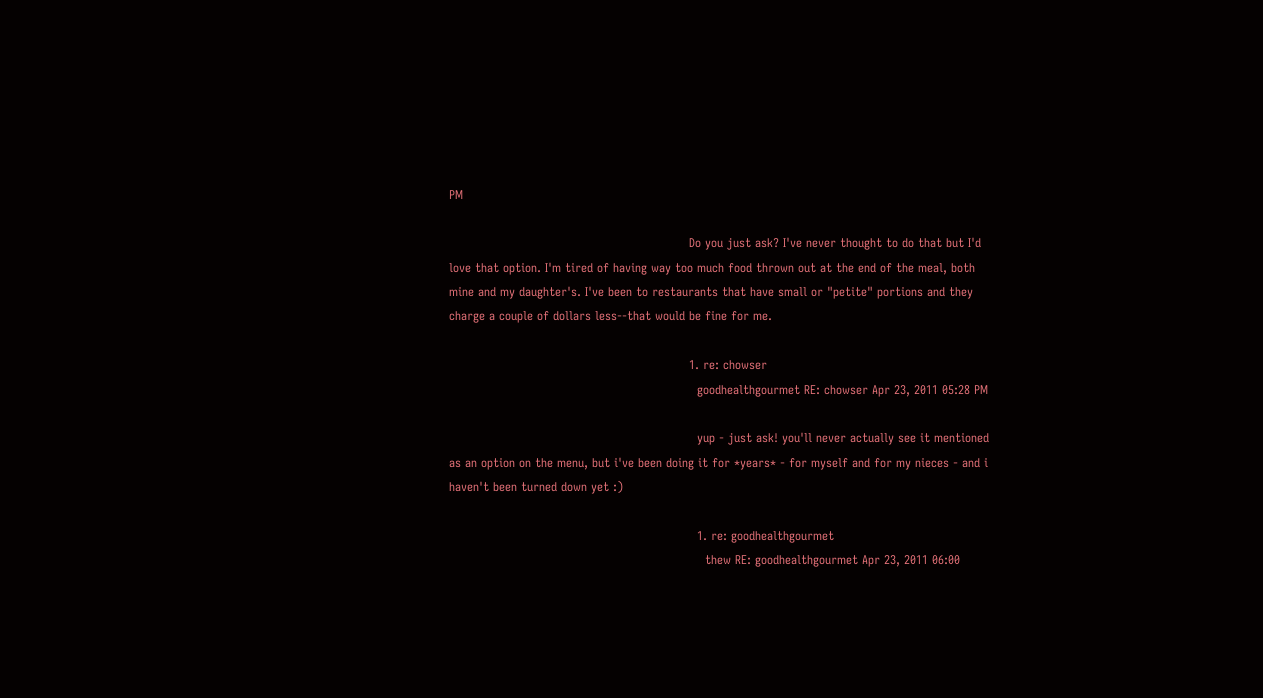PM

                                                            Do you just ask? I've never thought to do that but I'd love that option. I'm tired of having way too much food thrown out at the end of the meal, both mine and my daughter's. I've been to restaurants that have small or "petite" portions and they charge a couple of dollars less--that would be fine for me.

                                                            1. re: chowser
                                                              goodhealthgourmet RE: chowser Apr 23, 2011 05:28 PM

                                                              yup - just ask! you'll never actually see it mentioned as an option on the menu, but i've been doing it for *years* - for myself and for my nieces - and i haven't been turned down yet :)

                                                              1. re: goodhealthgourmet
                                                                thew RE: goodhealthgourmet Apr 23, 2011 06:00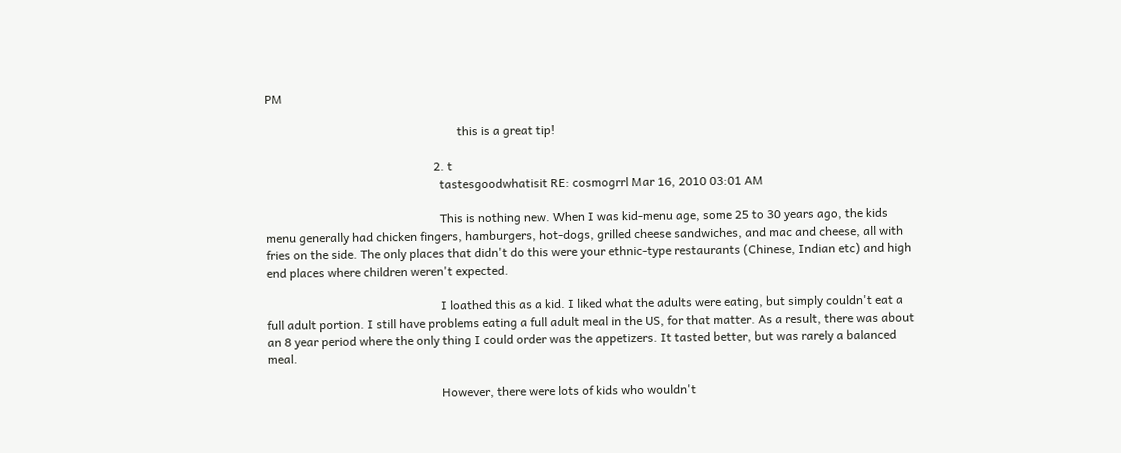PM

                                                                this is a great tip!

                                                        2. t
                                                          tastesgoodwhatisit RE: cosmogrrl Mar 16, 2010 03:01 AM

                                                          This is nothing new. When I was kid-menu age, some 25 to 30 years ago, the kids menu generally had chicken fingers, hamburgers, hot-dogs, grilled cheese sandwiches, and mac and cheese, all with fries on the side. The only places that didn't do this were your ethnic-type restaurants (Chinese, Indian etc) and high end places where children weren't expected.

                                                          I loathed this as a kid. I liked what the adults were eating, but simply couldn't eat a full adult portion. I still have problems eating a full adult meal in the US, for that matter. As a result, there was about an 8 year period where the only thing I could order was the appetizers. It tasted better, but was rarely a balanced meal.

                                                          However, there were lots of kids who wouldn't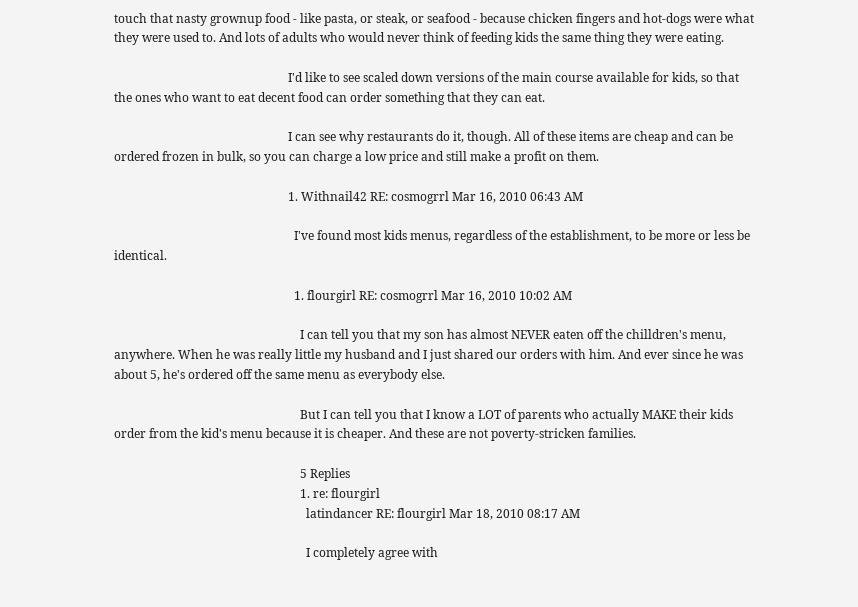touch that nasty grownup food - like pasta, or steak, or seafood - because chicken fingers and hot-dogs were what they were used to. And lots of adults who would never think of feeding kids the same thing they were eating.

                                                          I'd like to see scaled down versions of the main course available for kids, so that the ones who want to eat decent food can order something that they can eat.

                                                          I can see why restaurants do it, though. All of these items are cheap and can be ordered frozen in bulk, so you can charge a low price and still make a profit on them.

                                                          1. Withnail42 RE: cosmogrrl Mar 16, 2010 06:43 AM

                                                            I've found most kids menus, regardless of the establishment, to be more or less be identical.

                                                            1. flourgirl RE: cosmogrrl Mar 16, 2010 10:02 AM

                                                              I can tell you that my son has almost NEVER eaten off the chilldren's menu, anywhere. When he was really little my husband and I just shared our orders with him. And ever since he was about 5, he's ordered off the same menu as everybody else.

                                                              But I can tell you that I know a LOT of parents who actually MAKE their kids order from the kid's menu because it is cheaper. And these are not poverty-stricken families.

                                                              5 Replies
                                                              1. re: flourgirl
                                                                latindancer RE: flourgirl Mar 18, 2010 08:17 AM

                                                                I completely agree with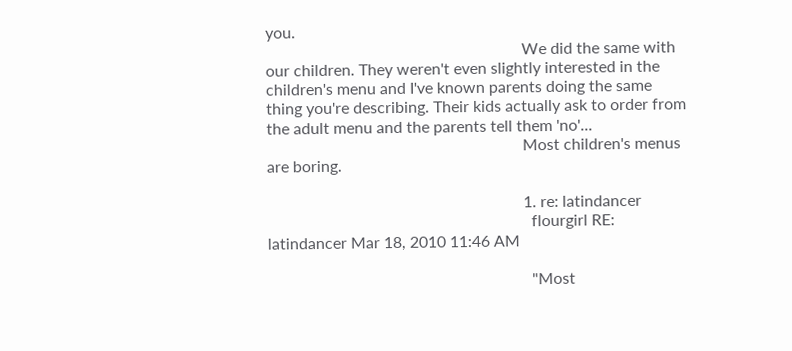you.
                                                                We did the same with our children. They weren't even slightly interested in the children's menu and I've known parents doing the same thing you're describing. Their kids actually ask to order from the adult menu and the parents tell them 'no'...
                                                                Most children's menus are boring.

                                                                1. re: latindancer
                                                                  flourgirl RE: latindancer Mar 18, 2010 11:46 AM

                                                                  "Most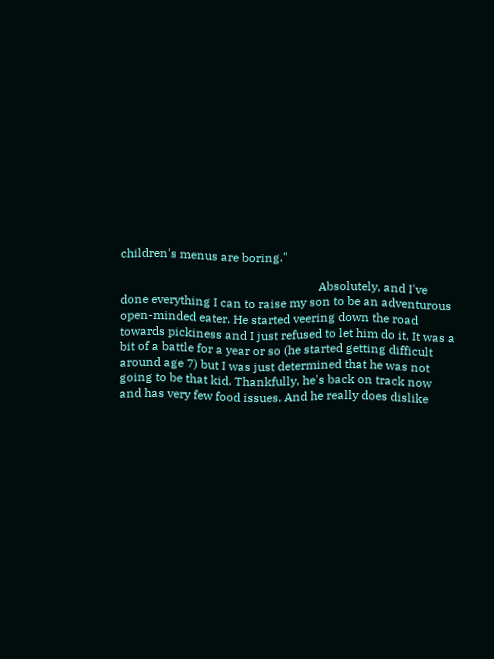children's menus are boring."

                                                                  Absolutely, and I've done everything I can to raise my son to be an adventurous open-minded eater. He started veering down the road towards pickiness and I just refused to let him do it. It was a bit of a battle for a year or so (he started getting difficult around age 7) but I was just determined that he was not going to be that kid. Thankfully, he's back on track now and has very few food issues. And he really does dislike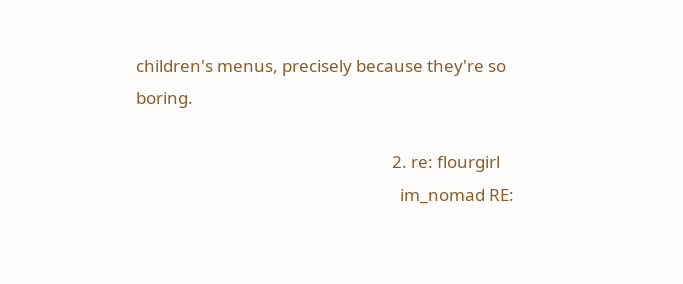children's menus, precisely because they're so boring.

                                                                2. re: flourgirl
                                                                  im_nomad RE: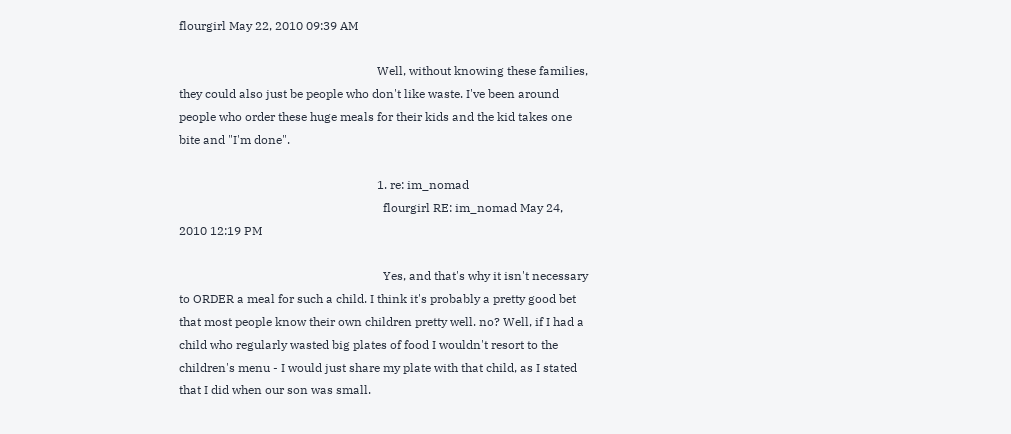flourgirl May 22, 2010 09:39 AM

                                                                  Well, without knowing these families, they could also just be people who don't like waste. I've been around people who order these huge meals for their kids and the kid takes one bite and "I'm done".

                                                                  1. re: im_nomad
                                                                    flourgirl RE: im_nomad May 24, 2010 12:19 PM

                                                                    Yes, and that's why it isn't necessary to ORDER a meal for such a child. I think it's probably a pretty good bet that most people know their own children pretty well. no? Well, if I had a child who regularly wasted big plates of food I wouldn't resort to the children's menu - I would just share my plate with that child, as I stated that I did when our son was small.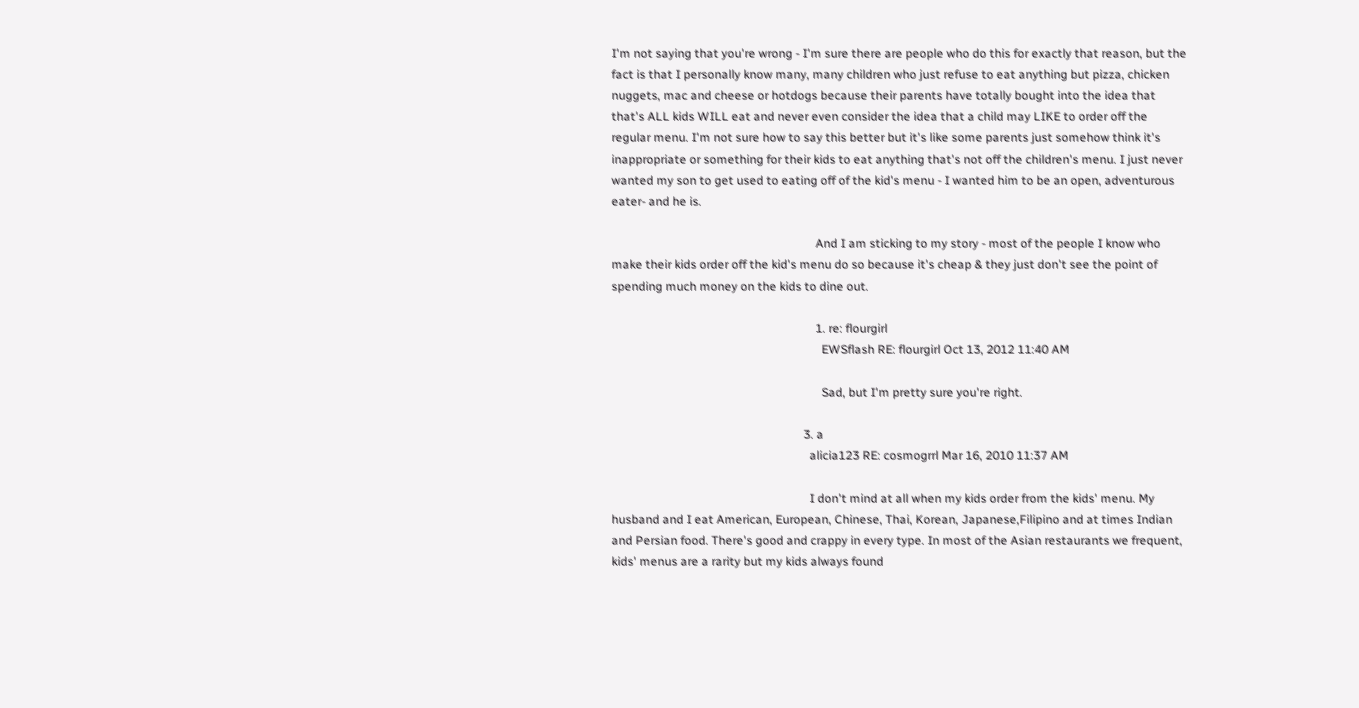I'm not saying that you're wrong - I'm sure there are people who do this for exactly that reason, but the fact is that I personally know many, many children who just refuse to eat anything but pizza, chicken nuggets, mac and cheese or hotdogs because their parents have totally bought into the idea that that's ALL kids WILL eat and never even consider the idea that a child may LIKE to order off the regular menu. I'm not sure how to say this better but it's like some parents just somehow think it's inappropriate or something for their kids to eat anything that's not off the children's menu. I just never wanted my son to get used to eating off of the kid's menu - I wanted him to be an open, adventurous eater- and he is.

                                                                    And I am sticking to my story - most of the people I know who make their kids order off the kid's menu do so because it's cheap & they just don't see the point of spending much money on the kids to dine out.

                                                                    1. re: flourgirl
                                                                      EWSflash RE: flourgirl Oct 13, 2012 11:40 AM

                                                                      Sad, but I'm pretty sure you're right.

                                                                3. a
                                                                  alicia123 RE: cosmogrrl Mar 16, 2010 11:37 AM

                                                                  I don't mind at all when my kids order from the kids' menu. My husband and I eat American, European, Chinese, Thai, Korean, Japanese,Filipino and at times Indian and Persian food. There's good and crappy in every type. In most of the Asian restaurants we frequent, kids' menus are a rarity but my kids always found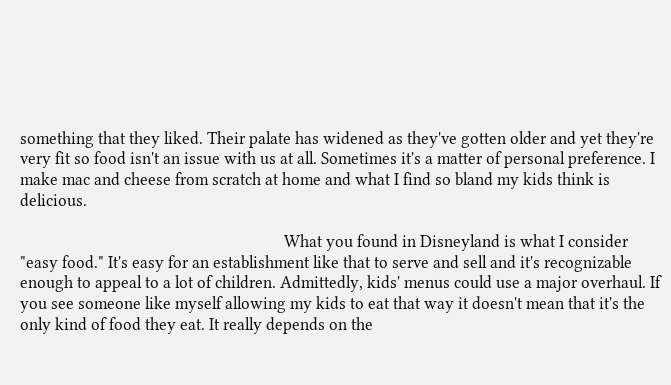something that they liked. Their palate has widened as they've gotten older and yet they're very fit so food isn't an issue with us at all. Sometimes it's a matter of personal preference. I make mac and cheese from scratch at home and what I find so bland my kids think is delicious.

                                                                  What you found in Disneyland is what I consider "easy food." It's easy for an establishment like that to serve and sell and it's recognizable enough to appeal to a lot of children. Admittedly, kids' menus could use a major overhaul. If you see someone like myself allowing my kids to eat that way it doesn't mean that it's the only kind of food they eat. It really depends on the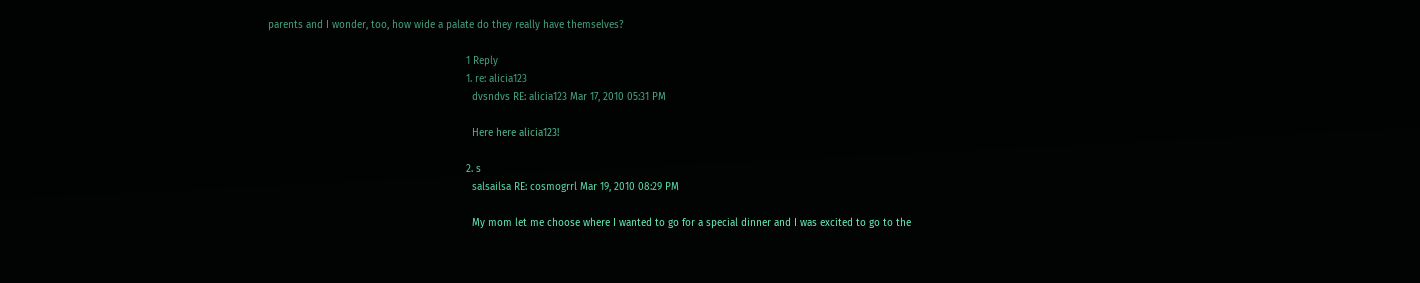parents and I wonder, too, how wide a palate do they really have themselves?

                                                                  1 Reply
                                                                  1. re: alicia123
                                                                    dvsndvs RE: alicia123 Mar 17, 2010 05:31 PM

                                                                    Here here alicia123!

                                                                  2. s
                                                                    salsailsa RE: cosmogrrl Mar 19, 2010 08:29 PM

                                                                    My mom let me choose where I wanted to go for a special dinner and I was excited to go to the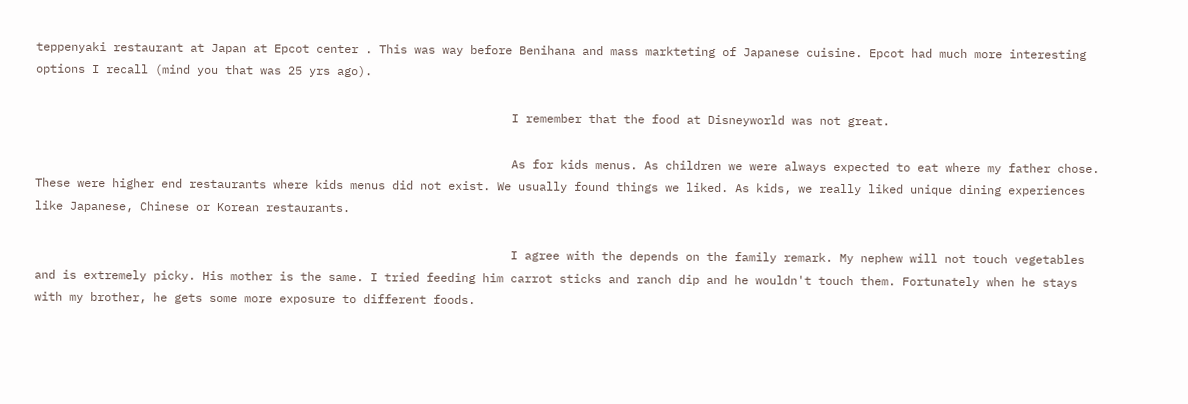teppenyaki restaurant at Japan at Epcot center . This was way before Benihana and mass markteting of Japanese cuisine. Epcot had much more interesting options I recall (mind you that was 25 yrs ago).

                                                                    I remember that the food at Disneyworld was not great.

                                                                    As for kids menus. As children we were always expected to eat where my father chose. These were higher end restaurants where kids menus did not exist. We usually found things we liked. As kids, we really liked unique dining experiences like Japanese, Chinese or Korean restaurants.

                                                                    I agree with the depends on the family remark. My nephew will not touch vegetables and is extremely picky. His mother is the same. I tried feeding him carrot sticks and ranch dip and he wouldn't touch them. Fortunately when he stays with my brother, he gets some more exposure to different foods.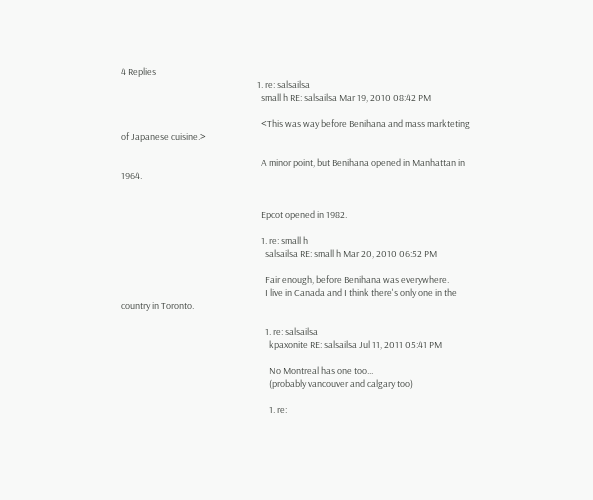4 Replies
                                                                    1. re: salsailsa
                                                                      small h RE: salsailsa Mar 19, 2010 08:42 PM

                                                                      <This was way before Benihana and mass markteting of Japanese cuisine.>

                                                                      A minor point, but Benihana opened in Manhattan in 1964.


                                                                      Epcot opened in 1982.

                                                                      1. re: small h
                                                                        salsailsa RE: small h Mar 20, 2010 06:52 PM

                                                                        Fair enough, before Benihana was everywhere.
                                                                        I live in Canada and I think there's only one in the country in Toronto.

                                                                        1. re: salsailsa
                                                                          kpaxonite RE: salsailsa Jul 11, 2011 05:41 PM

                                                                          No Montreal has one too...
                                                                          (probably vancouver and calgary too)

                                                                          1. re: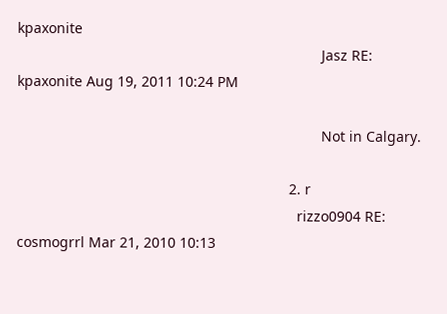kpaxonite
                                                                            Jasz RE: kpaxonite Aug 19, 2011 10:24 PM

                                                                            Not in Calgary.

                                                                    2. r
                                                                      rizzo0904 RE: cosmogrrl Mar 21, 2010 10:13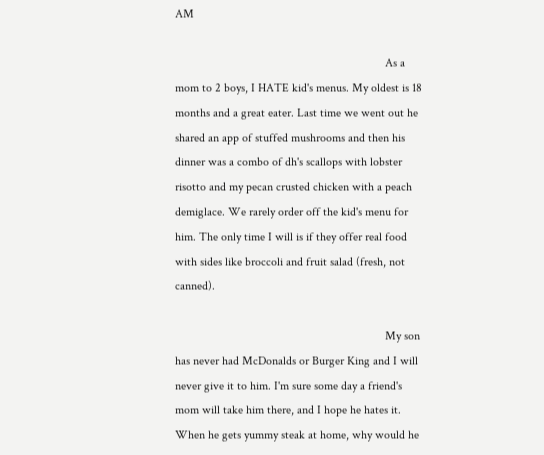AM

                                                                      As a mom to 2 boys, I HATE kid's menus. My oldest is 18 months and a great eater. Last time we went out he shared an app of stuffed mushrooms and then his dinner was a combo of dh's scallops with lobster risotto and my pecan crusted chicken with a peach demiglace. We rarely order off the kid's menu for him. The only time I will is if they offer real food with sides like broccoli and fruit salad (fresh, not canned).

                                                                      My son has never had McDonalds or Burger King and I will never give it to him. I'm sure some day a friend's mom will take him there, and I hope he hates it. When he gets yummy steak at home, why would he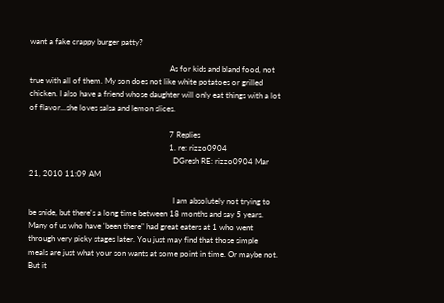want a fake crappy burger patty?

                                                                      As for kids and bland food, not true with all of them. My son does not like white potatoes or grilled chicken. I also have a friend whose daughter will only eat things with a lot of flavor...she loves salsa and lemon slices.

                                                                      7 Replies
                                                                      1. re: rizzo0904
                                                                        DGresh RE: rizzo0904 Mar 21, 2010 11:09 AM

                                                                        I am absolutely not trying to be snide, but there's a long time between 18 months and say 5 years. Many of us who have 'been there" had great eaters at 1 who went through very picky stages later. You just may find that those simple meals are just what your son wants at some point in time. Or maybe not. But it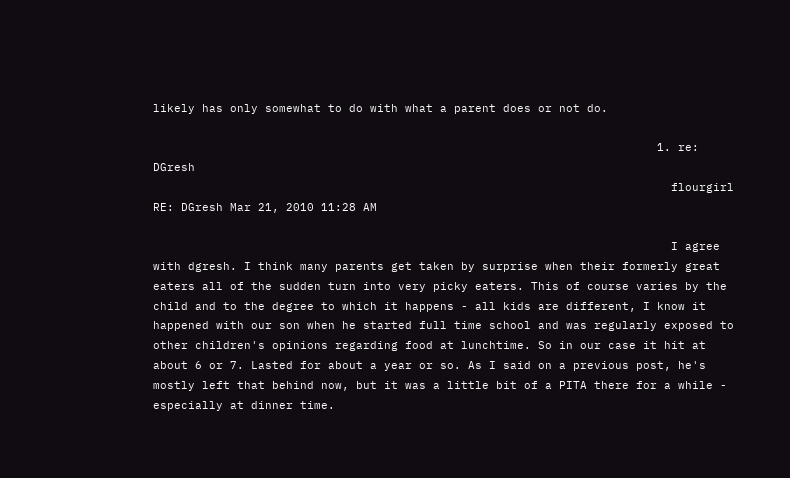likely has only somewhat to do with what a parent does or not do.

                                                                        1. re: DGresh
                                                                          flourgirl RE: DGresh Mar 21, 2010 11:28 AM

                                                                          I agree with dgresh. I think many parents get taken by surprise when their formerly great eaters all of the sudden turn into very picky eaters. This of course varies by the child and to the degree to which it happens - all kids are different, I know it happened with our son when he started full time school and was regularly exposed to other children's opinions regarding food at lunchtime. So in our case it hit at about 6 or 7. Lasted for about a year or so. As I said on a previous post, he's mostly left that behind now, but it was a little bit of a PITA there for a while - especially at dinner time.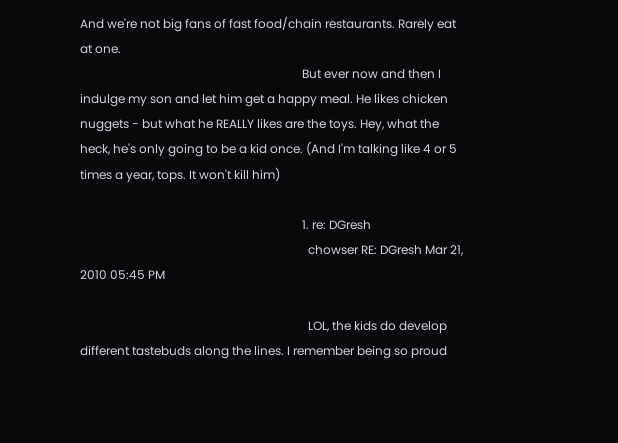And we're not big fans of fast food/chain restaurants. Rarely eat at one.
                                                                          But ever now and then I indulge my son and let him get a happy meal. He likes chicken nuggets - but what he REALLY likes are the toys. Hey, what the heck, he's only going to be a kid once. (And I'm talking like 4 or 5 times a year, tops. It won't kill him)

                                                                          1. re: DGresh
                                                                            chowser RE: DGresh Mar 21, 2010 05:45 PM

                                                                            LOL, the kids do develop different tastebuds along the lines. I remember being so proud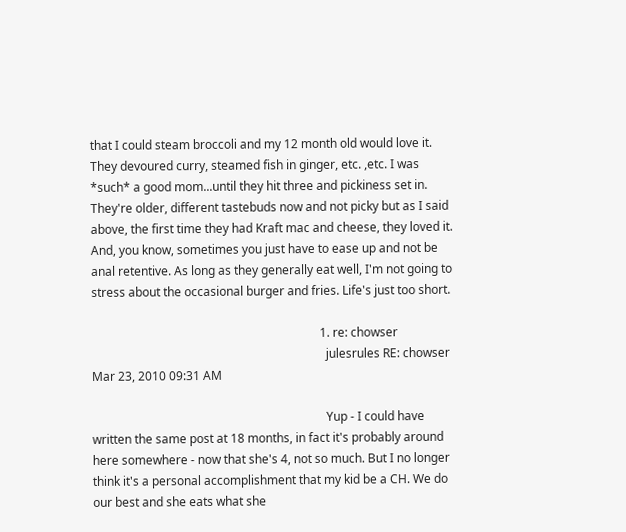that I could steam broccoli and my 12 month old would love it. They devoured curry, steamed fish in ginger, etc. ,etc. I was *such* a good mom...until they hit three and pickiness set in. They're older, different tastebuds now and not picky but as I said above, the first time they had Kraft mac and cheese, they loved it. And, you know, sometimes you just have to ease up and not be anal retentive. As long as they generally eat well, I'm not going to stress about the occasional burger and fries. Life's just too short.

                                                                            1. re: chowser
                                                                              julesrules RE: chowser Mar 23, 2010 09:31 AM

                                                                              Yup - I could have written the same post at 18 months, in fact it's probably around here somewhere - now that she's 4, not so much. But I no longer think it's a personal accomplishment that my kid be a CH. We do our best and she eats what she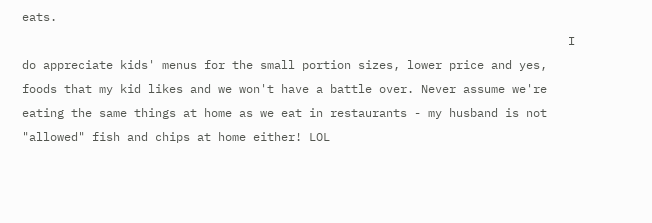eats.
                                                                              I do appreciate kids' menus for the small portion sizes, lower price and yes, foods that my kid likes and we won't have a battle over. Never assume we're eating the same things at home as we eat in restaurants - my husband is not "allowed" fish and chips at home either! LOL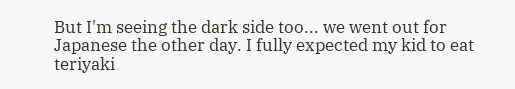But I'm seeing the dark side too... we went out for Japanese the other day. I fully expected my kid to eat teriyaki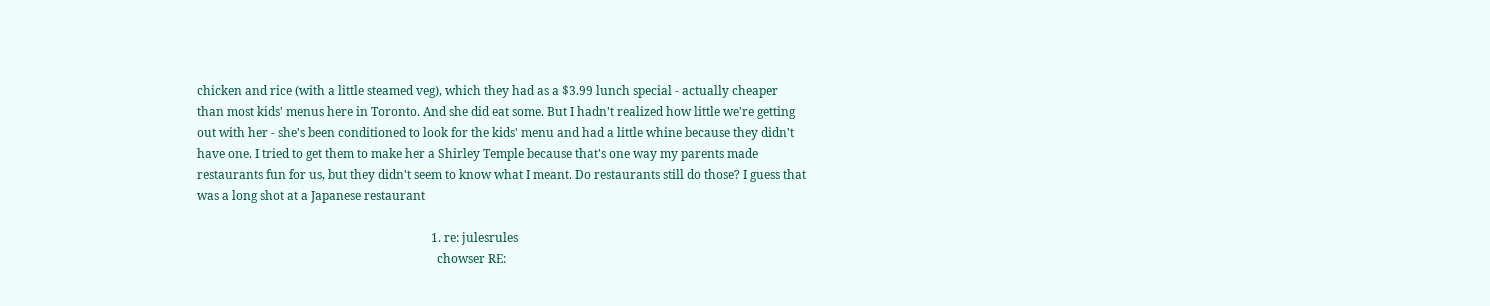chicken and rice (with a little steamed veg), which they had as a $3.99 lunch special - actually cheaper than most kids' menus here in Toronto. And she did eat some. But I hadn't realized how little we're getting out with her - she's been conditioned to look for the kids' menu and had a little whine because they didn't have one. I tried to get them to make her a Shirley Temple because that's one way my parents made restaurants fun for us, but they didn't seem to know what I meant. Do restaurants still do those? I guess that was a long shot at a Japanese restaurant

                                                                              1. re: julesrules
                                                                                chowser RE: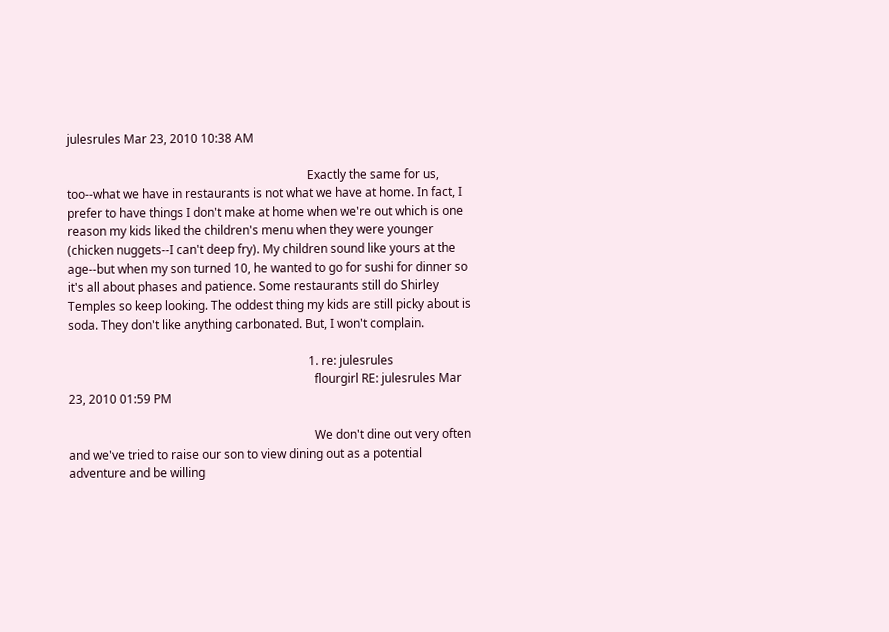julesrules Mar 23, 2010 10:38 AM

                                                                                Exactly the same for us, too--what we have in restaurants is not what we have at home. In fact, I prefer to have things I don't make at home when we're out which is one reason my kids liked the children's menu when they were younger (chicken nuggets--I can't deep fry). My children sound like yours at the age--but when my son turned 10, he wanted to go for sushi for dinner so it's all about phases and patience. Some restaurants still do Shirley Temples so keep looking. The oddest thing my kids are still picky about is soda. They don't like anything carbonated. But, I won't complain.

                                                                                1. re: julesrules
                                                                                  flourgirl RE: julesrules Mar 23, 2010 01:59 PM

                                                                                  We don't dine out very often and we've tried to raise our son to view dining out as a potential adventure and be willing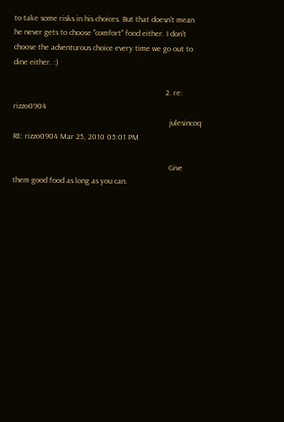to take some risks in his choices. But that doesn't mean he never gets to choose "comfort" food either. I don't choose the adventurous choice every time we go out to dine either. :)

                                                                            2. re: rizzo0904
                                                                              julesincoq RE: rizzo0904 Mar 25, 2010 05:01 PM

                                                                              Give them good food as long as you can.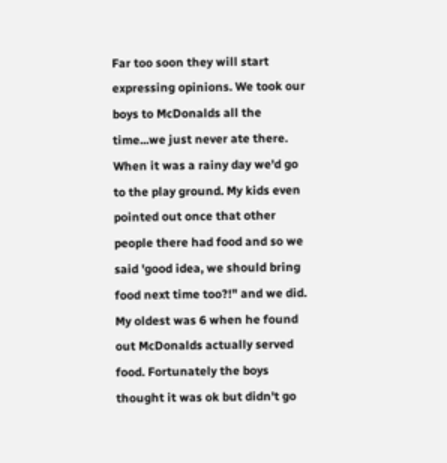Far too soon they will start expressing opinions. We took our boys to McDonalds all the time...we just never ate there. When it was a rainy day we'd go to the play ground. My kids even pointed out once that other people there had food and so we said 'good idea, we should bring food next time too?!" and we did. My oldest was 6 when he found out McDonalds actually served food. Fortunately the boys thought it was ok but didn't go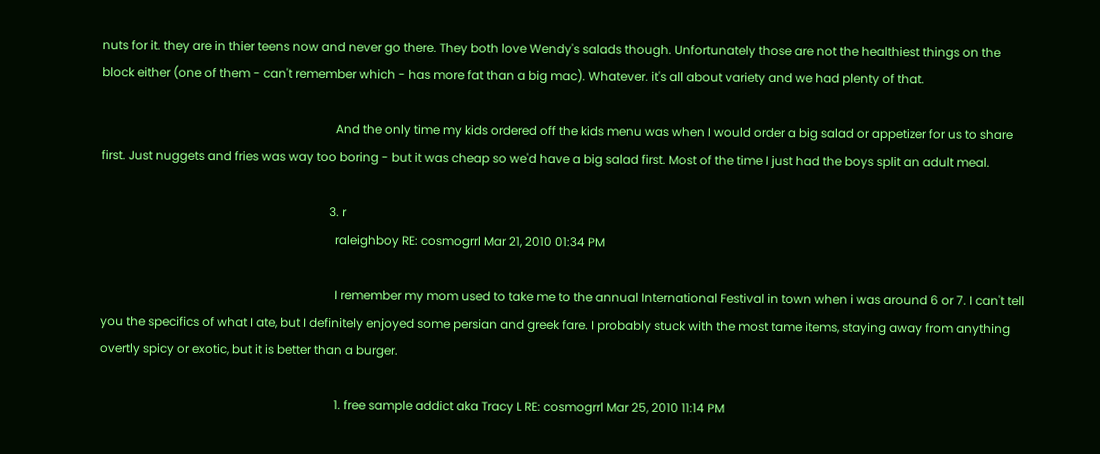nuts for it. they are in thier teens now and never go there. They both love Wendy's salads though. Unfortunately those are not the healthiest things on the block either (one of them - can't remember which - has more fat than a big mac). Whatever. it's all about variety and we had plenty of that.

                                                                              And the only time my kids ordered off the kids menu was when I would order a big salad or appetizer for us to share first. Just nuggets and fries was way too boring - but it was cheap so we'd have a big salad first. Most of the time I just had the boys split an adult meal.

                                                                            3. r
                                                                              raleighboy RE: cosmogrrl Mar 21, 2010 01:34 PM

                                                                              I remember my mom used to take me to the annual International Festival in town when i was around 6 or 7. I can't tell you the specifics of what I ate, but I definitely enjoyed some persian and greek fare. I probably stuck with the most tame items, staying away from anything overtly spicy or exotic, but it is better than a burger.

                                                                              1. free sample addict aka Tracy L RE: cosmogrrl Mar 25, 2010 11:14 PM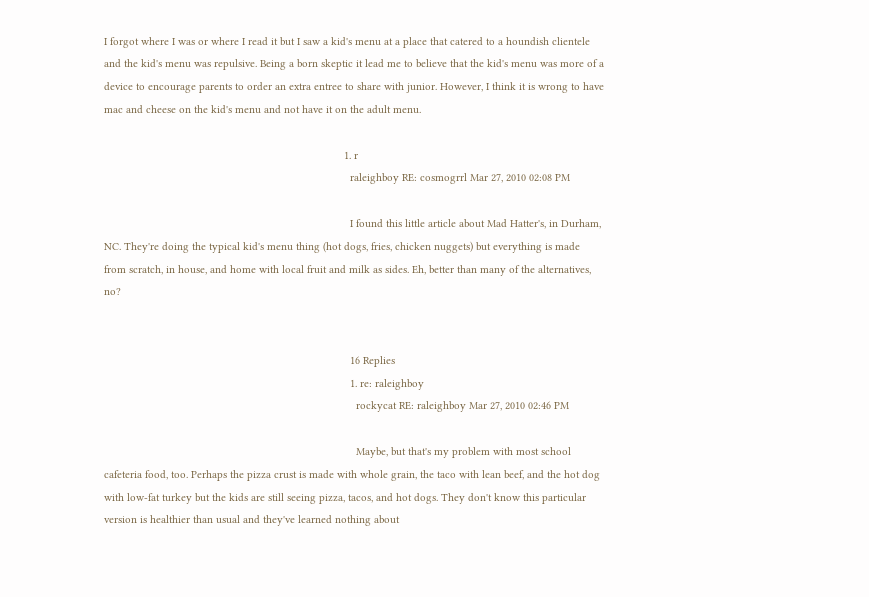I forgot where I was or where I read it but I saw a kid's menu at a place that catered to a houndish clientele and the kid's menu was repulsive. Being a born skeptic it lead me to believe that the kid's menu was more of a device to encourage parents to order an extra entree to share with junior. However, I think it is wrong to have mac and cheese on the kid's menu and not have it on the adult menu.

                                                                                1. r
                                                                                  raleighboy RE: cosmogrrl Mar 27, 2010 02:08 PM

                                                                                  I found this little article about Mad Hatter's, in Durham, NC. They're doing the typical kid's menu thing (hot dogs, fries, chicken nuggets) but everything is made from scratch, in house, and home with local fruit and milk as sides. Eh, better than many of the alternatives, no?


                                                                                  16 Replies
                                                                                  1. re: raleighboy
                                                                                    rockycat RE: raleighboy Mar 27, 2010 02:46 PM

                                                                                    Maybe, but that's my problem with most school cafeteria food, too. Perhaps the pizza crust is made with whole grain, the taco with lean beef, and the hot dog with low-fat turkey but the kids are still seeing pizza, tacos, and hot dogs. They don't know this particular version is healthier than usual and they've learned nothing about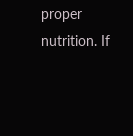proper nutrition. If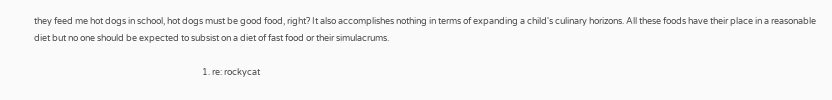they feed me hot dogs in school, hot dogs must be good food, right? It also accomplishes nothing in terms of expanding a child's culinary horizons. All these foods have their place in a reasonable diet but no one should be expected to subsist on a diet of fast food or their simulacrums.

                                                                                    1. re: rockycat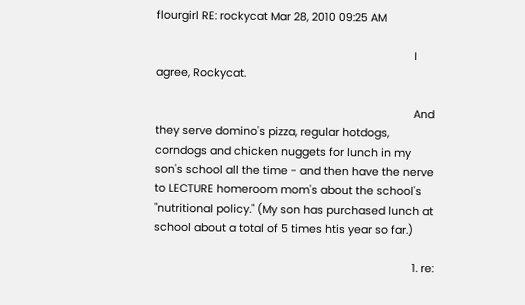flourgirl RE: rockycat Mar 28, 2010 09:25 AM

                                                                                      I agree, Rockycat.

                                                                                      And they serve domino's pizza, regular hotdogs, corndogs and chicken nuggets for lunch in my son's school all the time - and then have the nerve to LECTURE homeroom mom's about the school's "nutritional policy." (My son has purchased lunch at school about a total of 5 times htis year so far.)

                                                                                      1. re: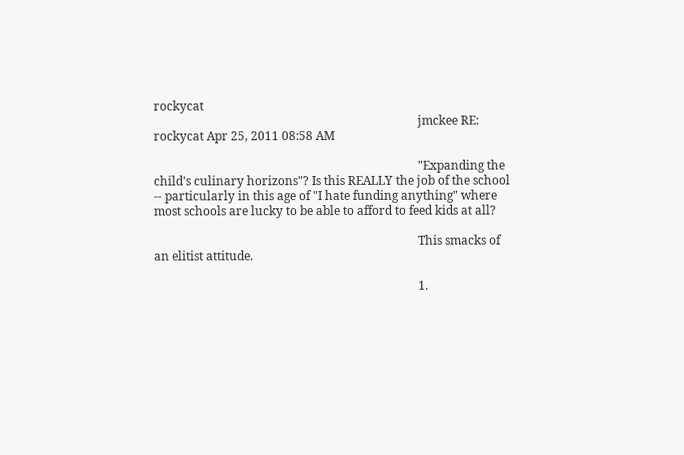rockycat
                                                                                        jmckee RE: rockycat Apr 25, 2011 08:58 AM

                                                                                        "Expanding the child's culinary horizons"? Is this REALLY the job of the school -- particularly in this age of "I hate funding anything" where most schools are lucky to be able to afford to feed kids at all?

                                                                                        This smacks of an elitist attitude.

                                                                                        1.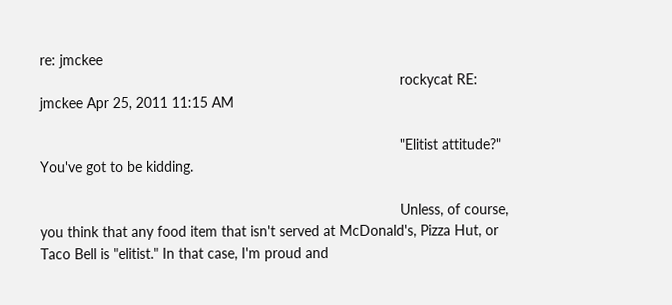re: jmckee
                                                                                          rockycat RE: jmckee Apr 25, 2011 11:15 AM

                                                                                          "Elitist attitude?" You've got to be kidding.

                                                                                          Unless, of course, you think that any food item that isn't served at McDonald's, Pizza Hut, or Taco Bell is "elitist." In that case, I'm proud and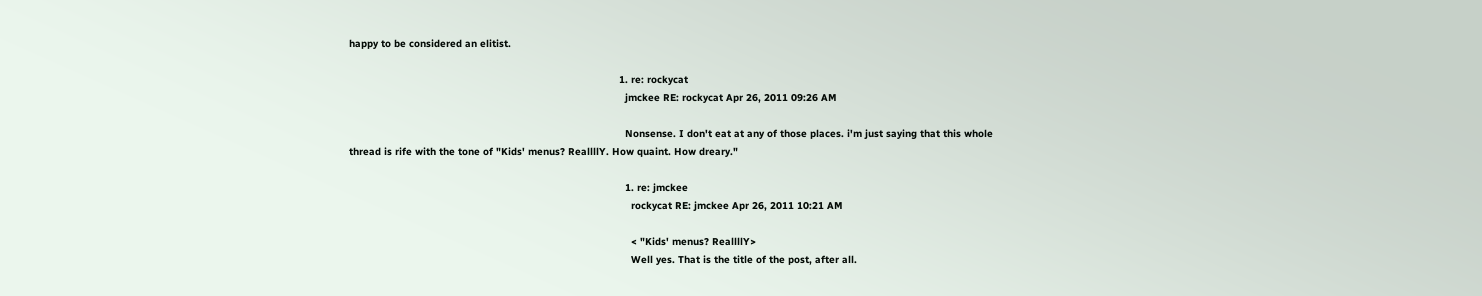happy to be considered an elitist.

                                                                                          1. re: rockycat
                                                                                            jmckee RE: rockycat Apr 26, 2011 09:26 AM

                                                                                            Nonsense. I don't eat at any of those places. i'm just saying that this whole thread is rife with the tone of "Kids' menus? ReallllY. How quaint. How dreary."

                                                                                            1. re: jmckee
                                                                                              rockycat RE: jmckee Apr 26, 2011 10:21 AM

                                                                                              < "Kids' menus? ReallllY>
                                                                                              Well yes. That is the title of the post, after all.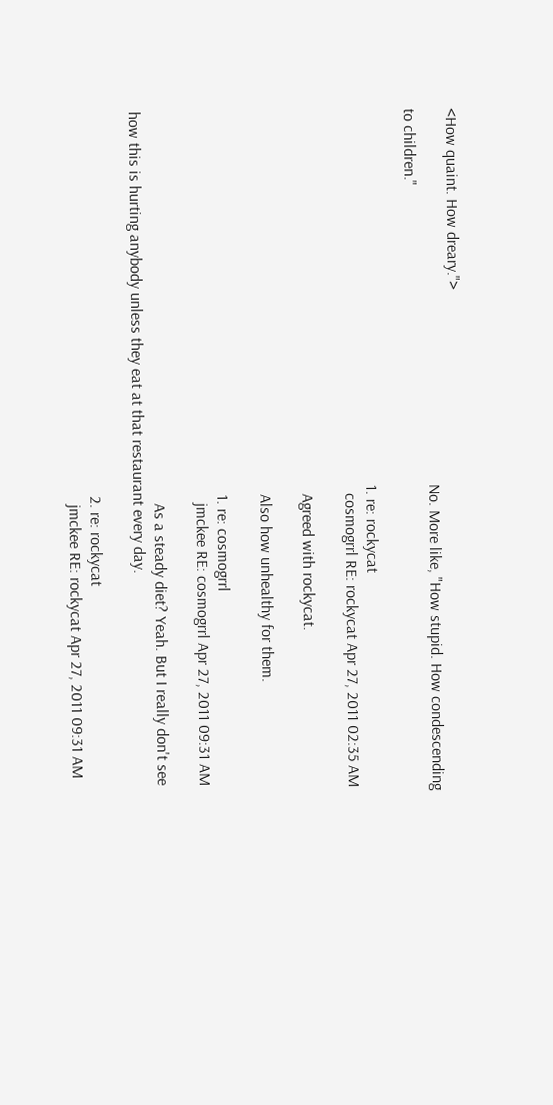<How quaint. How dreary.">
                                                                                              No. More like, "How stupid. How condescending to children."

                                                                                              1. re: rockycat
                                                                                                cosmogrrl RE: rockycat Apr 27, 2011 02:35 AM

                                                                                                Agreed with rockycat.

                                                                                                Also how unhealthy for them.

                                                                                                1. re: cosmogrrl
                                                                                                  jmckee RE: cosmogrrl Apr 27, 2011 09:31 AM

                                                                                                  As a steady diet? Yeah. But I really don't see how this is hurting anybody unless they eat at that restaurant every day.

                                                                                                2. re: rockycat
                                                                                                  jmckee RE: rockycat Apr 27, 2011 09:31 AM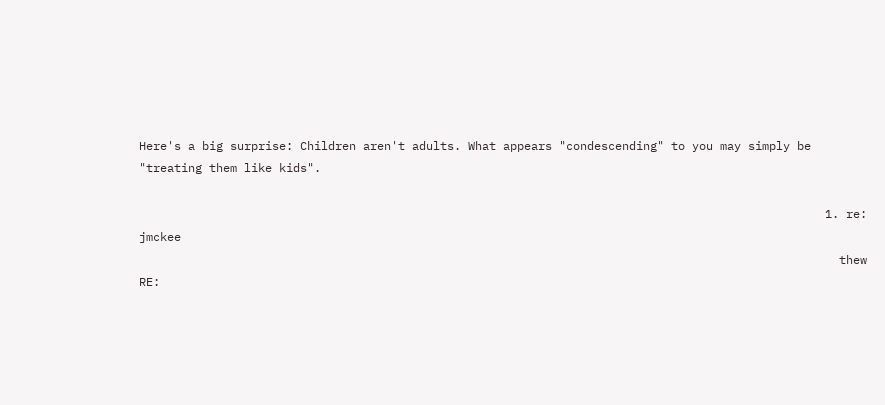Here's a big surprise: Children aren't adults. What appears "condescending" to you may simply be "treating them like kids".

                                                                                                  1. re: jmckee
                                                                                                    thew RE: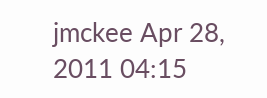jmckee Apr 28, 2011 04:15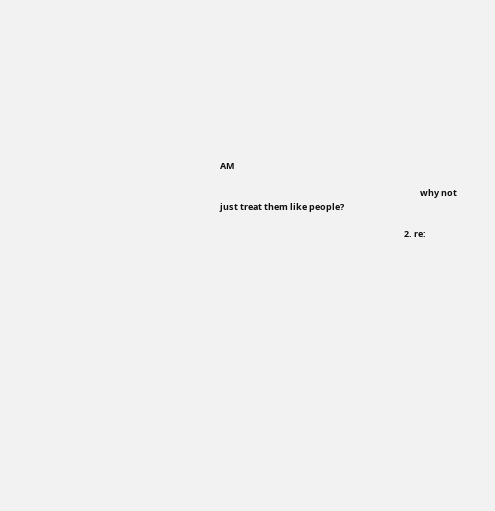AM

                                                                                                    why not just treat them like people?

                                                                                            2. re: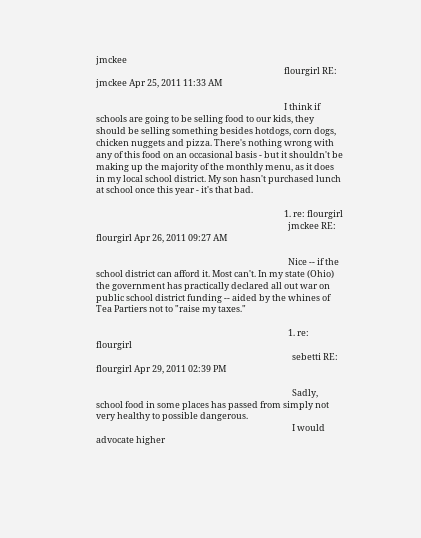jmckee
                                                                                              flourgirl RE: jmckee Apr 25, 2011 11:33 AM

                                                                                              I think if schools are going to be selling food to our kids, they should be selling something besides hotdogs, corn dogs, chicken nuggets and pizza. There's nothing wrong with any of this food on an occasional basis - but it shouldn't be making up the majority of the monthly menu, as it does in my local school district. My son hasn't purchased lunch at school once this year - it's that bad.

                                                                                              1. re: flourgirl
                                                                                                jmckee RE: flourgirl Apr 26, 2011 09:27 AM

                                                                                                Nice -- if the school district can afford it. Most can't. In my state (Ohio) the government has practically declared all out war on public school district funding -- aided by the whines of Tea Partiers not to "raise my taxes."

                                                                                                1. re: flourgirl
                                                                                                  sebetti RE: flourgirl Apr 29, 2011 02:39 PM

                                                                                                  Sadly, school food in some places has passed from simply not very healthy to possible dangerous.
                                                                                                  I would advocate higher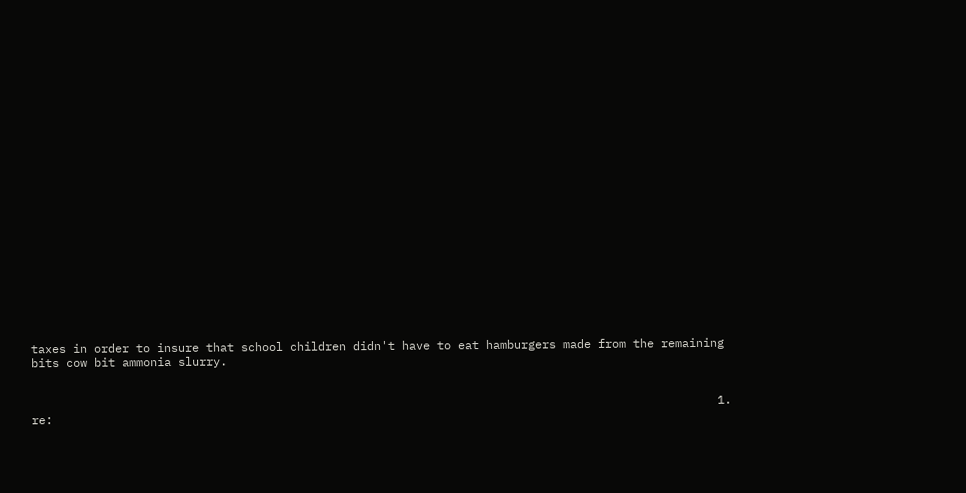taxes in order to insure that school children didn't have to eat hamburgers made from the remaining bits cow bit ammonia slurry.


                                                                                                  1. re: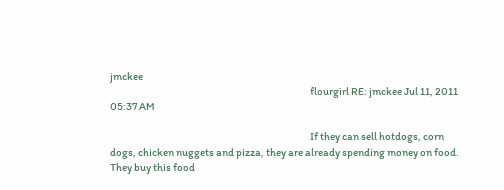jmckee
                                                                                                    flourgirl RE: jmckee Jul 11, 2011 05:37 AM

                                                                                                    If they can sell hotdogs, corn dogs, chicken nuggets and pizza, they are already spending money on food. They buy this food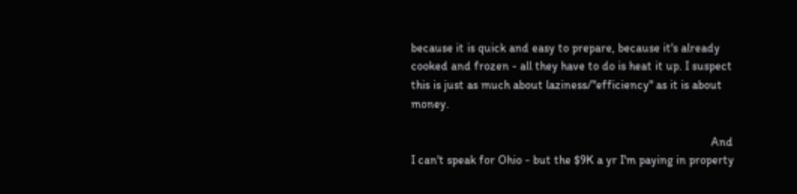because it is quick and easy to prepare, because it's already cooked and frozen - all they have to do is heat it up. I suspect this is just as much about laziness/"efficiency" as it is about money.

                                                                                                    And I can't speak for Ohio - but the $9K a yr I'm paying in property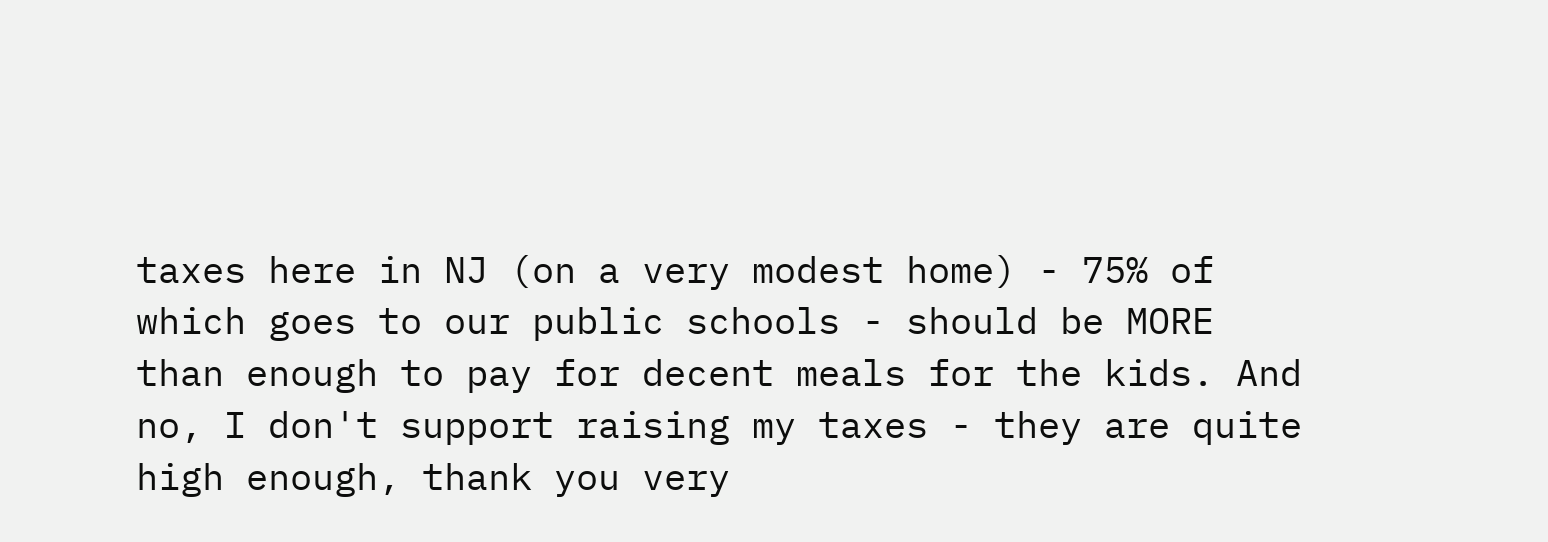taxes here in NJ (on a very modest home) - 75% of which goes to our public schools - should be MORE than enough to pay for decent meals for the kids. And no, I don't support raising my taxes - they are quite high enough, thank you very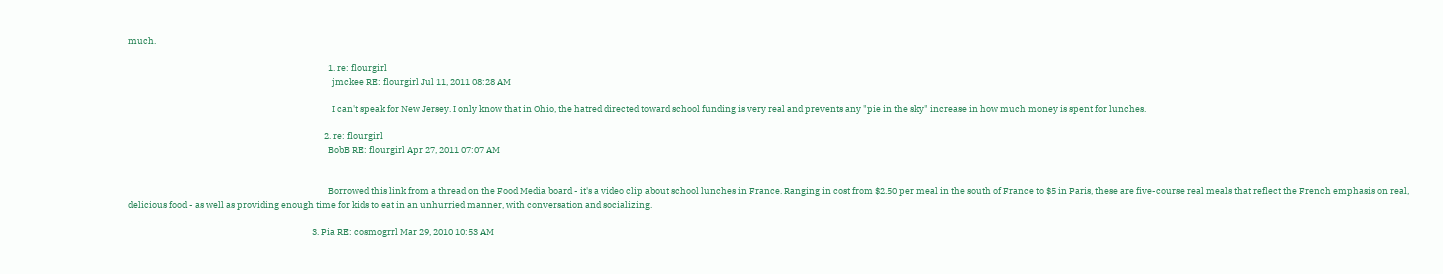much.

                                                                                                    1. re: flourgirl
                                                                                                      jmckee RE: flourgirl Jul 11, 2011 08:28 AM

                                                                                                      I can't speak for New Jersey. I only know that in Ohio, the hatred directed toward school funding is very real and prevents any "pie in the sky" increase in how much money is spent for lunches.

                                                                                                  2. re: flourgirl
                                                                                                    BobB RE: flourgirl Apr 27, 2011 07:07 AM


                                                                                                    Borrowed this link from a thread on the Food Media board - it's a video clip about school lunches in France. Ranging in cost from $2.50 per meal in the south of France to $5 in Paris, these are five-course real meals that reflect the French emphasis on real, delicious food - as well as providing enough time for kids to eat in an unhurried manner, with conversation and socializing.

                                                                                            3. Pia RE: cosmogrrl Mar 29, 2010 10:53 AM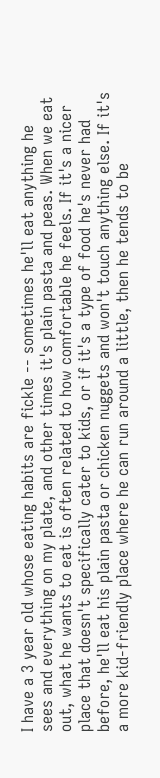I have a 3 year old whose eating habits are fickle -- sometimes he'll eat anything he sees and everything on my plate, and other times it's plain pasta and peas. When we eat out, what he wants to eat is often related to how comfortable he feels. If it's a nicer place that doesn't specifically cater to kids, or if it's a type of food he's never had before, he'll eat his plain pasta or chicken nuggets and won't touch anything else. If it's a more kid-friendly place where he can run around a little, then he tends to be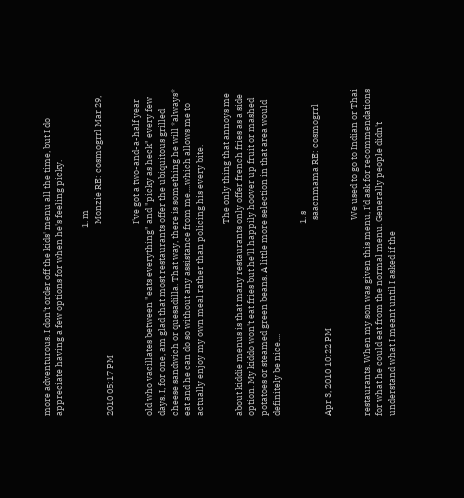more adventurous. I don't order off the kids' menu all the time, but I do appreciate having a few options for when he's feeling picky.

                                                                                              1. m
                                                                                                Monzie RE: cosmogrrl Mar 29, 2010 05:17 PM

                                                                                                I've got a two-and-a-half year old who vacillates between "eats everything" and "picky as heck" every few days. I, for one, am glad that most restaurants offer the ubiquitous grilled cheese sandwich or quesadilla. That way, there is something he will *always* eat and he can do so without any assistance from me....which allows me to actually enjoy my own meal rather than policing his every bite.

                                                                                                The only thing that annoys me about kiddie menus is that many restaurants only offer french fries as a side option. My kiddo won't eat fries but he'll happily hoover up fruit or mashed potatoes or steamed green beans. A little more selection in that area would definitely be nice....

                                                                                                1. s
                                                                                                  saacnmama RE: cosmogrrl Apr 3, 2010 10:22 PM

                                                                                                  We used to go to Indian or Thai restaurants. When my son was given this menu, I'd ask for recommendations for what he could eat from the normal menu. Generally people didn't understand what I meant until I asked if the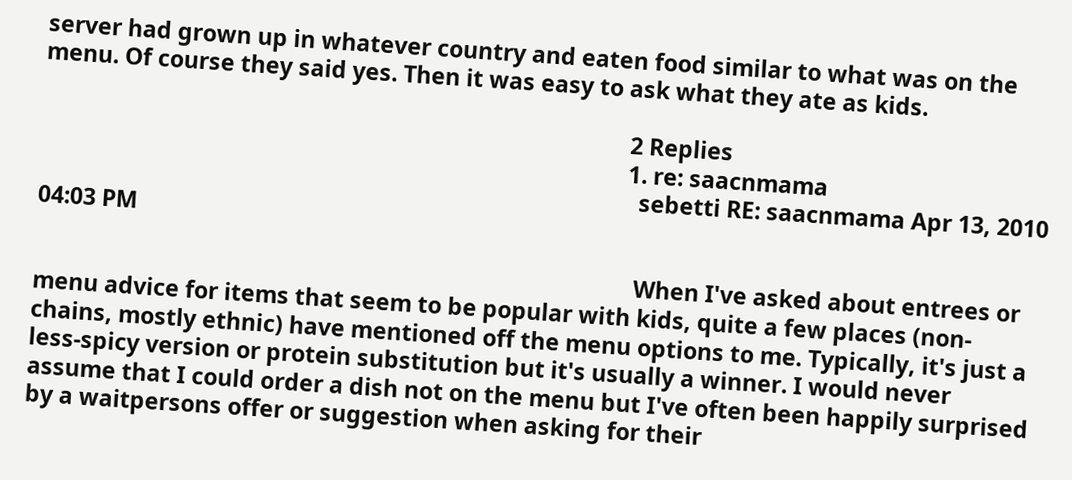server had grown up in whatever country and eaten food similar to what was on the menu. Of course they said yes. Then it was easy to ask what they ate as kids.

                                                                                                  2 Replies
                                                                                                  1. re: saacnmama
                                                                                                    sebetti RE: saacnmama Apr 13, 2010 04:03 PM

                                                                                                    When I've asked about entrees or menu advice for items that seem to be popular with kids, quite a few places (non-chains, mostly ethnic) have mentioned off the menu options to me. Typically, it's just a less-spicy version or protein substitution but it's usually a winner. I would never assume that I could order a dish not on the menu but I've often been happily surprised by a waitpersons offer or suggestion when asking for their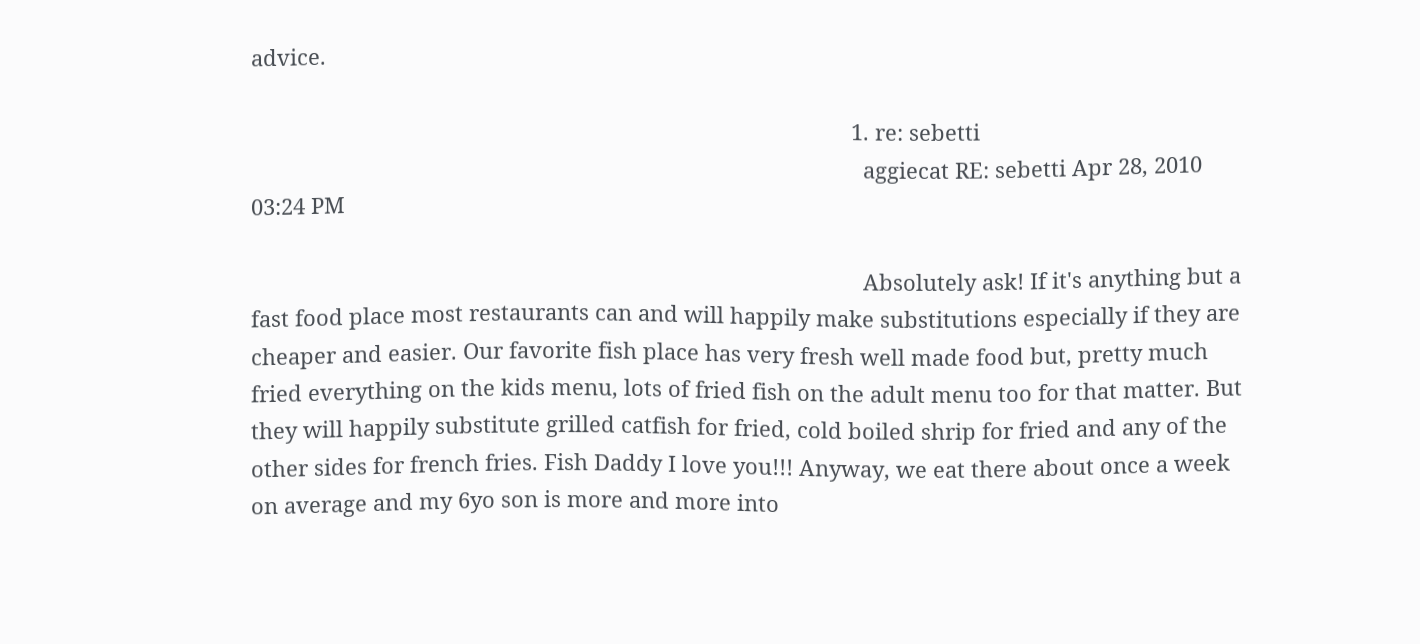advice.

                                                                                                    1. re: sebetti
                                                                                                      aggiecat RE: sebetti Apr 28, 2010 03:24 PM

                                                                                                      Absolutely ask! If it's anything but a fast food place most restaurants can and will happily make substitutions especially if they are cheaper and easier. Our favorite fish place has very fresh well made food but, pretty much fried everything on the kids menu, lots of fried fish on the adult menu too for that matter. But they will happily substitute grilled catfish for fried, cold boiled shrip for fried and any of the other sides for french fries. Fish Daddy I love you!!! Anyway, we eat there about once a week on average and my 6yo son is more and more into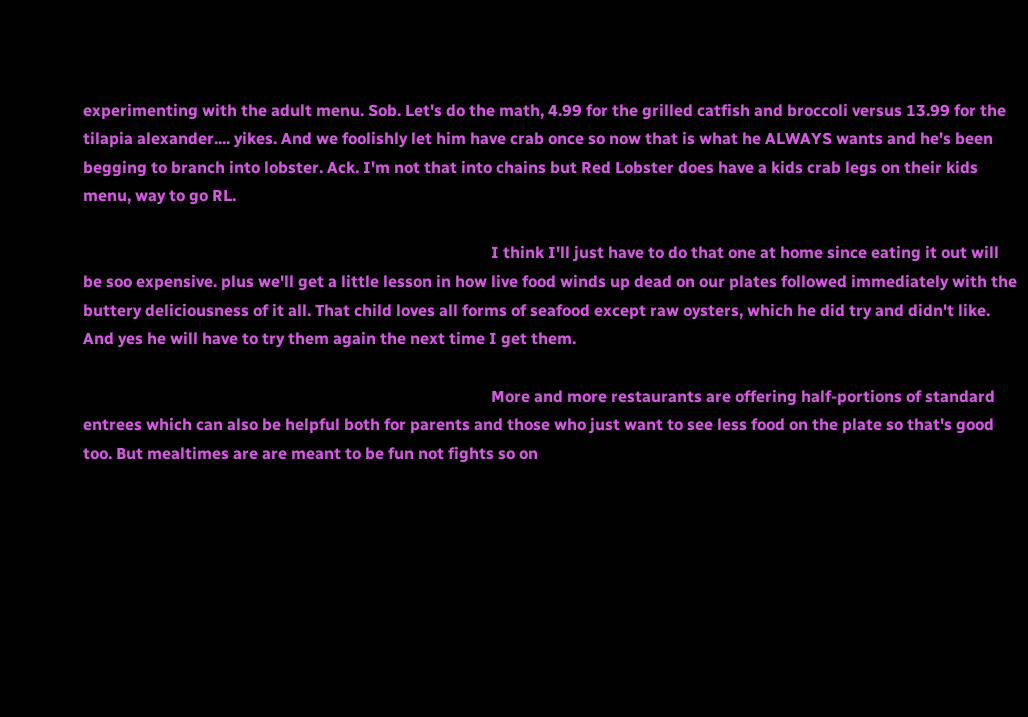experimenting with the adult menu. Sob. Let's do the math, 4.99 for the grilled catfish and broccoli versus 13.99 for the tilapia alexander.... yikes. And we foolishly let him have crab once so now that is what he ALWAYS wants and he's been begging to branch into lobster. Ack. I'm not that into chains but Red Lobster does have a kids crab legs on their kids menu, way to go RL.

                                                                                                      I think I'll just have to do that one at home since eating it out will be soo expensive. plus we'll get a little lesson in how live food winds up dead on our plates followed immediately with the buttery deliciousness of it all. That child loves all forms of seafood except raw oysters, which he did try and didn't like. And yes he will have to try them again the next time I get them.

                                                                                                      More and more restaurants are offering half-portions of standard entrees which can also be helpful both for parents and those who just want to see less food on the plate so that's good too. But mealtimes are are meant to be fun not fights so on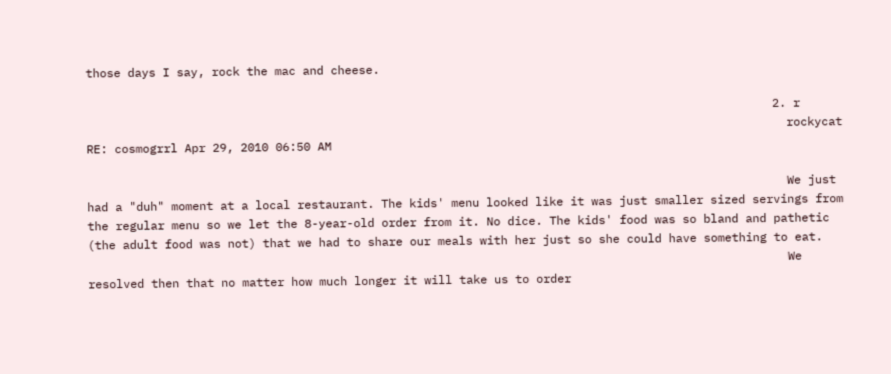those days I say, rock the mac and cheese.

                                                                                                  2. r
                                                                                                    rockycat RE: cosmogrrl Apr 29, 2010 06:50 AM

                                                                                                    We just had a "duh" moment at a local restaurant. The kids' menu looked like it was just smaller sized servings from the regular menu so we let the 8-year-old order from it. No dice. The kids' food was so bland and pathetic (the adult food was not) that we had to share our meals with her just so she could have something to eat.
                                                                                                    We resolved then that no matter how much longer it will take us to order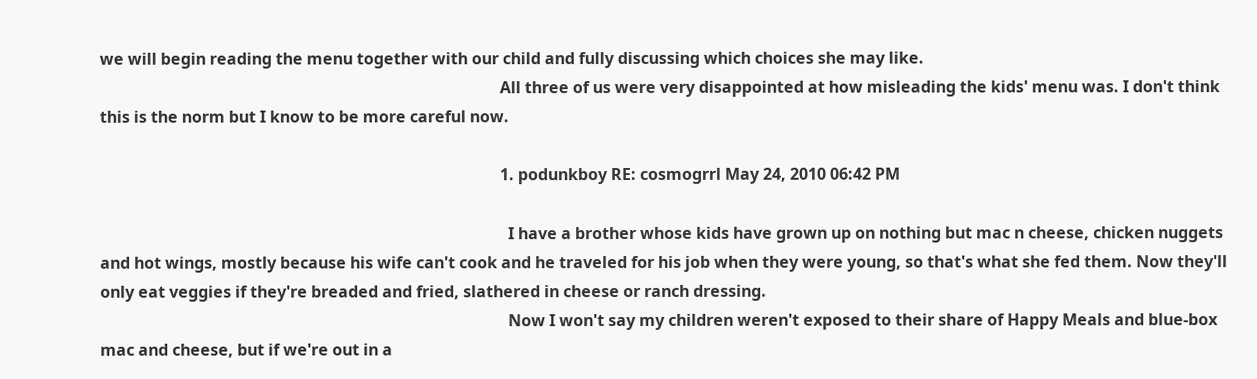we will begin reading the menu together with our child and fully discussing which choices she may like.
                                                                                                    All three of us were very disappointed at how misleading the kids' menu was. I don't think this is the norm but I know to be more careful now.

                                                                                                    1. podunkboy RE: cosmogrrl May 24, 2010 06:42 PM

                                                                                                      I have a brother whose kids have grown up on nothing but mac n cheese, chicken nuggets and hot wings, mostly because his wife can't cook and he traveled for his job when they were young, so that's what she fed them. Now they'll only eat veggies if they're breaded and fried, slathered in cheese or ranch dressing.
                                                                                                      Now I won't say my children weren't exposed to their share of Happy Meals and blue-box mac and cheese, but if we're out in a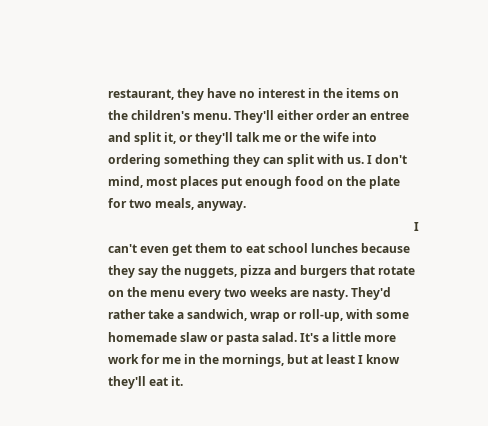restaurant, they have no interest in the items on the children's menu. They'll either order an entree and split it, or they'll talk me or the wife into ordering something they can split with us. I don't mind, most places put enough food on the plate for two meals, anyway.
                                                                                                      I can't even get them to eat school lunches because they say the nuggets, pizza and burgers that rotate on the menu every two weeks are nasty. They'd rather take a sandwich, wrap or roll-up, with some homemade slaw or pasta salad. It's a little more work for me in the mornings, but at least I know they'll eat it.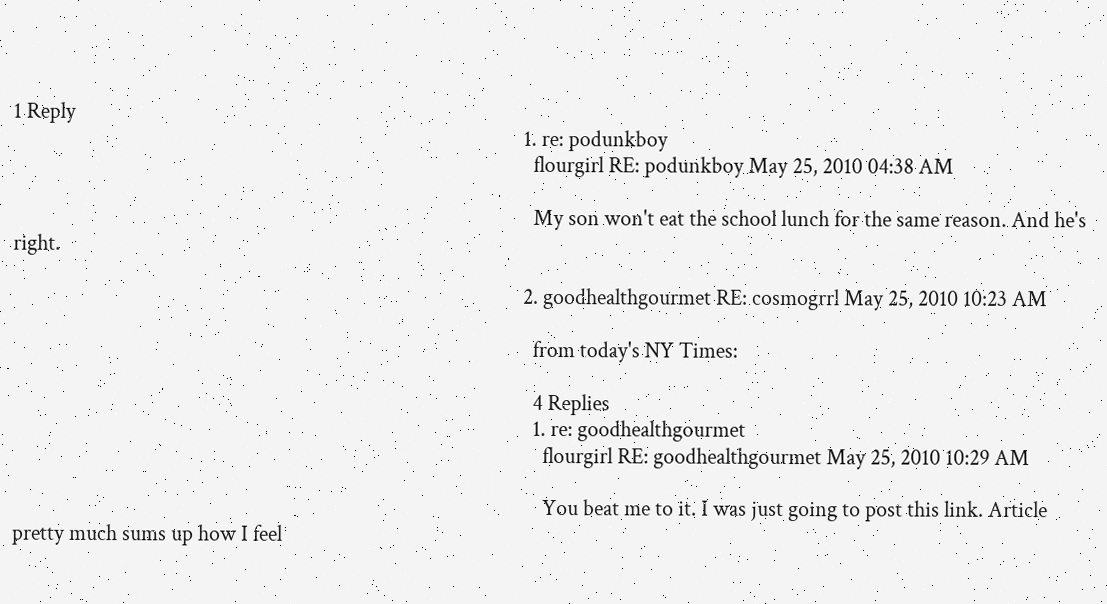1 Reply
                                                                                                      1. re: podunkboy
                                                                                                        flourgirl RE: podunkboy May 25, 2010 04:38 AM

                                                                                                        My son won't eat the school lunch for the same reason. And he's right.

                                                                                                      2. goodhealthgourmet RE: cosmogrrl May 25, 2010 10:23 AM

                                                                                                        from today's NY Times:

                                                                                                        4 Replies
                                                                                                        1. re: goodhealthgourmet
                                                                                                          flourgirl RE: goodhealthgourmet May 25, 2010 10:29 AM

                                                                                                          You beat me to it. I was just going to post this link. Article pretty much sums up how I feel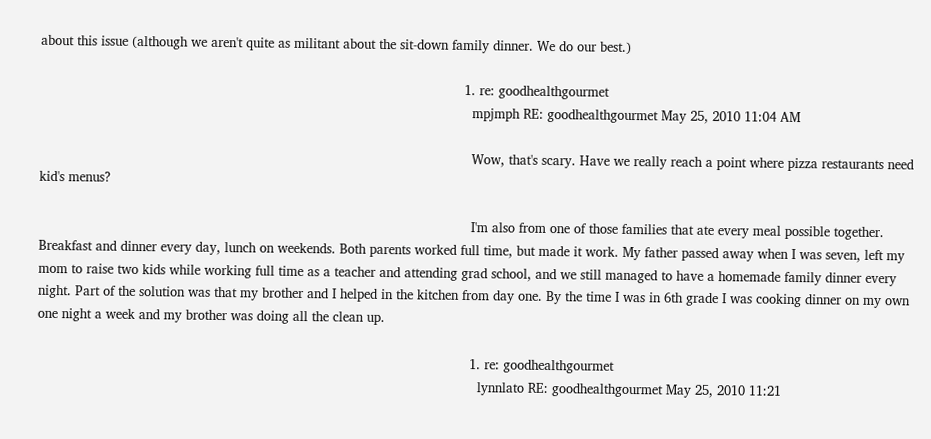about this issue (although we aren't quite as militant about the sit-down family dinner. We do our best.)

                                                                                                          1. re: goodhealthgourmet
                                                                                                            mpjmph RE: goodhealthgourmet May 25, 2010 11:04 AM

                                                                                                            Wow, that's scary. Have we really reach a point where pizza restaurants need kid's menus?

                                                                                                            I'm also from one of those families that ate every meal possible together. Breakfast and dinner every day, lunch on weekends. Both parents worked full time, but made it work. My father passed away when I was seven, left my mom to raise two kids while working full time as a teacher and attending grad school, and we still managed to have a homemade family dinner every night. Part of the solution was that my brother and I helped in the kitchen from day one. By the time I was in 6th grade I was cooking dinner on my own one night a week and my brother was doing all the clean up.

                                                                                                            1. re: goodhealthgourmet
                                                                                                              lynnlato RE: goodhealthgourmet May 25, 2010 11:21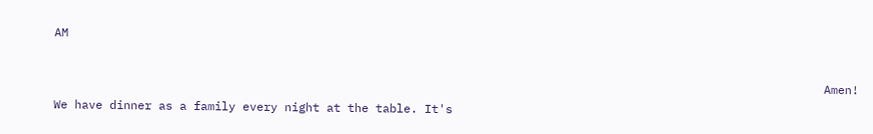AM

                                                                                                              Amen! We have dinner as a family every night at the table. It's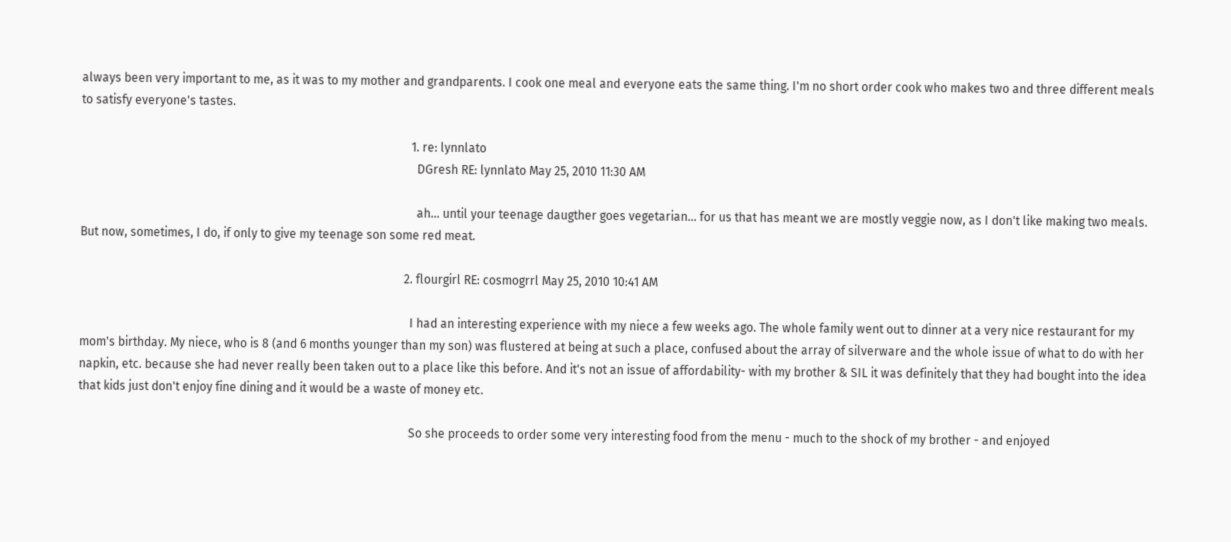always been very important to me, as it was to my mother and grandparents. I cook one meal and everyone eats the same thing. I'm no short order cook who makes two and three different meals to satisfy everyone's tastes.

                                                                                                              1. re: lynnlato
                                                                                                                DGresh RE: lynnlato May 25, 2010 11:30 AM

                                                                                                                ah... until your teenage daugther goes vegetarian... for us that has meant we are mostly veggie now, as I don't like making two meals. But now, sometimes, I do, if only to give my teenage son some red meat.

                                                                                                            2. flourgirl RE: cosmogrrl May 25, 2010 10:41 AM

                                                                                                              I had an interesting experience with my niece a few weeks ago. The whole family went out to dinner at a very nice restaurant for my mom's birthday. My niece, who is 8 (and 6 months younger than my son) was flustered at being at such a place, confused about the array of silverware and the whole issue of what to do with her napkin, etc. because she had never really been taken out to a place like this before. And it's not an issue of affordability- with my brother & SIL it was definitely that they had bought into the idea that kids just don't enjoy fine dining and it would be a waste of money etc.

                                                                                                              So she proceeds to order some very interesting food from the menu - much to the shock of my brother - and enjoyed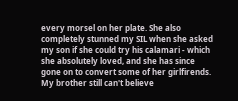every morsel on her plate. She also completely stunned my SIL when she asked my son if she could try his calamari - which she absolutely loved, and she has since gone on to convert some of her girlfirends. My brother still can't believe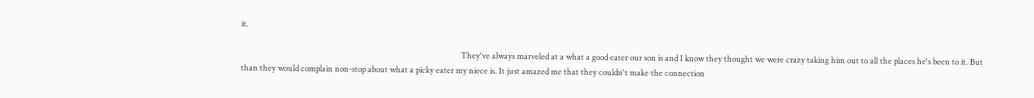it.

                                                                                                              They've always marveled at a what a good eater our son is and I know they thought we were crazy taking him out to all the places he's been to it. But than they would complain non-stop about what a picky eater my niece is. It just amazed me that they couldn't make the connection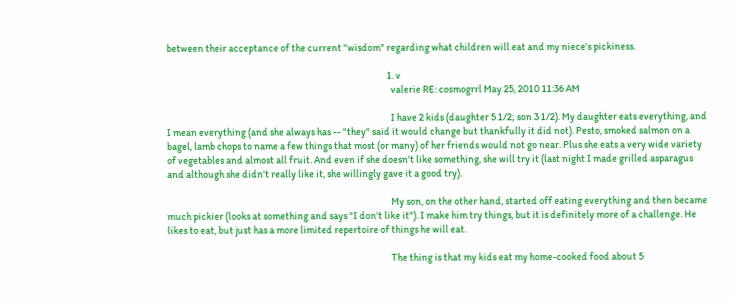between their acceptance of the current "wisdom" regarding what children will eat and my niece's pickiness.

                                                                                                              1. v
                                                                                                                valerie RE: cosmogrrl May 25, 2010 11:36 AM

                                                                                                                I have 2 kids (daughter 5 1/2; son 3 1/2). My daughter eats everything, and I mean everything (and she always has -- "they" said it would change but thankfully it did not). Pesto, smoked salmon on a bagel, lamb chops to name a few things that most (or many) of her friends would not go near. Plus she eats a very wide variety of vegetables and almost all fruit. And even if she doesn't like something, she will try it (last night I made grilled asparagus and although she didn't really like it, she willingly gave it a good try).

                                                                                                                My son, on the other hand, started off eating everything and then became much pickier (looks at something and says "I don't like it"). I make him try things, but it is definitely more of a challenge. He likes to eat, but just has a more limited repertoire of things he will eat.

                                                                                                                The thing is that my kids eat my home-cooked food about 5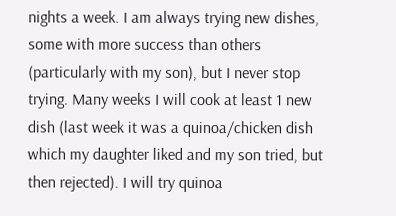nights a week. I am always trying new dishes, some with more success than others (particularly with my son), but I never stop trying. Many weeks I will cook at least 1 new dish (last week it was a quinoa/chicken dish which my daughter liked and my son tried, but then rejected). I will try quinoa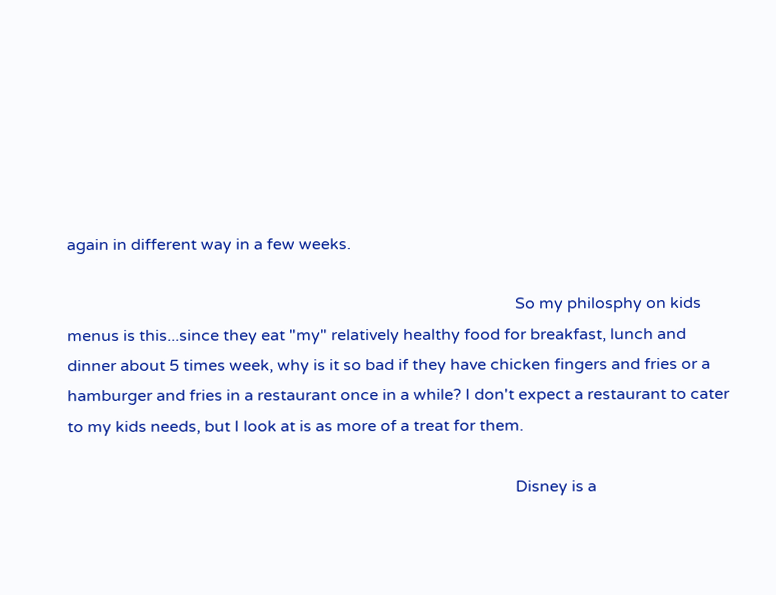again in different way in a few weeks.

                                                                                                                So my philosphy on kids menus is this...since they eat "my" relatively healthy food for breakfast, lunch and dinner about 5 times week, why is it so bad if they have chicken fingers and fries or a hamburger and fries in a restaurant once in a while? I don't expect a restaurant to cater to my kids needs, but I look at is as more of a treat for them.

                                                                                                                Disney is a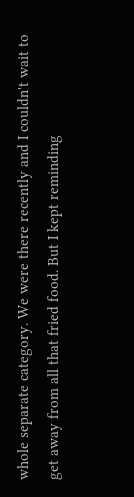whole separate category. We were there recently and I couldn't wait to get away from all that fried food. But I kept reminding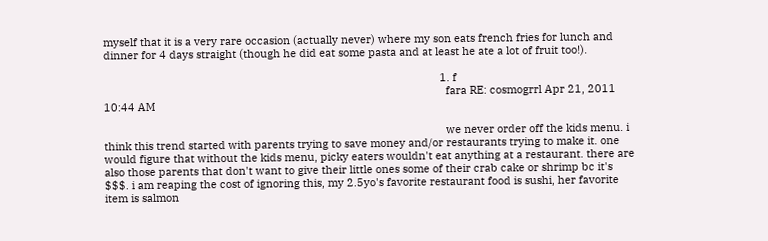myself that it is a very rare occasion (actually never) where my son eats french fries for lunch and dinner for 4 days straight (though he did eat some pasta and at least he ate a lot of fruit too!).

                                                                                                                1. f
                                                                                                                  fara RE: cosmogrrl Apr 21, 2011 10:44 AM

                                                                                                                  we never order off the kids menu. i think this trend started with parents trying to save money and/or restaurants trying to make it. one would figure that without the kids menu, picky eaters wouldn't eat anything at a restaurant. there are also those parents that don't want to give their little ones some of their crab cake or shrimp bc it's $$$. i am reaping the cost of ignoring this, my 2.5yo's favorite restaurant food is sushi, her favorite item is salmon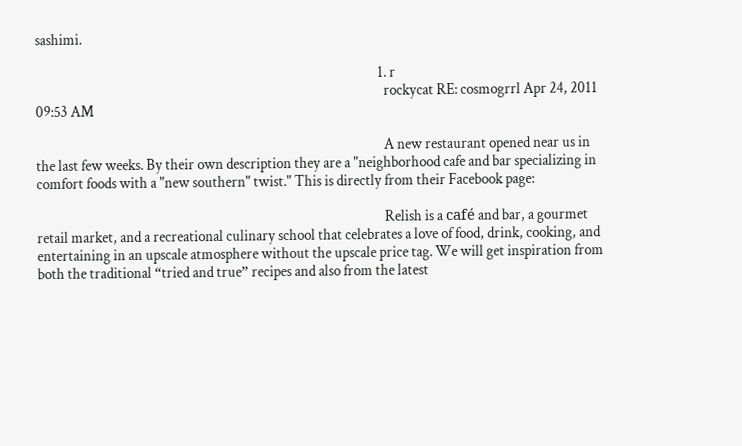sashimi.

                                                                                                                  1. r
                                                                                                                    rockycat RE: cosmogrrl Apr 24, 2011 09:53 AM

                                                                                                                    A new restaurant opened near us in the last few weeks. By their own description they are a "neighborhood cafe and bar specializing in comfort foods with a "new southern" twist." This is directly from their Facebook page:

                                                                                                                    Relish is a café and bar, a gourmet retail market, and a recreational culinary school that celebrates a love of food, drink, cooking, and entertaining in an upscale atmosphere without the upscale price tag. We will get inspiration from both the traditional “tried and true” recipes and also from the latest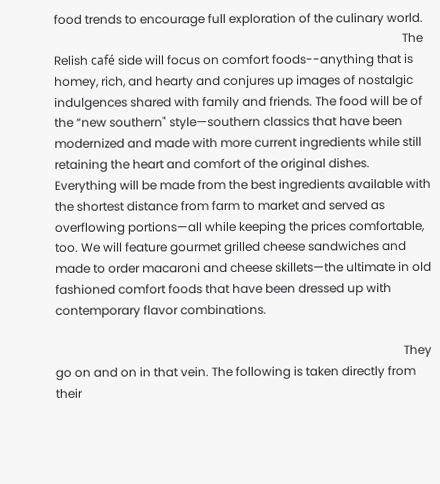food trends to encourage full exploration of the culinary world.
                                                                                                                    The Relish café side will focus on comfort foods--anything that is homey, rich, and hearty and conjures up images of nostalgic indulgences shared with family and friends. The food will be of the “new southern" style—southern classics that have been modernized and made with more current ingredients while still retaining the heart and comfort of the original dishes. Everything will be made from the best ingredients available with the shortest distance from farm to market and served as overflowing portions—all while keeping the prices comfortable, too. We will feature gourmet grilled cheese sandwiches and made to order macaroni and cheese skillets—the ultimate in old fashioned comfort foods that have been dressed up with contemporary flavor combinations.

                                                                                                                    They go on and on in that vein. The following is taken directly from their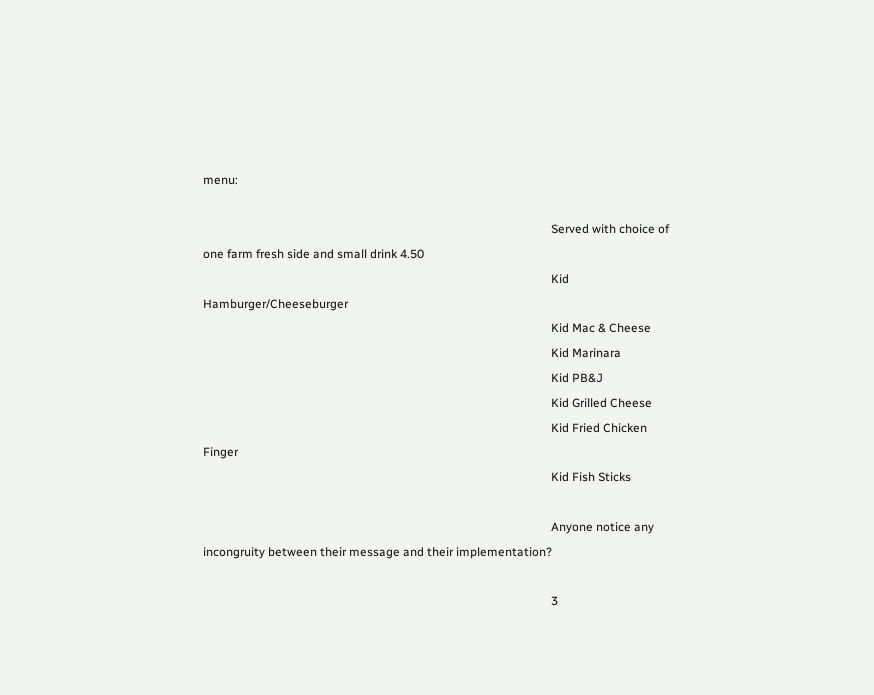menu:

                                                                                                                    Served with choice of one farm fresh side and small drink 4.50
                                                                                                                    Kid Hamburger/Cheeseburger
                                                                                                                    Kid Mac & Cheese
                                                                                                                    Kid Marinara
                                                                                                                    Kid PB&J
                                                                                                                    Kid Grilled Cheese
                                                                                                                    Kid Fried Chicken Finger
                                                                                                                    Kid Fish Sticks

                                                                                                                    Anyone notice any incongruity between their message and their implementation?

                                                                                                                    3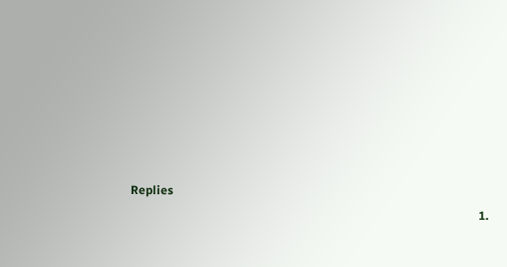Replies
                                                                                                                    1.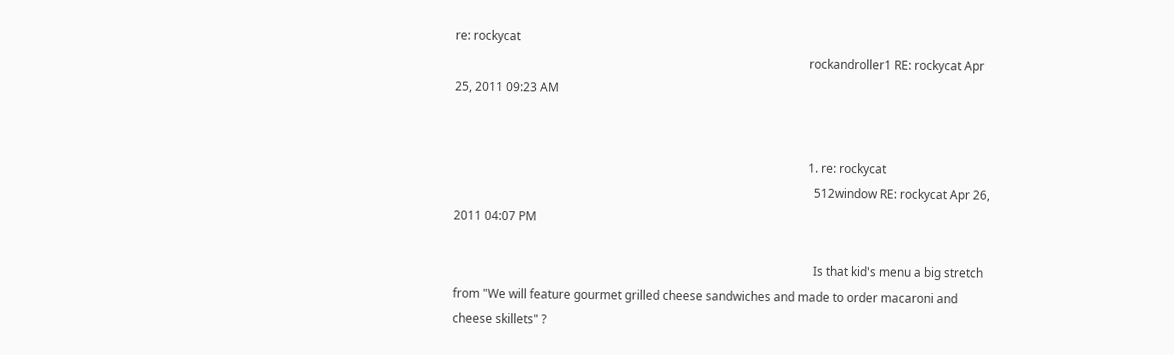re: rockycat
                                                                                                                      rockandroller1 RE: rockycat Apr 25, 2011 09:23 AM


                                                                                                                      1. re: rockycat
                                                                                                                        512window RE: rockycat Apr 26, 2011 04:07 PM

                                                                                                                        Is that kid's menu a big stretch from "We will feature gourmet grilled cheese sandwiches and made to order macaroni and cheese skillets" ?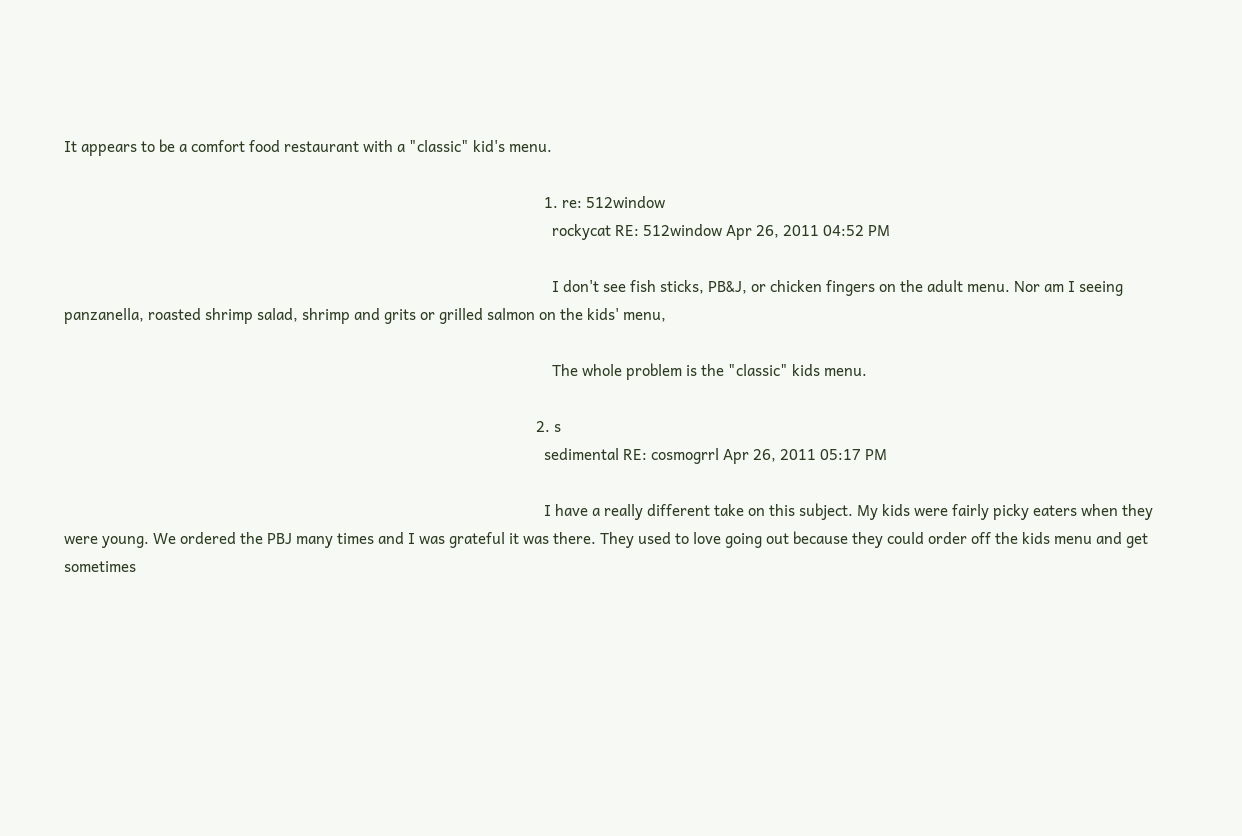It appears to be a comfort food restaurant with a "classic" kid's menu.

                                                                                                                        1. re: 512window
                                                                                                                          rockycat RE: 512window Apr 26, 2011 04:52 PM

                                                                                                                          I don't see fish sticks, PB&J, or chicken fingers on the adult menu. Nor am I seeing panzanella, roasted shrimp salad, shrimp and grits or grilled salmon on the kids' menu,

                                                                                                                          The whole problem is the "classic" kids menu.

                                                                                                                      2. s
                                                                                                                        sedimental RE: cosmogrrl Apr 26, 2011 05:17 PM

                                                                                                                        I have a really different take on this subject. My kids were fairly picky eaters when they were young. We ordered the PBJ many times and I was grateful it was there. They used to love going out because they could order off the kids menu and get sometimes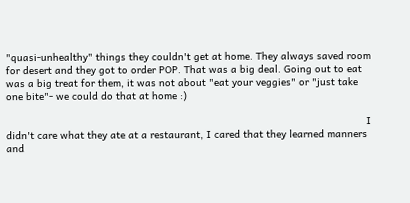"quasi-unhealthy" things they couldn't get at home. They always saved room for desert and they got to order POP. That was a big deal. Going out to eat was a big treat for them, it was not about "eat your veggies" or "just take one bite"- we could do that at home :)

                                                                                                                        I didn't care what they ate at a restaurant, I cared that they learned manners and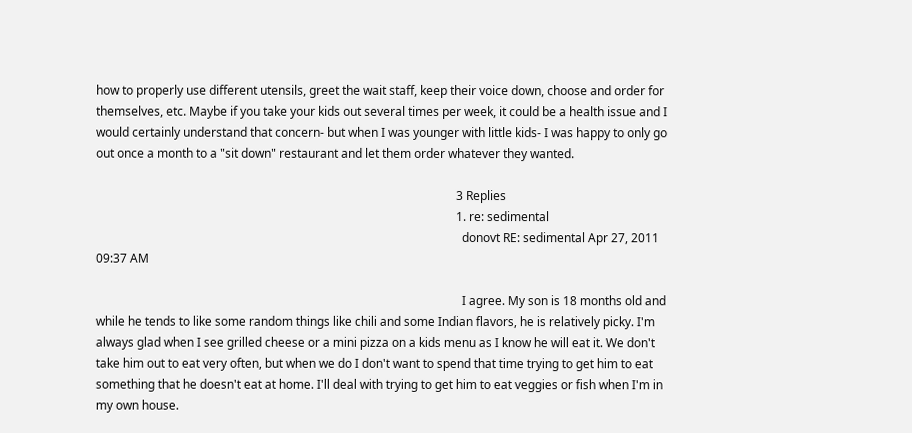how to properly use different utensils, greet the wait staff, keep their voice down, choose and order for themselves, etc. Maybe if you take your kids out several times per week, it could be a health issue and I would certainly understand that concern- but when I was younger with little kids- I was happy to only go out once a month to a "sit down" restaurant and let them order whatever they wanted.

                                                                                                                        3 Replies
                                                                                                                        1. re: sedimental
                                                                                                                          donovt RE: sedimental Apr 27, 2011 09:37 AM

                                                                                                                          I agree. My son is 18 months old and while he tends to like some random things like chili and some Indian flavors, he is relatively picky. I'm always glad when I see grilled cheese or a mini pizza on a kids menu as I know he will eat it. We don't take him out to eat very often, but when we do I don't want to spend that time trying to get him to eat something that he doesn't eat at home. I'll deal with trying to get him to eat veggies or fish when I'm in my own house.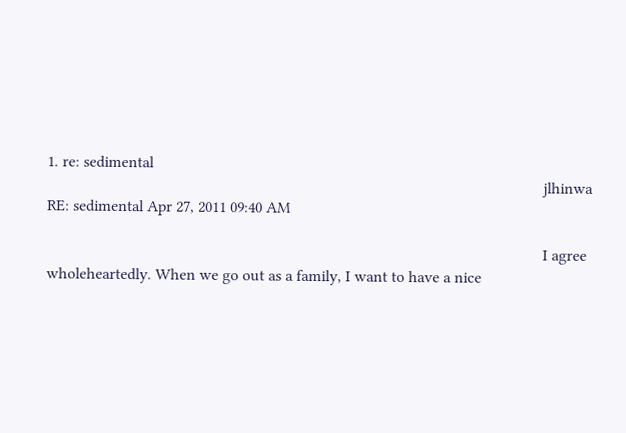1. re: sedimental
                                                                                                                            jlhinwa RE: sedimental Apr 27, 2011 09:40 AM

                                                                                                                            I agree wholeheartedly. When we go out as a family, I want to have a nice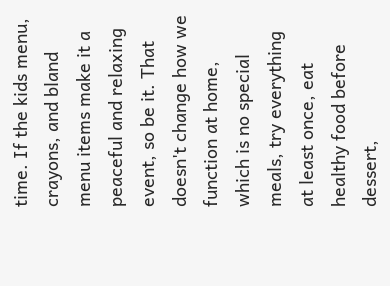time. If the kids menu, crayons, and bland menu items make it a peaceful and relaxing event, so be it. That doesn't change how we function at home, which is no special meals, try everything at least once, eat healthy food before dessert,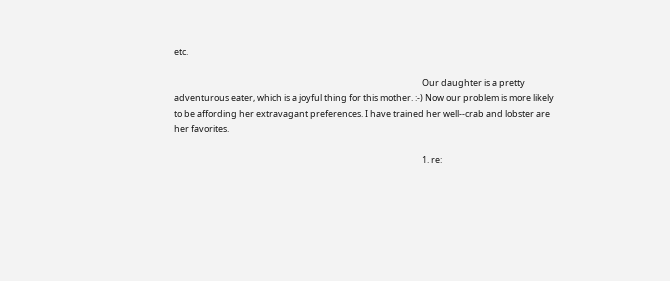etc.

                                                                                                                            Our daughter is a pretty adventurous eater, which is a joyful thing for this mother. :-) Now our problem is more likely to be affording her extravagant preferences. I have trained her well--crab and lobster are her favorites.

                                                                                                                            1. re: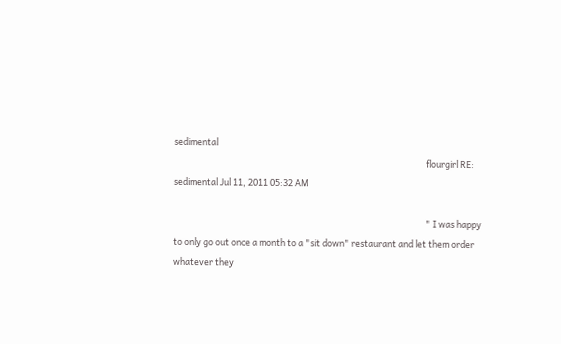sedimental
                                                                                                                              flourgirl RE: sedimental Jul 11, 2011 05:32 AM

                                                                                                                              " I was happy to only go out once a month to a "sit down" restaurant and let them order whatever they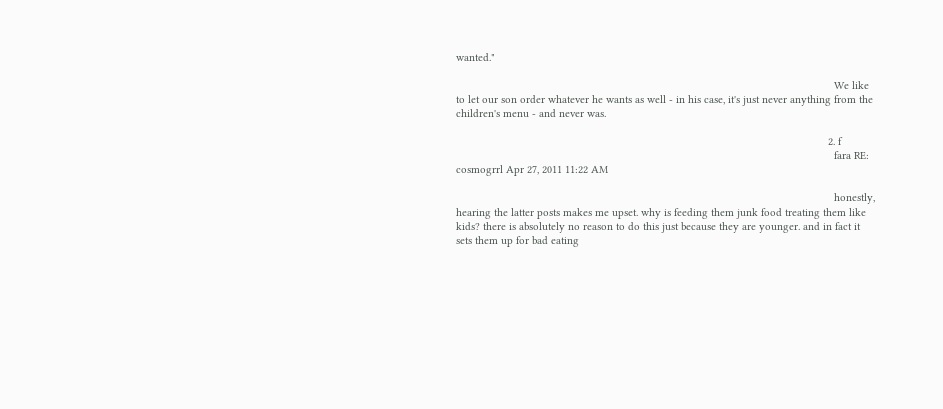wanted."

                                                                                                                              We like to let our son order whatever he wants as well - in his case, it's just never anything from the children's menu - and never was.

                                                                                                                            2. f
                                                                                                                              fara RE: cosmogrrl Apr 27, 2011 11:22 AM

                                                                                                                              honestly, hearing the latter posts makes me upset. why is feeding them junk food treating them like kids? there is absolutely no reason to do this just because they are younger. and in fact it sets them up for bad eating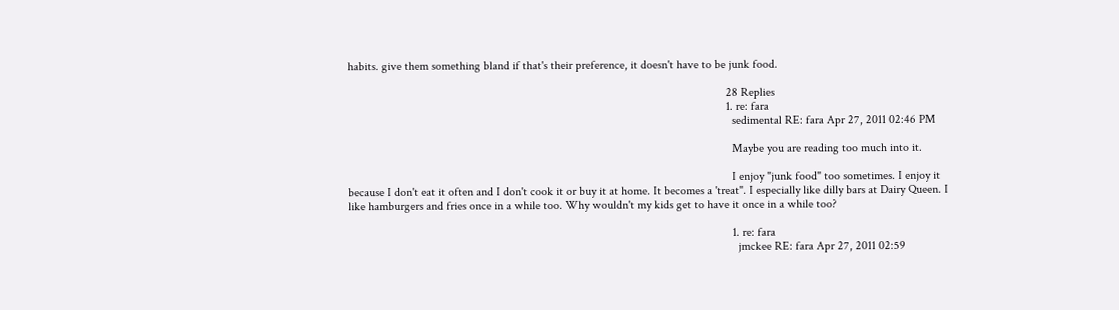habits. give them something bland if that's their preference, it doesn't have to be junk food.

                                                                                                                              28 Replies
                                                                                                                              1. re: fara
                                                                                                                                sedimental RE: fara Apr 27, 2011 02:46 PM

                                                                                                                                Maybe you are reading too much into it.

                                                                                                                                I enjoy "junk food" too sometimes. I enjoy it because I don't eat it often and I don't cook it or buy it at home. It becomes a 'treat". I especially like dilly bars at Dairy Queen. I like hamburgers and fries once in a while too. Why wouldn't my kids get to have it once in a while too?

                                                                                                                                1. re: fara
                                                                                                                                  jmckee RE: fara Apr 27, 2011 02:59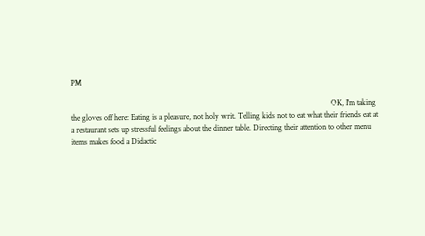PM

                                                                                                                                  OK, I'm taking the gloves off here: Eating is a pleasure, not holy writ. Telling kids not to eat what their friends eat at a restaurant sets up stressful feelings about the dinner table. Directing their attention to other menu items makes food a Didactic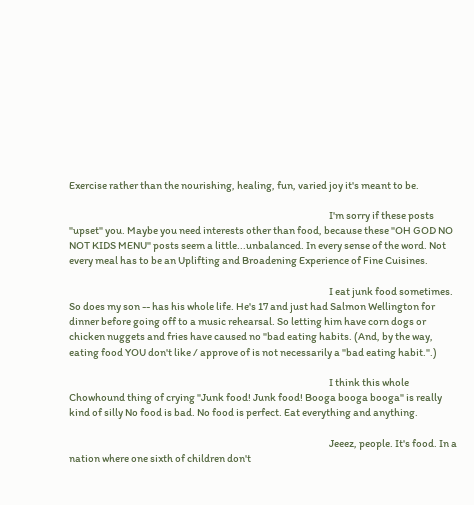Exercise rather than the nourishing, healing, fun, varied joy it's meant to be.

                                                                                                                                  I'm sorry if these posts "upset" you. Maybe you need interests other than food, because these "OH GOD NO NOT KIDS MENU" posts seem a little...unbalanced. In every sense of the word. Not every meal has to be an Uplifting and Broadening Experience of Fine Cuisines.

                                                                                                                                  I eat junk food sometimes. So does my son -- has his whole life. He's 17 and just had Salmon Wellington for dinner before going off to a music rehearsal. So letting him have corn dogs or chicken nuggets and fries have caused no "bad eating habits. (And, by the way, eating food YOU don't like / approve of is not necessarily a "bad eating habit.".)

                                                                                                                                  I think this whole Chowhound thing of crying "Junk food! Junk food! Booga booga booga" is really kind of silly No food is bad. No food is perfect. Eat everything and anything.

                                                                                                                                  Jeeez, people. It's food. In a nation where one sixth of children don't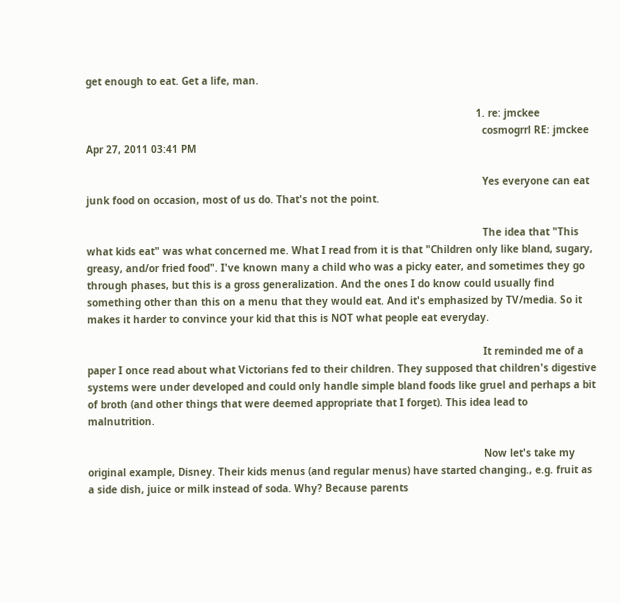get enough to eat. Get a life, man.

                                                                                                                                  1. re: jmckee
                                                                                                                                    cosmogrrl RE: jmckee Apr 27, 2011 03:41 PM

                                                                                                                                    Yes everyone can eat junk food on occasion, most of us do. That's not the point.

                                                                                                                                    The idea that "This what kids eat" was what concerned me. What I read from it is that "Children only like bland, sugary, greasy, and/or fried food". I've known many a child who was a picky eater, and sometimes they go through phases, but this is a gross generalization. And the ones I do know could usually find something other than this on a menu that they would eat. And it's emphasized by TV/media. So it makes it harder to convince your kid that this is NOT what people eat everyday.

                                                                                                                                    It reminded me of a paper I once read about what Victorians fed to their children. They supposed that children's digestive systems were under developed and could only handle simple bland foods like gruel and perhaps a bit of broth (and other things that were deemed appropriate that I forget). This idea lead to malnutrition.

                                                                                                                                    Now let's take my original example, Disney. Their kids menus (and regular menus) have started changing., e.g. fruit as a side dish, juice or milk instead of soda. Why? Because parents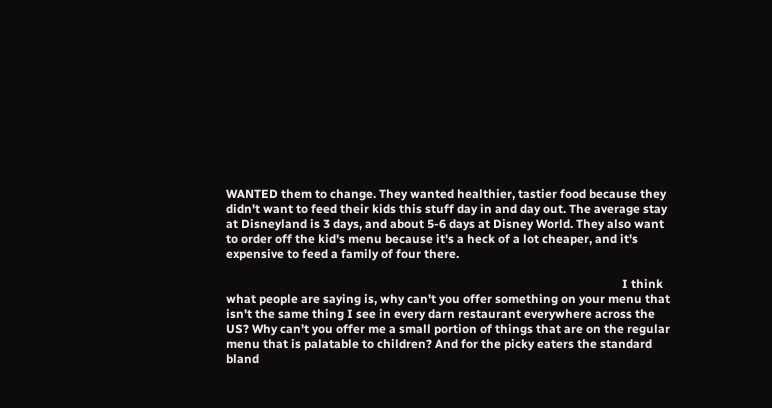WANTED them to change. They wanted healthier, tastier food because they didn't want to feed their kids this stuff day in and day out. The average stay at Disneyland is 3 days, and about 5-6 days at Disney World. They also want to order off the kid's menu because it's a heck of a lot cheaper, and it's expensive to feed a family of four there.

                                                                                                                                    I think what people are saying is, why can't you offer something on your menu that isn't the same thing I see in every darn restaurant everywhere across the US? Why can't you offer me a small portion of things that are on the regular menu that is palatable to children? And for the picky eaters the standard bland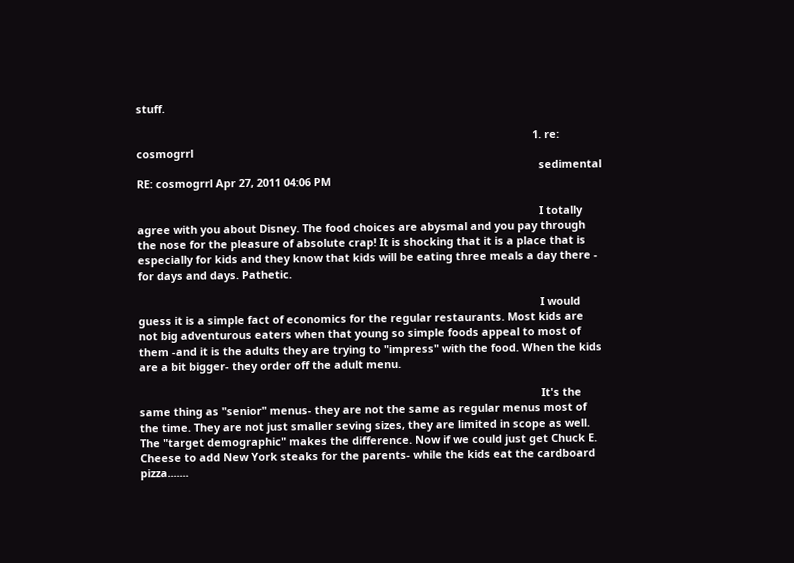stuff.

                                                                                                                                    1. re: cosmogrrl
                                                                                                                                      sedimental RE: cosmogrrl Apr 27, 2011 04:06 PM

                                                                                                                                      I totally agree with you about Disney. The food choices are abysmal and you pay through the nose for the pleasure of absolute crap! It is shocking that it is a place that is especially for kids and they know that kids will be eating three meals a day there - for days and days. Pathetic.

                                                                                                                                      I would guess it is a simple fact of economics for the regular restaurants. Most kids are not big adventurous eaters when that young so simple foods appeal to most of them -and it is the adults they are trying to "impress" with the food. When the kids are a bit bigger- they order off the adult menu.

                                                                                                                                      It's the same thing as "senior" menus- they are not the same as regular menus most of the time. They are not just smaller seving sizes, they are limited in scope as well. The "target demographic" makes the difference. Now if we could just get Chuck E. Cheese to add New York steaks for the parents- while the kids eat the cardboard pizza.......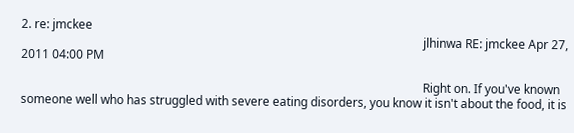2. re: jmckee
                                                                                                                                      jlhinwa RE: jmckee Apr 27, 2011 04:00 PM

                                                                                                                                      Right on. If you've known someone well who has struggled with severe eating disorders, you know it isn't about the food, it is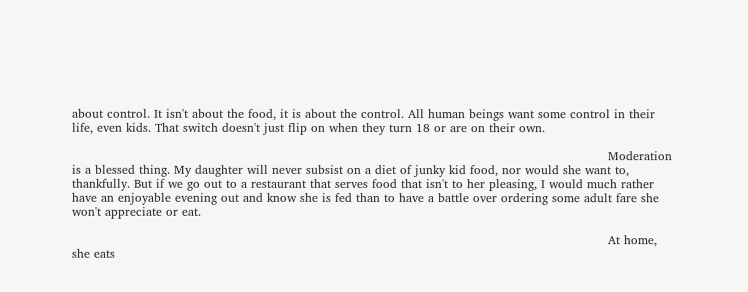about control. It isn't about the food, it is about the control. All human beings want some control in their life, even kids. That switch doesn't just flip on when they turn 18 or are on their own.

                                                                                                                                      Moderation is a blessed thing. My daughter will never subsist on a diet of junky kid food, nor would she want to, thankfully. But if we go out to a restaurant that serves food that isn't to her pleasing, I would much rather have an enjoyable evening out and know she is fed than to have a battle over ordering some adult fare she won't appreciate or eat.

                                                                                                                                      At home, she eats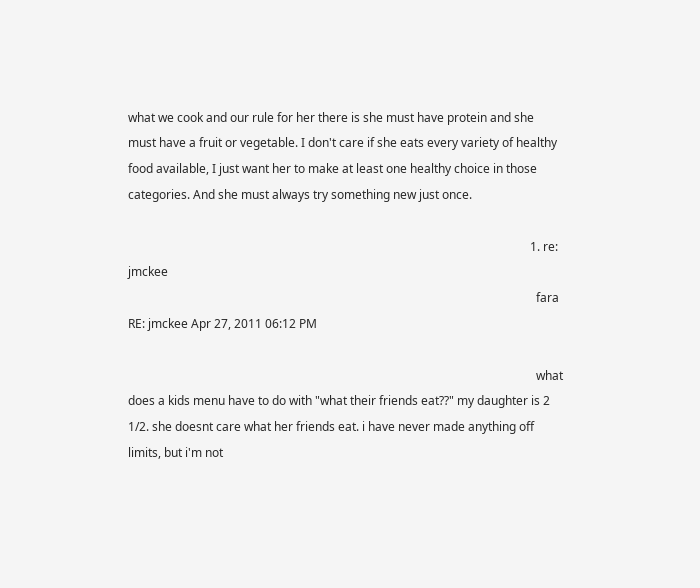what we cook and our rule for her there is she must have protein and she must have a fruit or vegetable. I don't care if she eats every variety of healthy food available, I just want her to make at least one healthy choice in those categories. And she must always try something new just once.

                                                                                                                                      1. re: jmckee
                                                                                                                                        fara RE: jmckee Apr 27, 2011 06:12 PM

                                                                                                                                        what does a kids menu have to do with "what their friends eat??" my daughter is 2 1/2. she doesnt care what her friends eat. i have never made anything off limits, but i'm not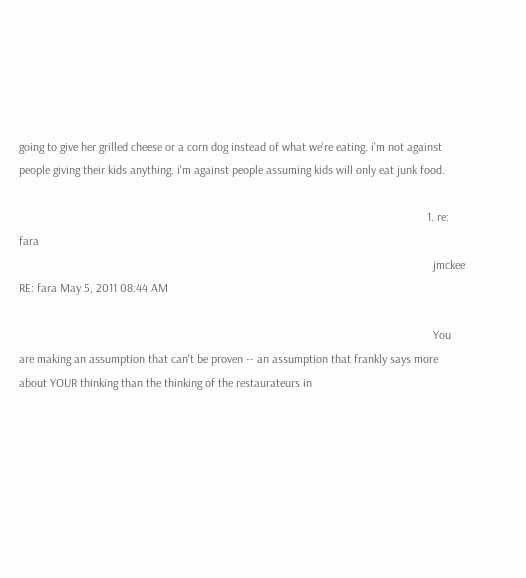going to give her grilled cheese or a corn dog instead of what we're eating. i'm not against people giving their kids anything. i'm against people assuming kids will only eat junk food.

                                                                                                                                        1. re: fara
                                                                                                                                          jmckee RE: fara May 5, 2011 08:44 AM

                                                                                                                                          You are making an assumption that can't be proven -- an assumption that frankly says more about YOUR thinking than the thinking of the restaurateurs in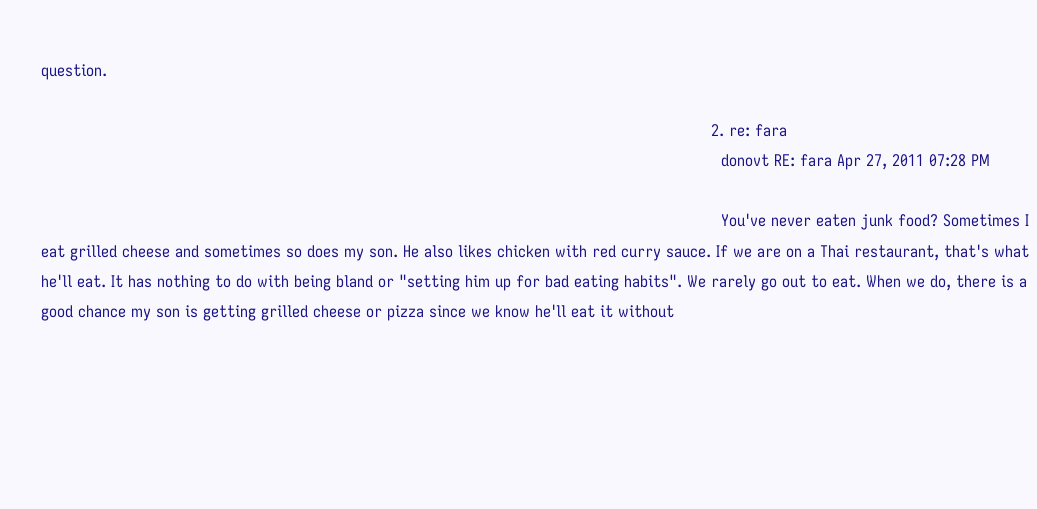question.

                                                                                                                                      2. re: fara
                                                                                                                                        donovt RE: fara Apr 27, 2011 07:28 PM

                                                                                                                                        You've never eaten junk food? Sometimes I eat grilled cheese and sometimes so does my son. He also likes chicken with red curry sauce. If we are on a Thai restaurant, that's what he'll eat. It has nothing to do with being bland or "setting him up for bad eating habits". We rarely go out to eat. When we do, there is a good chance my son is getting grilled cheese or pizza since we know he'll eat it without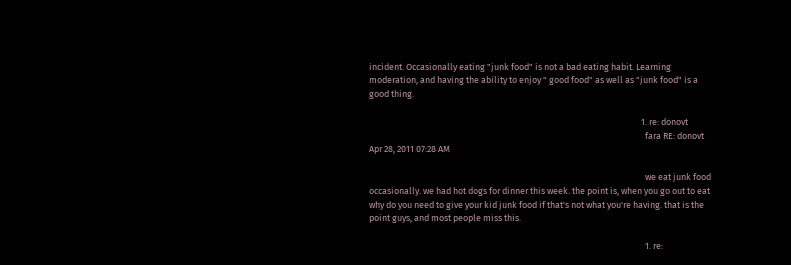incident. Occasionally eating "junk food" is not a bad eating habit. Learning moderation, and having the ability to enjoy " good food" as well as "junk food" is a good thing.

                                                                                                                                        1. re: donovt
                                                                                                                                          fara RE: donovt Apr 28, 2011 07:28 AM

                                                                                                                                          we eat junk food occasionally. we had hot dogs for dinner this week. the point is, when you go out to eat why do you need to give your kid junk food if that's not what you're having. that is the point guys, and most people miss this.

                                                                                                                                          1. re: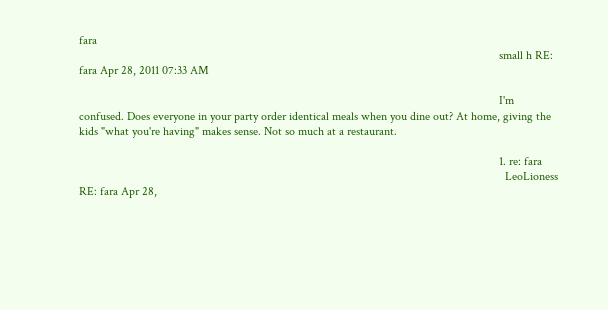fara
                                                                                                                                            small h RE: fara Apr 28, 2011 07:33 AM

                                                                                                                                            I'm confused. Does everyone in your party order identical meals when you dine out? At home, giving the kids "what you're having" makes sense. Not so much at a restaurant.

                                                                                                                                            1. re: fara
                                                                                                                                              LeoLioness RE: fara Apr 28,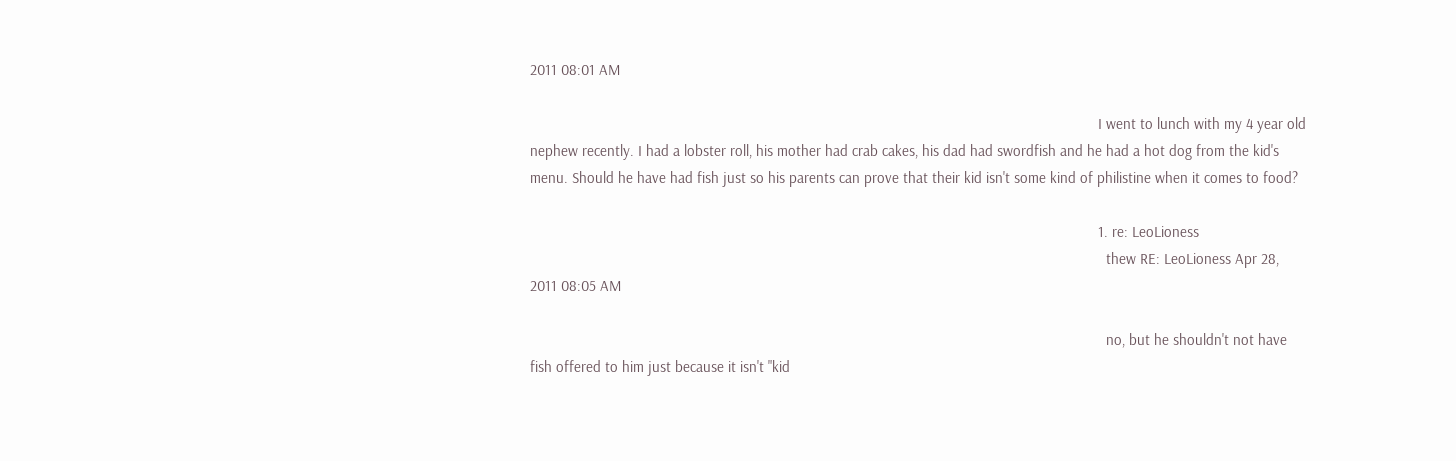2011 08:01 AM

                                                                                                                                              I went to lunch with my 4 year old nephew recently. I had a lobster roll, his mother had crab cakes, his dad had swordfish and he had a hot dog from the kid's menu. Should he have had fish just so his parents can prove that their kid isn't some kind of philistine when it comes to food?

                                                                                                                                              1. re: LeoLioness
                                                                                                                                                thew RE: LeoLioness Apr 28, 2011 08:05 AM

                                                                                                                                                no, but he shouldn't not have fish offered to him just because it isn't "kid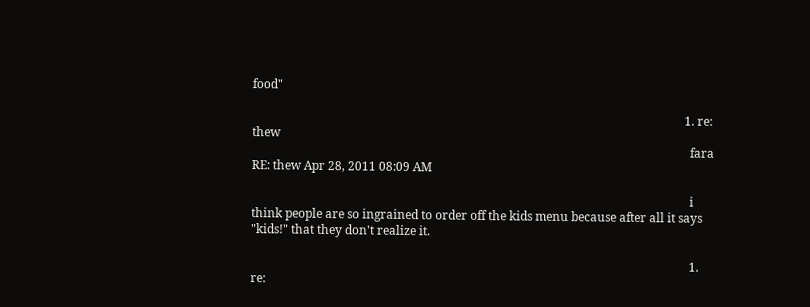food"

                                                                                                                                                1. re: thew
                                                                                                                                                  fara RE: thew Apr 28, 2011 08:09 AM

                                                                                                                                                  i think people are so ingrained to order off the kids menu because after all it says "kids!" that they don't realize it.

                                                                                                                                                  1. re: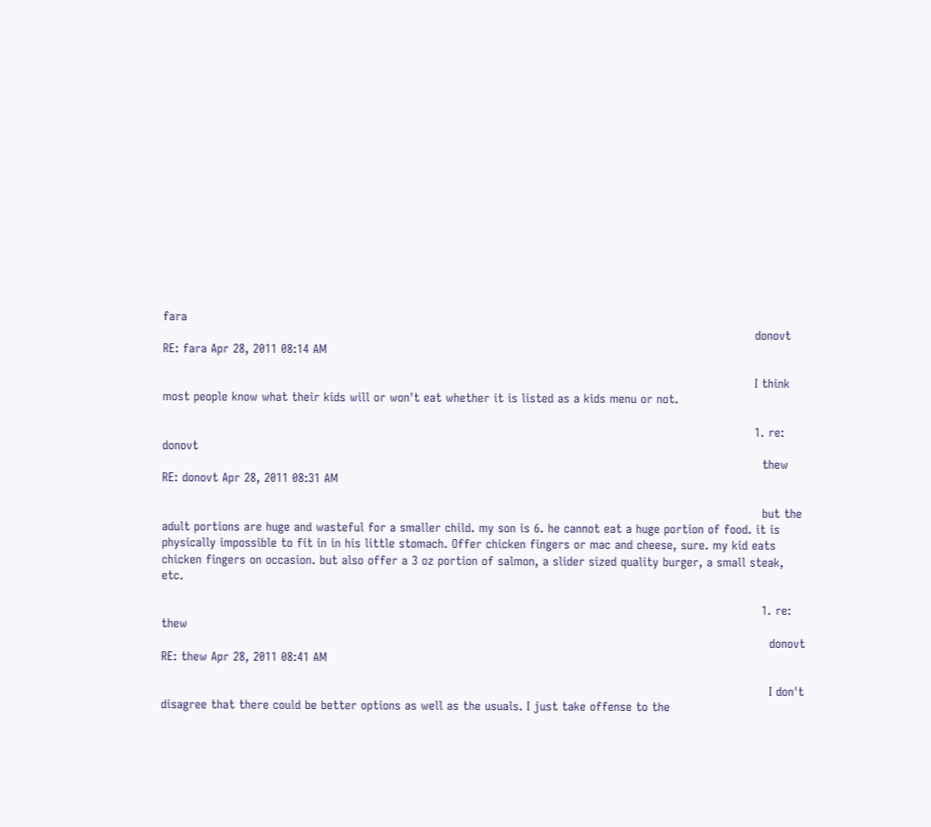fara
                                                                                                                                                    donovt RE: fara Apr 28, 2011 08:14 AM

                                                                                                                                                    I think most people know what their kids will or won't eat whether it is listed as a kids menu or not.

                                                                                                                                                    1. re: donovt
                                                                                                                                                      thew RE: donovt Apr 28, 2011 08:31 AM

                                                                                                                                                      but the adult portions are huge and wasteful for a smaller child. my son is 6. he cannot eat a huge portion of food. it is physically impossible to fit in in his little stomach. Offer chicken fingers or mac and cheese, sure. my kid eats chicken fingers on occasion. but also offer a 3 oz portion of salmon, a slider sized quality burger, a small steak, etc.

                                                                                                                                                      1. re: thew
                                                                                                                                                        donovt RE: thew Apr 28, 2011 08:41 AM

                                                                                                                                                        I don't disagree that there could be better options as well as the usuals. I just take offense to the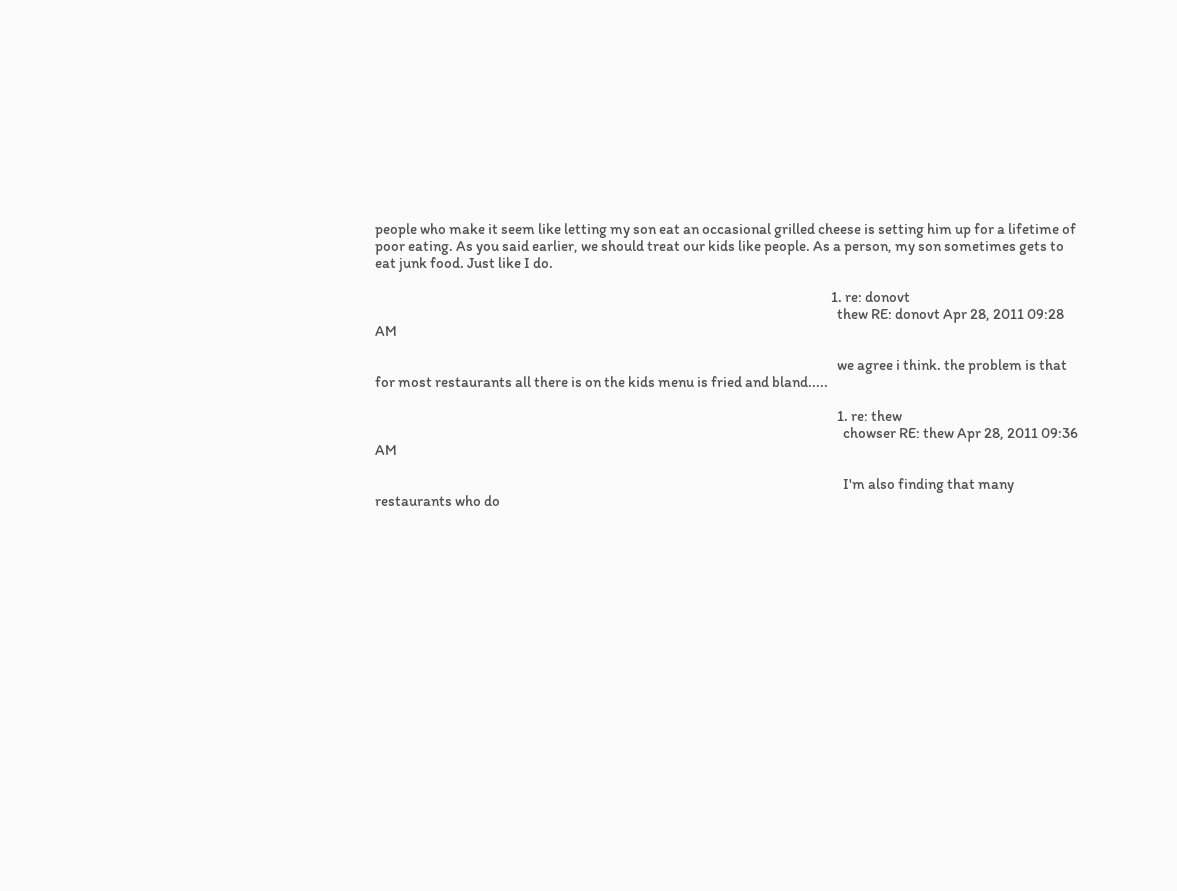people who make it seem like letting my son eat an occasional grilled cheese is setting him up for a lifetime of poor eating. As you said earlier, we should treat our kids like people. As a person, my son sometimes gets to eat junk food. Just like I do.

                                                                                                                                                        1. re: donovt
                                                                                                                                                          thew RE: donovt Apr 28, 2011 09:28 AM

                                                                                                                                                          we agree i think. the problem is that for most restaurants all there is on the kids menu is fried and bland.....

                                                                                                                                                          1. re: thew
                                                                                                                                                            chowser RE: thew Apr 28, 2011 09:36 AM

                                                                                                                                                            I'm also finding that many restaurants who do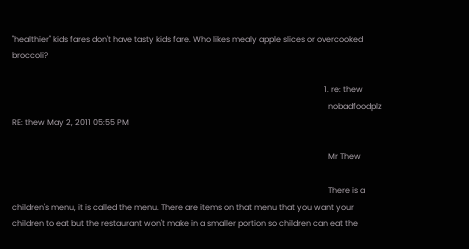"healthier" kids fares don't have tasty kids fare. Who likes mealy apple slices or overcooked broccoli?

                                                                                                                                                            1. re: thew
                                                                                                                                                              nobadfoodplz RE: thew May 2, 2011 05:55 PM

                                                                                                                                                              Mr Thew

                                                                                                                                                              There is a children's menu, it is called the menu. There are items on that menu that you want your children to eat but the restaurant won't make in a smaller portion so children can eat the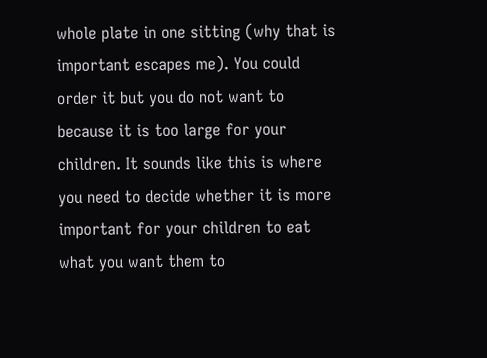whole plate in one sitting (why that is important escapes me). You could order it but you do not want to because it is too large for your children. It sounds like this is where you need to decide whether it is more important for your children to eat what you want them to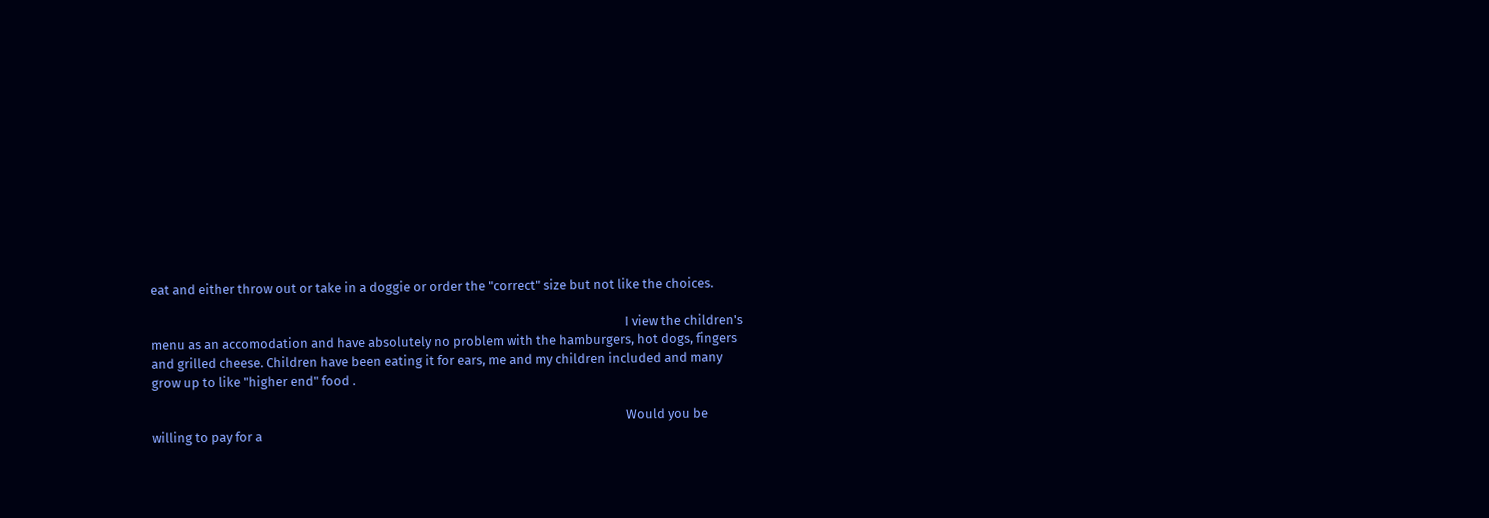eat and either throw out or take in a doggie or order the "correct" size but not like the choices.

                                                                                                                                                              I view the children's menu as an accomodation and have absolutely no problem with the hamburgers, hot dogs, fingers and grilled cheese. Children have been eating it for ears, me and my children included and many grow up to like "higher end" food .

                                                                                                                                                              Would you be willing to pay for a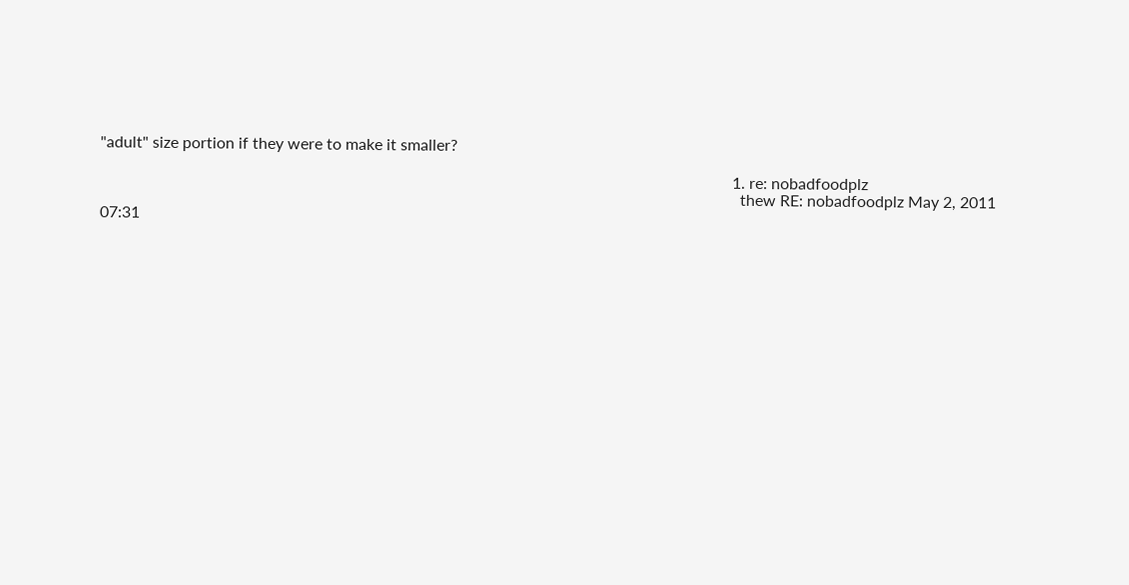"adult" size portion if they were to make it smaller?

                                                                                                                                                              1. re: nobadfoodplz
                                                                                                                                                                thew RE: nobadfoodplz May 2, 2011 07:31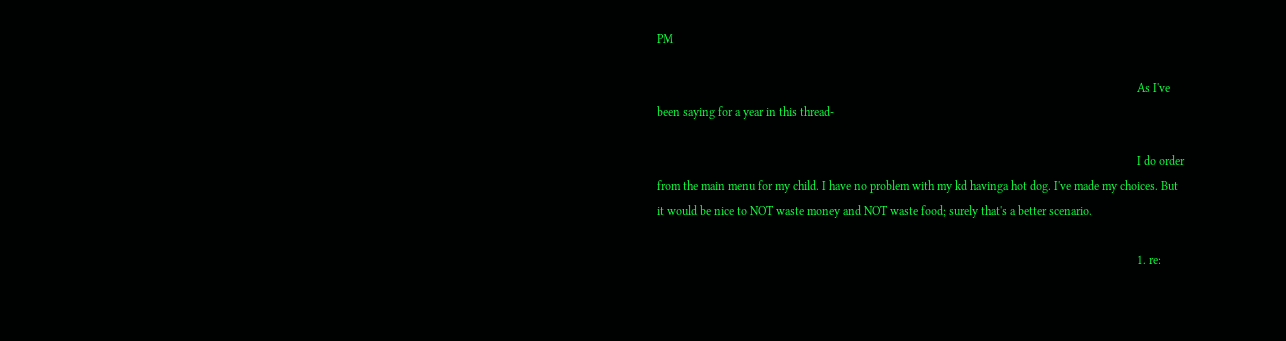PM

                                                                                                                                                                As I've been saying for a year in this thread-

                                                                                                                                                                I do order from the main menu for my child. I have no problem with my kd havinga hot dog. I've made my choices. But it would be nice to NOT waste money and NOT waste food; surely that's a better scenario.

                                                                                                                                                                1. re: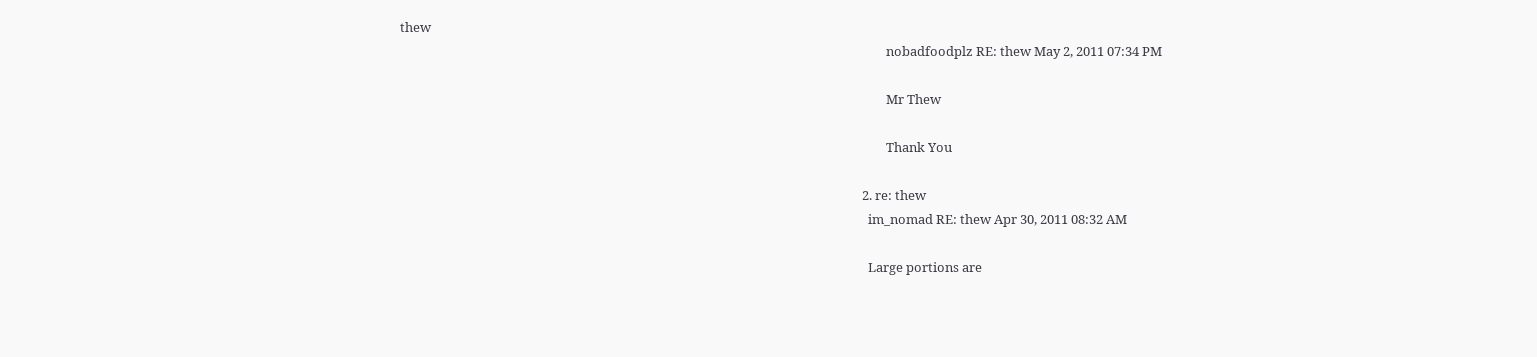thew
                                                                                                                                                                  nobadfoodplz RE: thew May 2, 2011 07:34 PM

                                                                                                                                                                  Mr Thew

                                                                                                                                                                  Thank You

                                                                                                                                                          2. re: thew
                                                                                                                                                            im_nomad RE: thew Apr 30, 2011 08:32 AM

                                                                                                                                                            Large portions are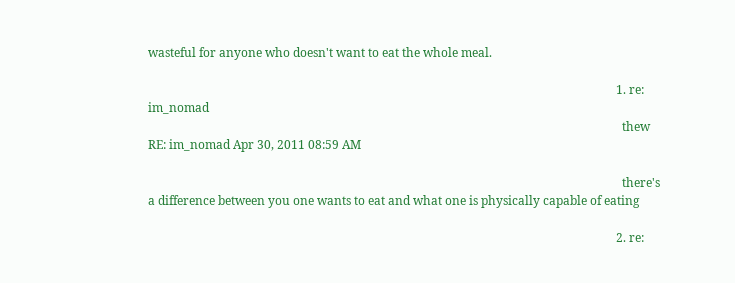wasteful for anyone who doesn't want to eat the whole meal.

                                                                                                                                                            1. re: im_nomad
                                                                                                                                                              thew RE: im_nomad Apr 30, 2011 08:59 AM

                                                                                                                                                              there's a difference between you one wants to eat and what one is physically capable of eating

                                                                                                                                                            2. re: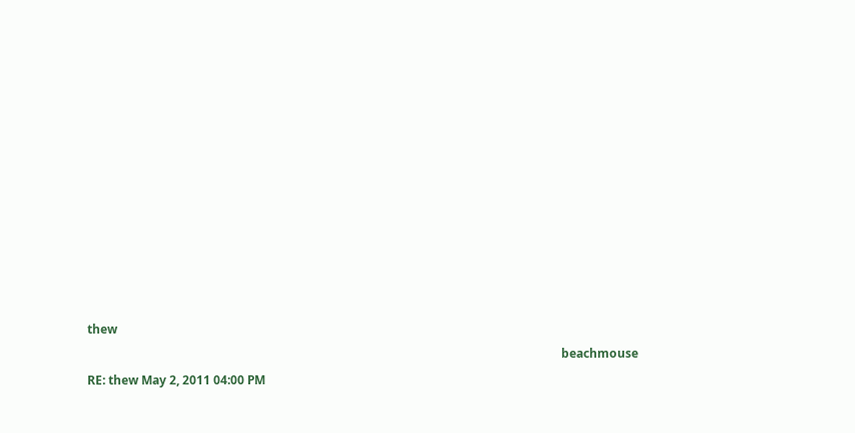thew
                                                                                                                                                              beachmouse RE: thew May 2, 2011 04:00 PM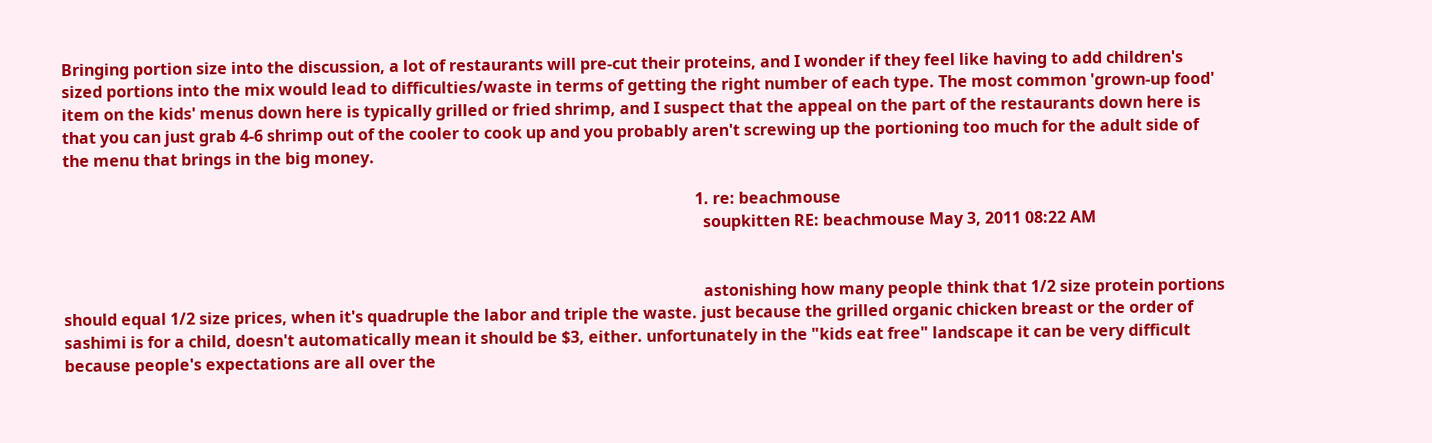Bringing portion size into the discussion, a lot of restaurants will pre-cut their proteins, and I wonder if they feel like having to add children's sized portions into the mix would lead to difficulties/waste in terms of getting the right number of each type. The most common 'grown-up food' item on the kids' menus down here is typically grilled or fried shrimp, and I suspect that the appeal on the part of the restaurants down here is that you can just grab 4-6 shrimp out of the cooler to cook up and you probably aren't screwing up the portioning too much for the adult side of the menu that brings in the big money.

                                                                                                                                                              1. re: beachmouse
                                                                                                                                                                soupkitten RE: beachmouse May 3, 2011 08:22 AM


                                                                                                                                                                astonishing how many people think that 1/2 size protein portions should equal 1/2 size prices, when it's quadruple the labor and triple the waste. just because the grilled organic chicken breast or the order of sashimi is for a child, doesn't automatically mean it should be $3, either. unfortunately in the "kids eat free" landscape it can be very difficult because people's expectations are all over the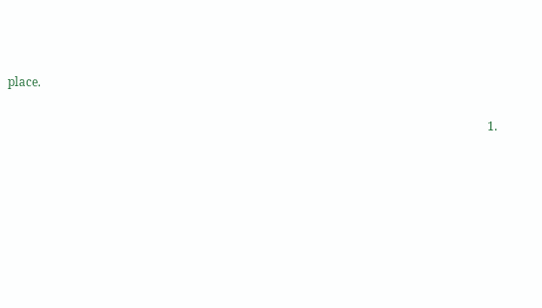place.

                                                                                                                                                                1.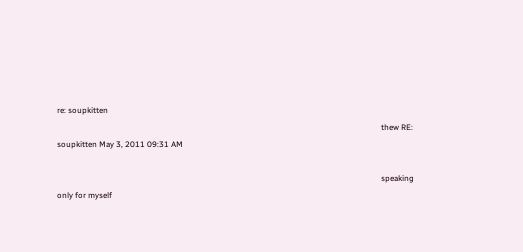re: soupkitten
                                                                                                                                                                  thew RE: soupkitten May 3, 2011 09:31 AM

                                                                                                                                                                  speaking only for myself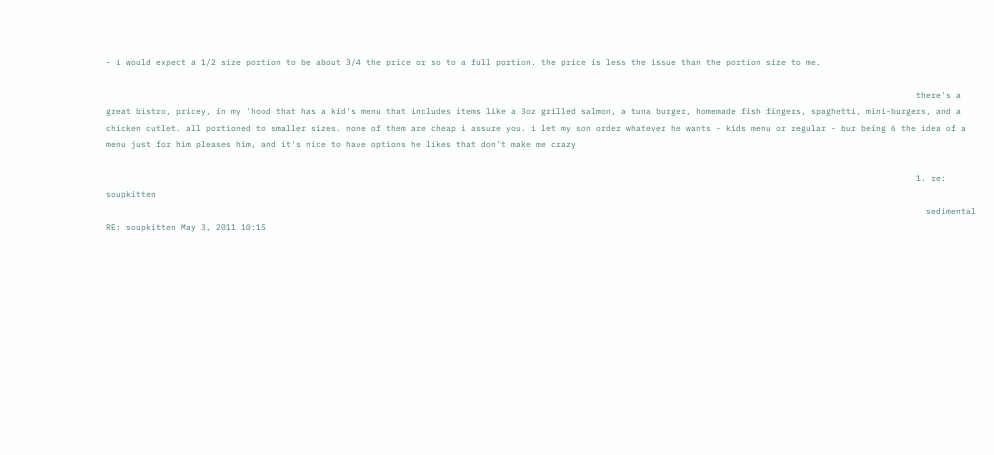- i would expect a 1/2 size portion to be about 3/4 the price or so to a full portion. the price is less the issue than the portion size to me.

                                                                                                                                                                  there's a great bistro, pricey, in my 'hood that has a kid's menu that includes items like a 3oz grilled salmon, a tuna burger, homemade fish fingers, spaghetti, mini-burgers, and a chicken cutlet. all portioned to smaller sizes. none of them are cheap i assure you. i let my son order whatever he wants - kids menu or regular - bur being 6 the idea of a menu just for him pleases him, and it's nice to have options he likes that don't make me crazy

                                                                                                                                                                  1. re: soupkitten
                                                                                                                                                                    sedimental RE: soupkitten May 3, 2011 10:15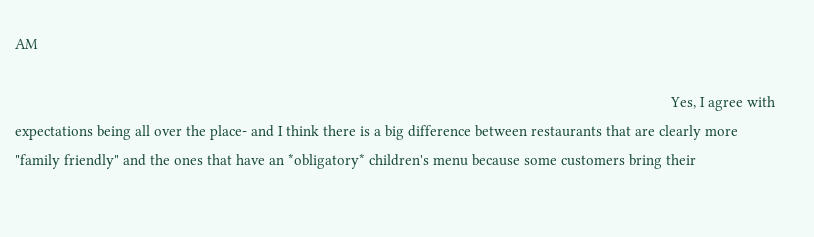AM

                                                                                                                                                                    Yes, I agree with expectations being all over the place- and I think there is a big difference between restaurants that are clearly more "family friendly" and the ones that have an *obligatory* children's menu because some customers bring their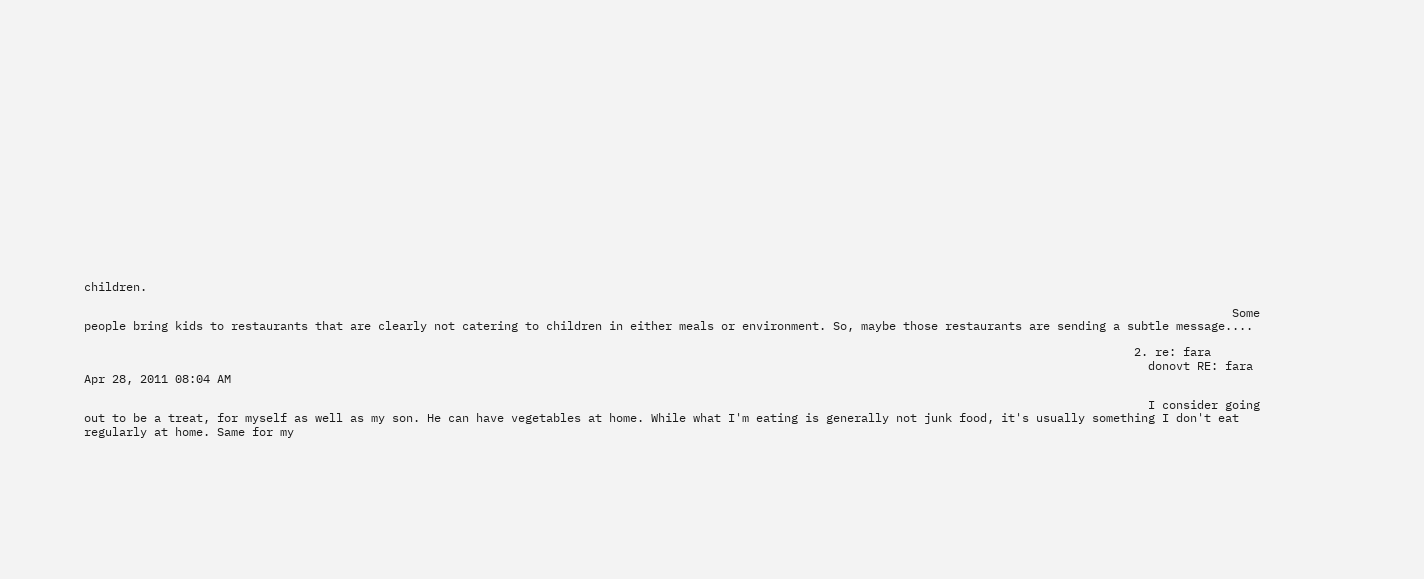children.

                                                                                                                                                                    Some people bring kids to restaurants that are clearly not catering to children in either meals or environment. So, maybe those restaurants are sending a subtle message....

                                                                                                                                                      2. re: fara
                                                                                                                                                        donovt RE: fara Apr 28, 2011 08:04 AM

                                                                                                                                                        I consider going out to be a treat, for myself as well as my son. He can have vegetables at home. While what I'm eating is generally not junk food, it's usually something I don't eat regularly at home. Same for my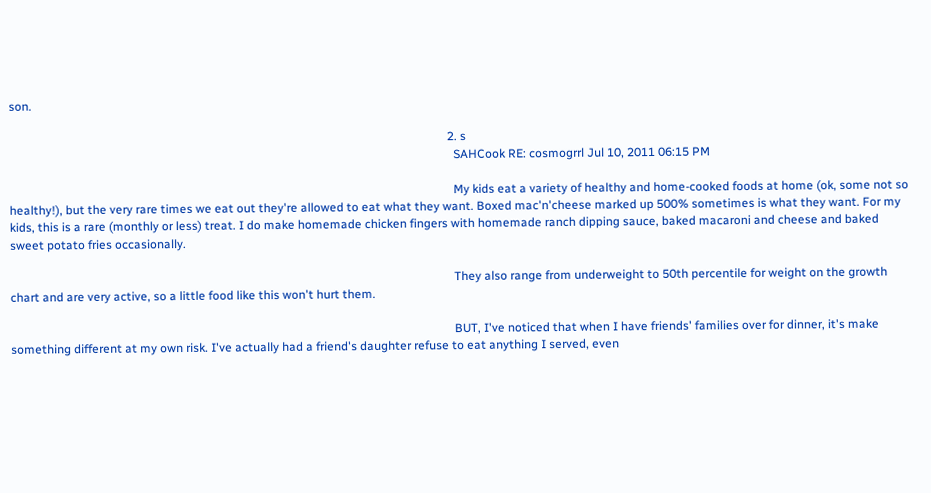son.

                                                                                                                                                  2. s
                                                                                                                                                    SAHCook RE: cosmogrrl Jul 10, 2011 06:15 PM

                                                                                                                                                    My kids eat a variety of healthy and home-cooked foods at home (ok, some not so healthy!), but the very rare times we eat out they're allowed to eat what they want. Boxed mac'n'cheese marked up 500% sometimes is what they want. For my kids, this is a rare (monthly or less) treat. I do make homemade chicken fingers with homemade ranch dipping sauce, baked macaroni and cheese and baked sweet potato fries occasionally.

                                                                                                                                                    They also range from underweight to 50th percentile for weight on the growth chart and are very active, so a little food like this won't hurt them.

                                                                                                                                                    BUT, I've noticed that when I have friends' families over for dinner, it's make something different at my own risk. I've actually had a friend's daughter refuse to eat anything I served, even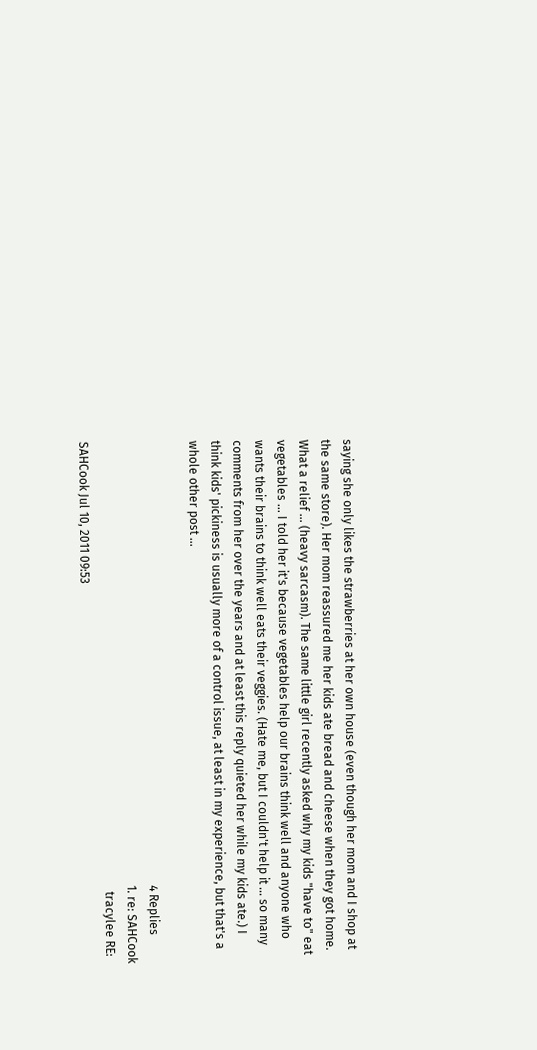saying she only likes the strawberries at her own house (even though her mom and I shop at the same store). Her mom reassured me her kids ate bread and cheese when they got home. What a relief ... (heavy sarcasm). The same little girl recently asked why my kids "have to" eat vegetables ... I told her it's because vegetables help our brains think well and anyone who wants their brains to think well eats their veggies. (Hate me, but I couldn't help it ... so many comments from her over the years and at least this reply quieted her while my kids ate.) I think kids' pickiness is usually more of a control issue, at least in my experience, but that's a whole other post ...

                                                                                                                                                    4 Replies
                                                                                                                                                    1. re: SAHCook
                                                                                                                                                      tracylee RE: SAHCook Jul 10, 2011 09:53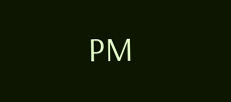PM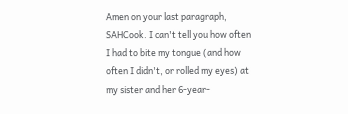Amen on your last paragraph, SAHCook. I can't tell you how often I had to bite my tongue (and how often I didn't, or rolled my eyes) at my sister and her 6-year-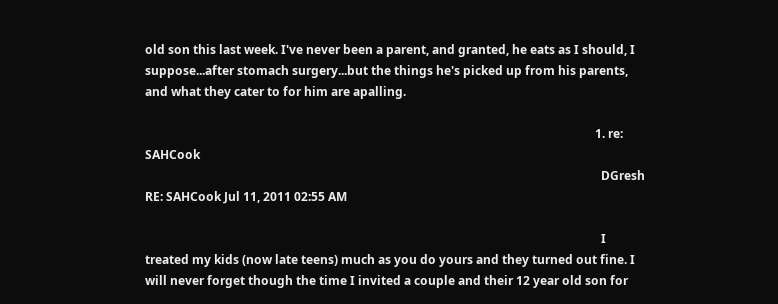old son this last week. I've never been a parent, and granted, he eats as I should, I suppose...after stomach surgery...but the things he's picked up from his parents, and what they cater to for him are apalling.

                                                                                                                                                      1. re: SAHCook
                                                                                                                                                        DGresh RE: SAHCook Jul 11, 2011 02:55 AM

                                                                                                                                                        I treated my kids (now late teens) much as you do yours and they turned out fine. I will never forget though the time I invited a couple and their 12 year old son for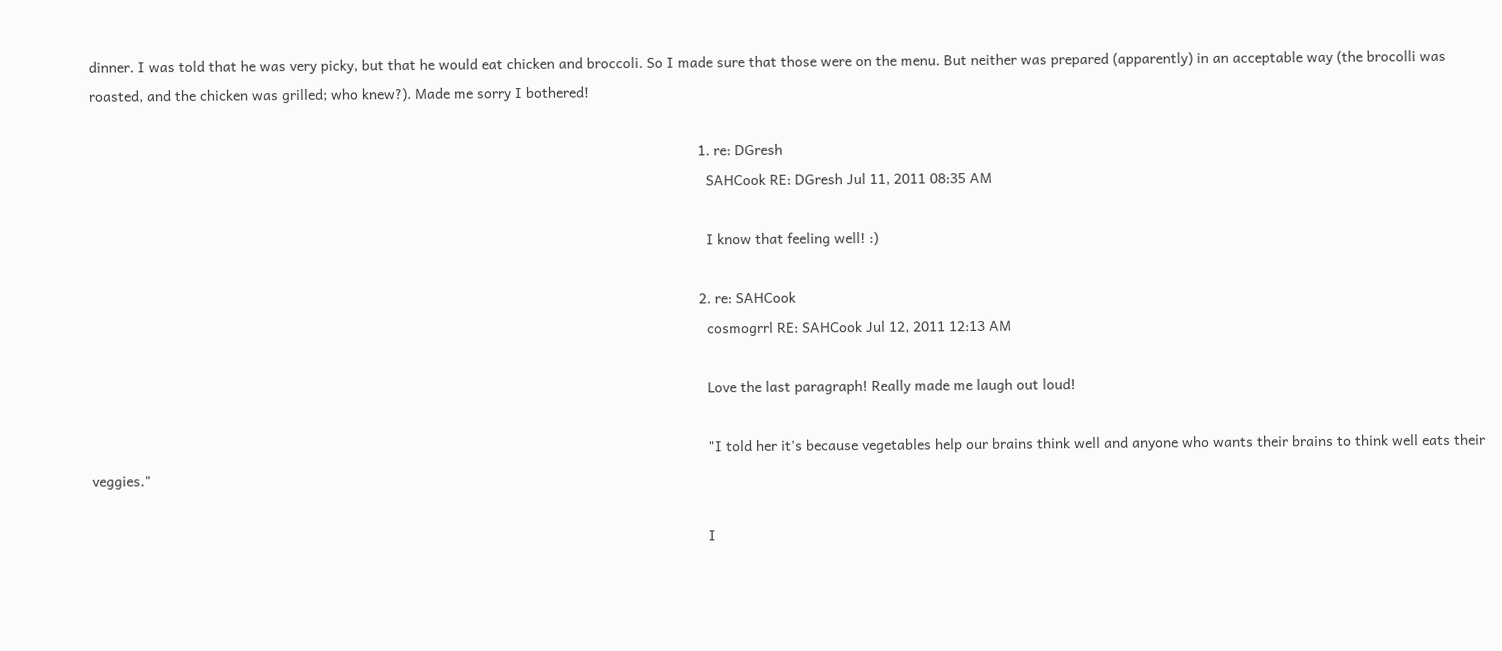dinner. I was told that he was very picky, but that he would eat chicken and broccoli. So I made sure that those were on the menu. But neither was prepared (apparently) in an acceptable way (the brocolli was roasted, and the chicken was grilled; who knew?). Made me sorry I bothered!

                                                                                                                                                        1. re: DGresh
                                                                                                                                                          SAHCook RE: DGresh Jul 11, 2011 08:35 AM

                                                                                                                                                          I know that feeling well! :)

                                                                                                                                                        2. re: SAHCook
                                                                                                                                                          cosmogrrl RE: SAHCook Jul 12, 2011 12:13 AM

                                                                                                                                                          Love the last paragraph! Really made me laugh out loud!

                                                                                                                                                          "I told her it's because vegetables help our brains think well and anyone who wants their brains to think well eats their veggies."

                                                                                                                                                          I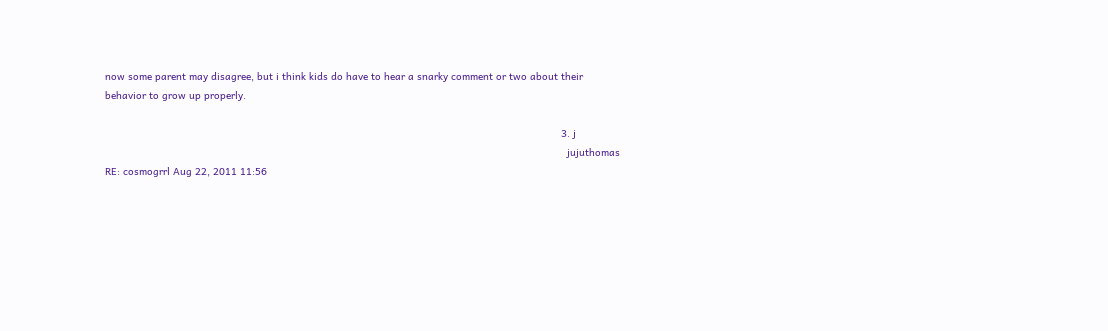now some parent may disagree, but i think kids do have to hear a snarky comment or two about their behavior to grow up properly.

                                                                                                                                                        3. j
                                                                                                                                                          jujuthomas RE: cosmogrrl Aug 22, 2011 11:56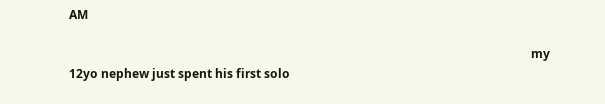AM

                                                                                                                                                          my 12yo nephew just spent his first solo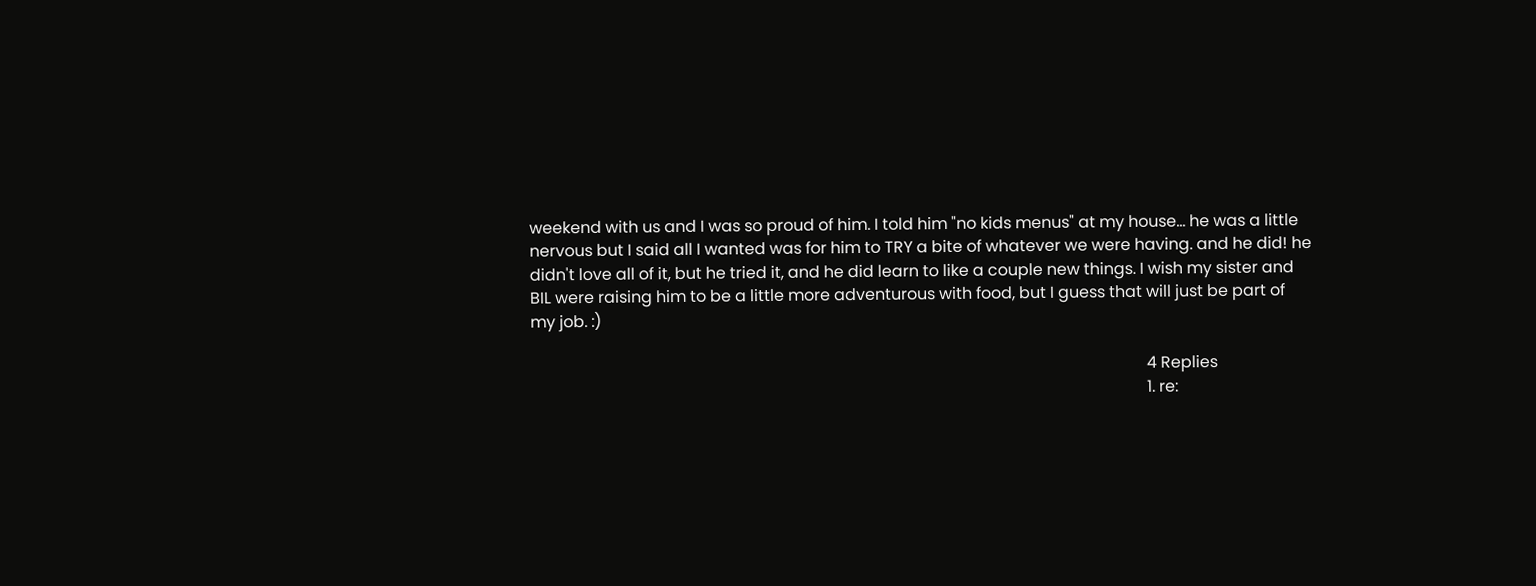weekend with us and I was so proud of him. I told him "no kids menus" at my house... he was a little nervous but I said all I wanted was for him to TRY a bite of whatever we were having. and he did! he didn't love all of it, but he tried it, and he did learn to like a couple new things. I wish my sister and BIL were raising him to be a little more adventurous with food, but I guess that will just be part of my job. :)

                                                                                                                                                          4 Replies
                                                                                                                                                          1. re: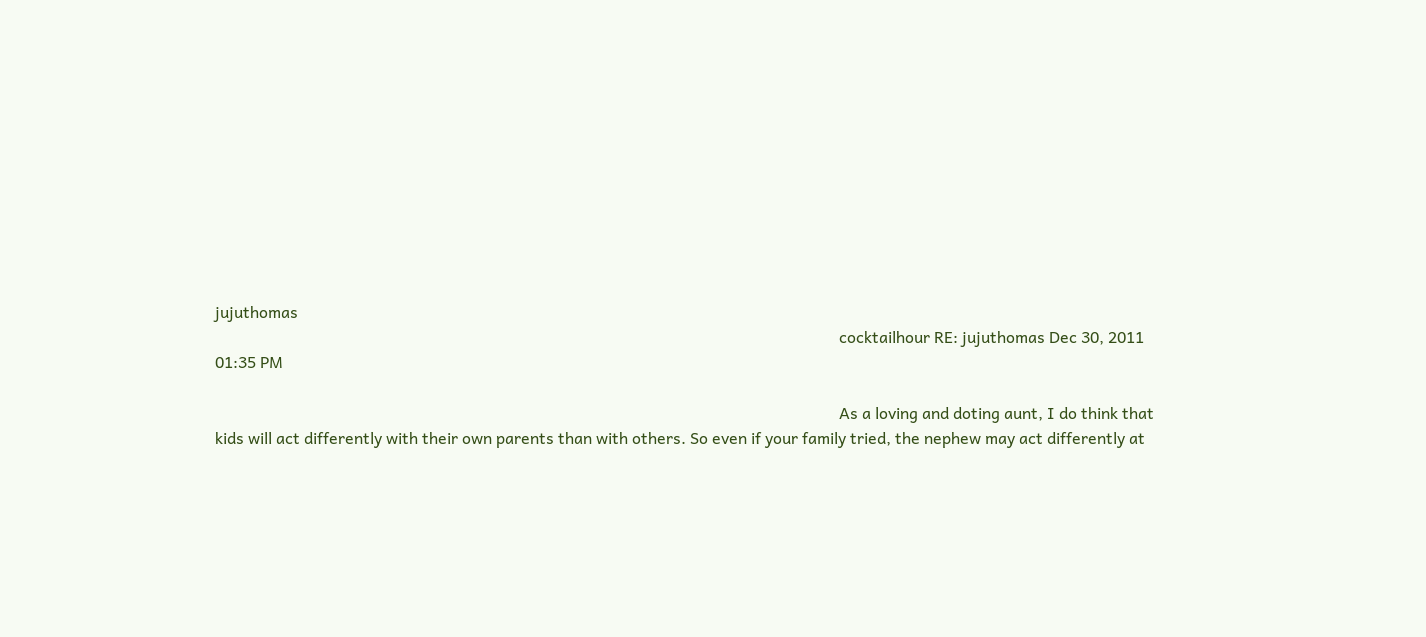jujuthomas
                                                                                                                                                            cocktailhour RE: jujuthomas Dec 30, 2011 01:35 PM

                                                                                                                                                            As a loving and doting aunt, I do think that kids will act differently with their own parents than with others. So even if your family tried, the nephew may act differently at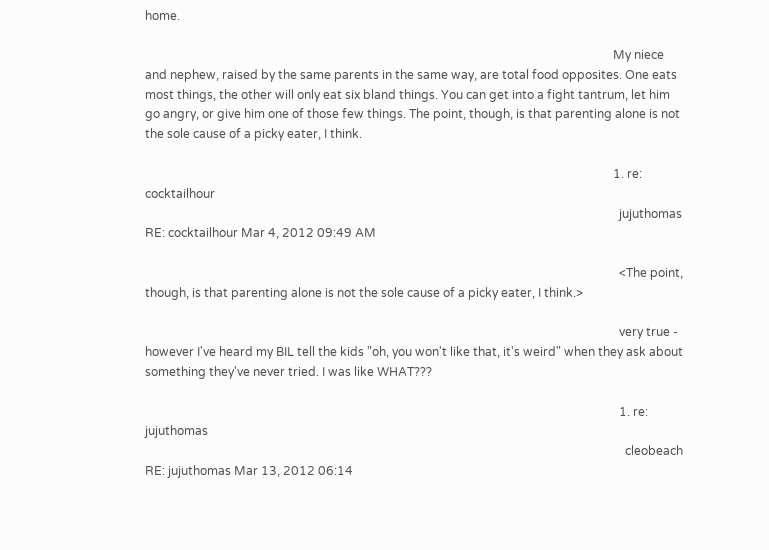home.

                                                                                                                                                            My niece and nephew, raised by the same parents in the same way, are total food opposites. One eats most things, the other will only eat six bland things. You can get into a fight tantrum, let him go angry, or give him one of those few things. The point, though, is that parenting alone is not the sole cause of a picky eater, I think.

                                                                                                                                                            1. re: cocktailhour
                                                                                                                                                              jujuthomas RE: cocktailhour Mar 4, 2012 09:49 AM

                                                                                                                                                              <The point, though, is that parenting alone is not the sole cause of a picky eater, I think.>

                                                                                                                                                              very true - however I've heard my BIL tell the kids "oh, you won't like that, it's weird" when they ask about something they've never tried. I was like WHAT???

                                                                                                                                                              1. re: jujuthomas
                                                                                                                                                                cleobeach RE: jujuthomas Mar 13, 2012 06:14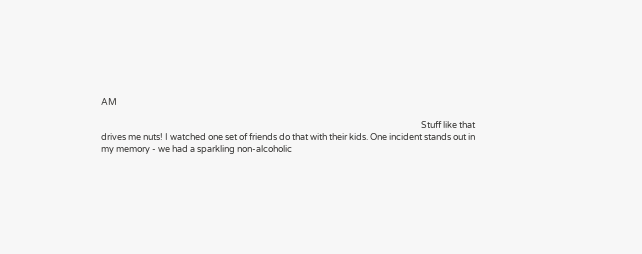AM

                                                                                                                                                                Stuff like that drives me nuts! I watched one set of friends do that with their kids. One incident stands out in my memory - we had a sparkling non-alcoholic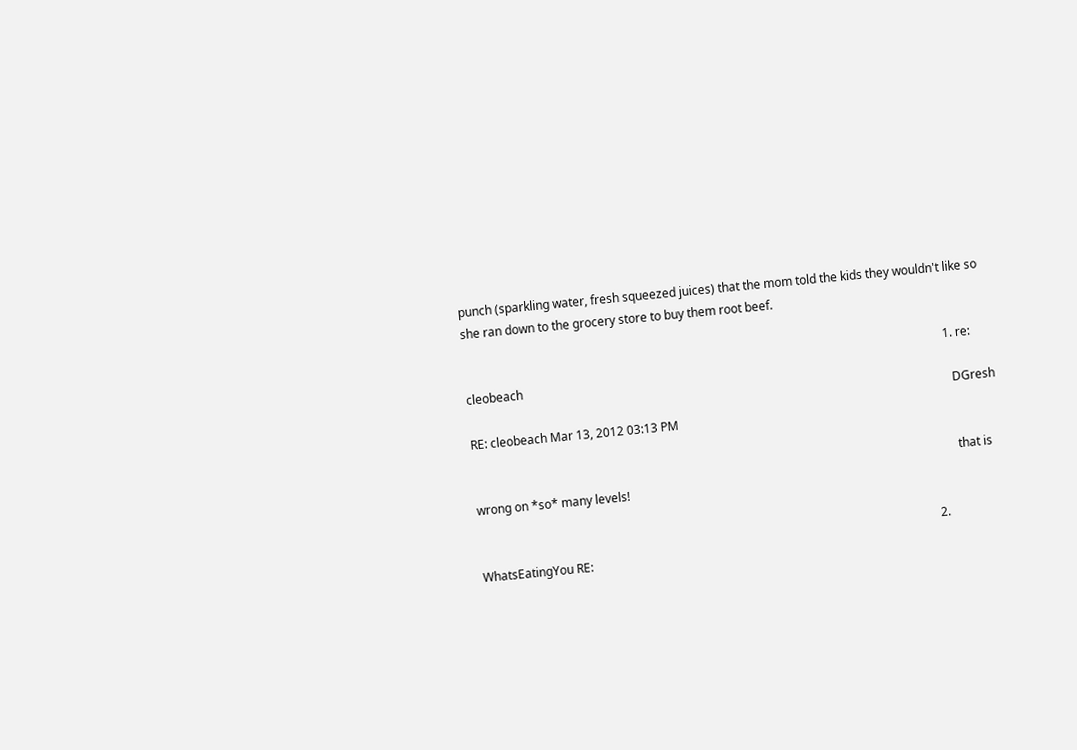punch (sparkling water, fresh squeezed juices) that the mom told the kids they wouldn't like so she ran down to the grocery store to buy them root beef.

                                                                                                                                                                1. re: cleobeach
                                                                                                                                                                  DGresh RE: cleobeach Mar 13, 2012 03:13 PM

                                                                                                                                                                  that is wrong on *so* many levels!

                                                                                                                                                          2. WhatsEatingYou RE: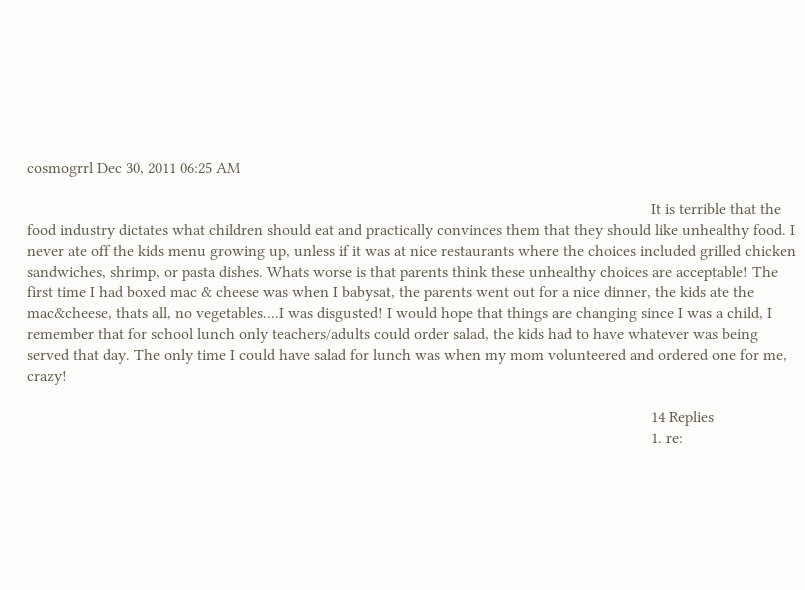cosmogrrl Dec 30, 2011 06:25 AM

                                                                                                                                                            It is terrible that the food industry dictates what children should eat and practically convinces them that they should like unhealthy food. I never ate off the kids menu growing up, unless if it was at nice restaurants where the choices included grilled chicken sandwiches, shrimp, or pasta dishes. Whats worse is that parents think these unhealthy choices are acceptable! The first time I had boxed mac & cheese was when I babysat, the parents went out for a nice dinner, the kids ate the mac&cheese, thats all, no vegetables....I was disgusted! I would hope that things are changing since I was a child, I remember that for school lunch only teachers/adults could order salad, the kids had to have whatever was being served that day. The only time I could have salad for lunch was when my mom volunteered and ordered one for me, crazy!

                                                                                                                                                            14 Replies
                                                                                                                                                            1. re: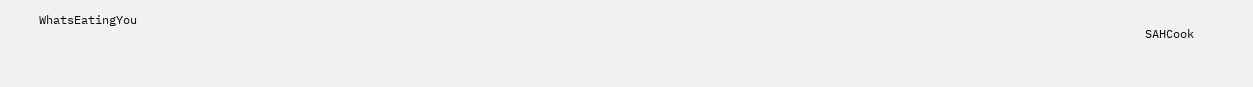WhatsEatingYou
                                                                                                                                                              SAHCook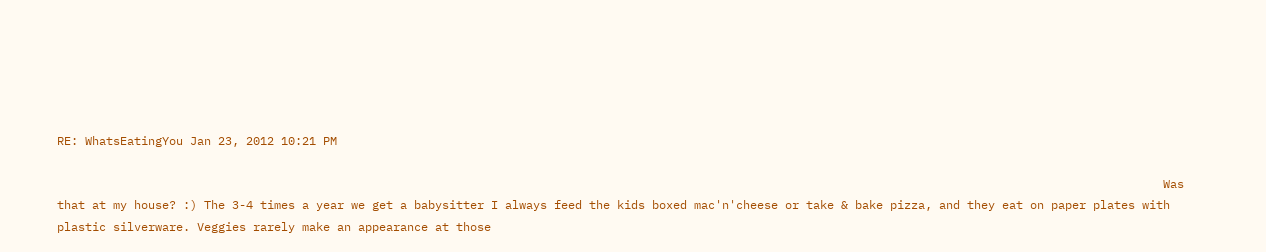RE: WhatsEatingYou Jan 23, 2012 10:21 PM

                                                                                                                                                              Was that at my house? :) The 3-4 times a year we get a babysitter I always feed the kids boxed mac'n'cheese or take & bake pizza, and they eat on paper plates with plastic silverware. Veggies rarely make an appearance at those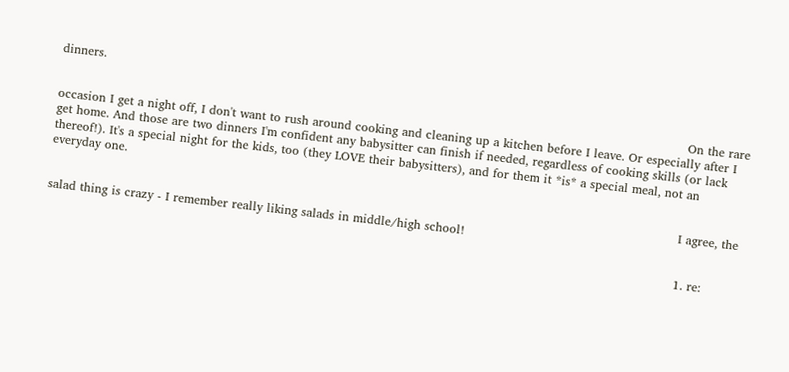dinners.

                                                                                                                                                              On the rare occasion I get a night off, I don't want to rush around cooking and cleaning up a kitchen before I leave. Or especially after I get home. And those are two dinners I'm confident any babysitter can finish if needed, regardless of cooking skills (or lack thereof!). It's a special night for the kids, too (they LOVE their babysitters), and for them it *is* a special meal, not an everyday one.

                                                                                                                                                              I agree, the salad thing is crazy - I remember really liking salads in middle/high school!

                                                                                                                                                              1. re: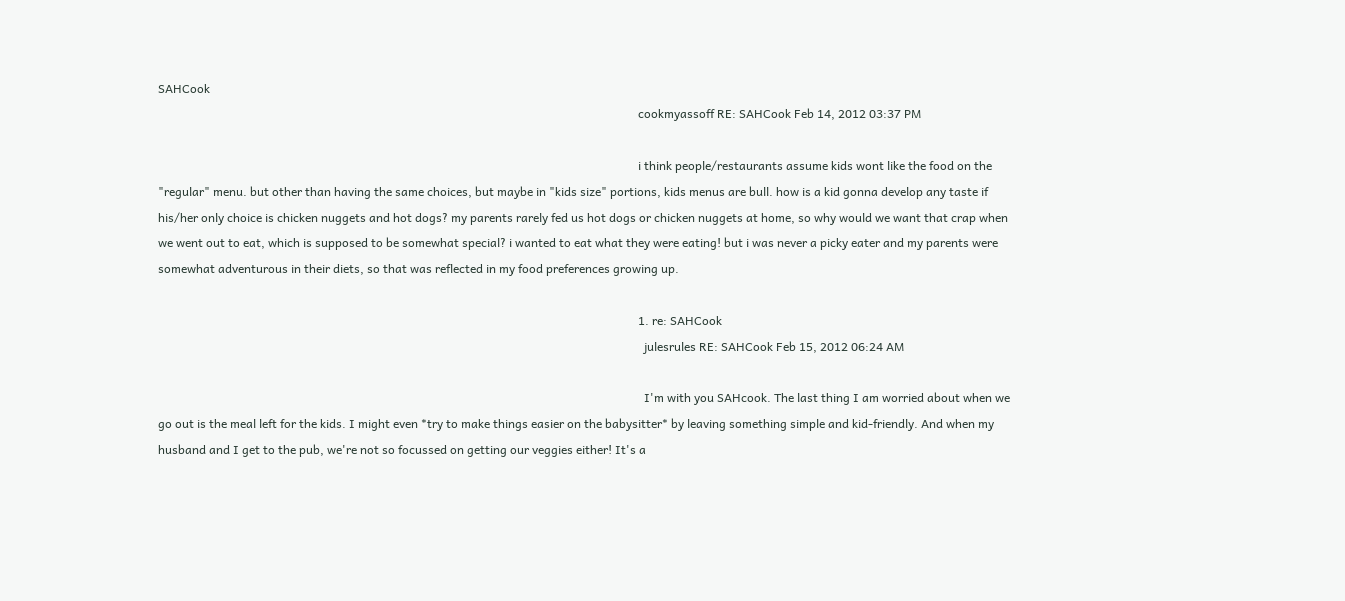SAHCook
                                                                                                                                                                cookmyassoff RE: SAHCook Feb 14, 2012 03:37 PM

                                                                                                                                                                i think people/restaurants assume kids wont like the food on the "regular" menu. but other than having the same choices, but maybe in "kids size" portions, kids menus are bull. how is a kid gonna develop any taste if his/her only choice is chicken nuggets and hot dogs? my parents rarely fed us hot dogs or chicken nuggets at home, so why would we want that crap when we went out to eat, which is supposed to be somewhat special? i wanted to eat what they were eating! but i was never a picky eater and my parents were somewhat adventurous in their diets, so that was reflected in my food preferences growing up.

                                                                                                                                                                1. re: SAHCook
                                                                                                                                                                  julesrules RE: SAHCook Feb 15, 2012 06:24 AM

                                                                                                                                                                  I'm with you SAHcook. The last thing I am worried about when we go out is the meal left for the kids. I might even *try to make things easier on the babysitter* by leaving something simple and kid-friendly. And when my husband and I get to the pub, we're not so focussed on getting our veggies either! It's a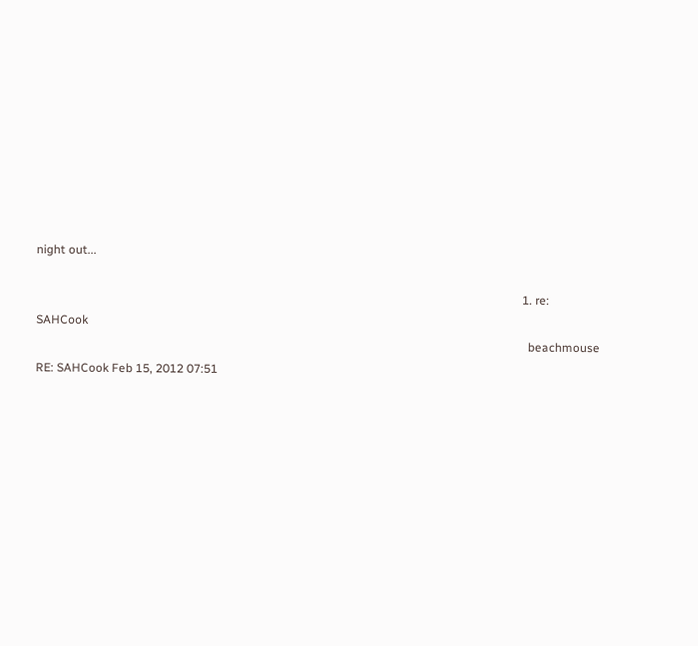night out...

                                                                                                                                                                  1. re: SAHCook
                                                                                                                                                                    beachmouse RE: SAHCook Feb 15, 2012 07:51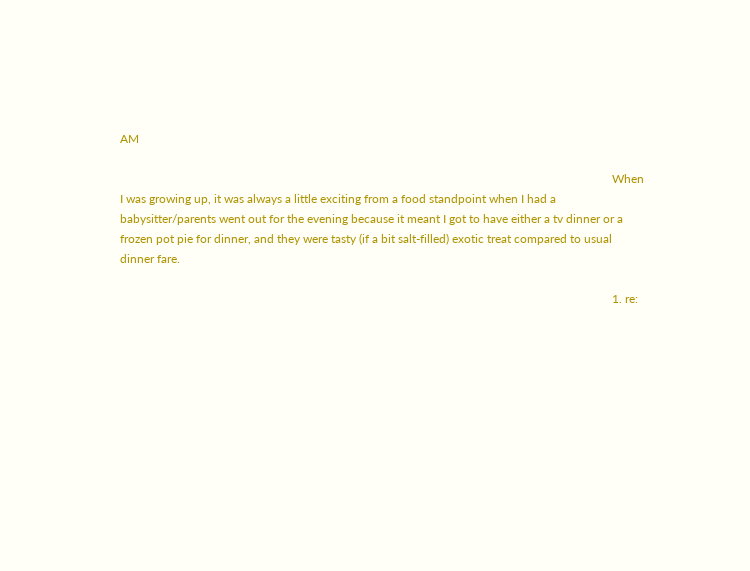AM

                                                                                                                                                                    When I was growing up, it was always a little exciting from a food standpoint when I had a babysitter/parents went out for the evening because it meant I got to have either a tv dinner or a frozen pot pie for dinner, and they were tasty (if a bit salt-filled) exotic treat compared to usual dinner fare.

                                                                                                                                                                    1. re: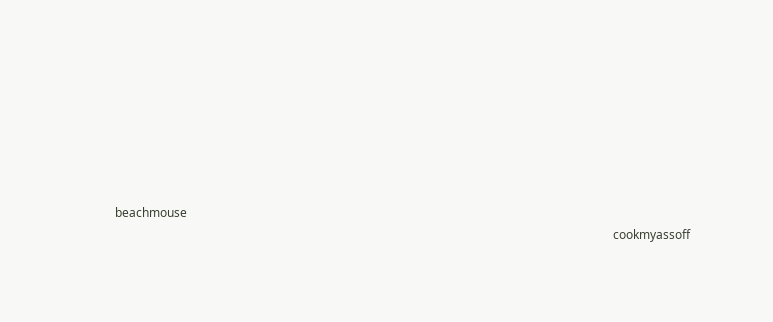beachmouse
                                                                                                                                                                      cookmyassoff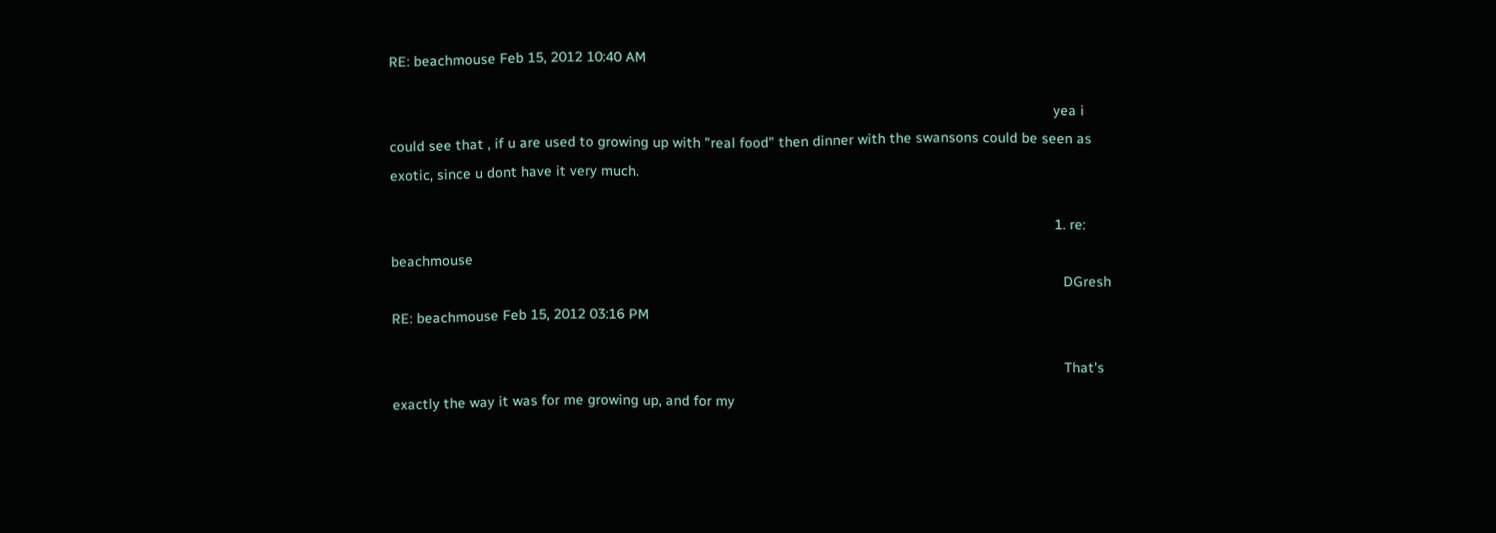RE: beachmouse Feb 15, 2012 10:40 AM

                                                                                                                                                                      yea i could see that , if u are used to growing up with "real food" then dinner with the swansons could be seen as exotic, since u dont have it very much.

                                                                                                                                                                      1. re: beachmouse
                                                                                                                                                                        DGresh RE: beachmouse Feb 15, 2012 03:16 PM

                                                                                                                                                                        That's exactly the way it was for me growing up, and for my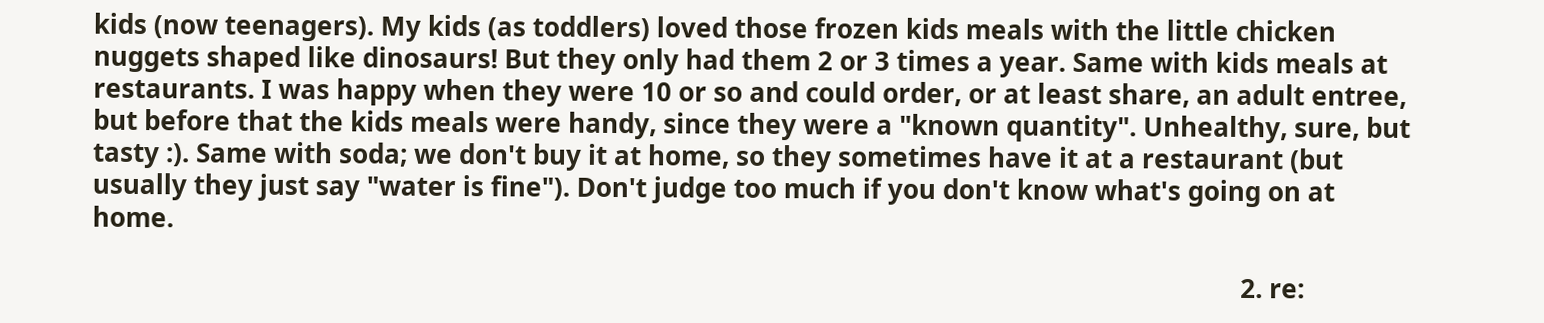kids (now teenagers). My kids (as toddlers) loved those frozen kids meals with the little chicken nuggets shaped like dinosaurs! But they only had them 2 or 3 times a year. Same with kids meals at restaurants. I was happy when they were 10 or so and could order, or at least share, an adult entree, but before that the kids meals were handy, since they were a "known quantity". Unhealthy, sure, but tasty :). Same with soda; we don't buy it at home, so they sometimes have it at a restaurant (but usually they just say "water is fine"). Don't judge too much if you don't know what's going on at home.

                                                                                                                                                                    2. re: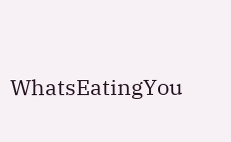WhatsEatingYou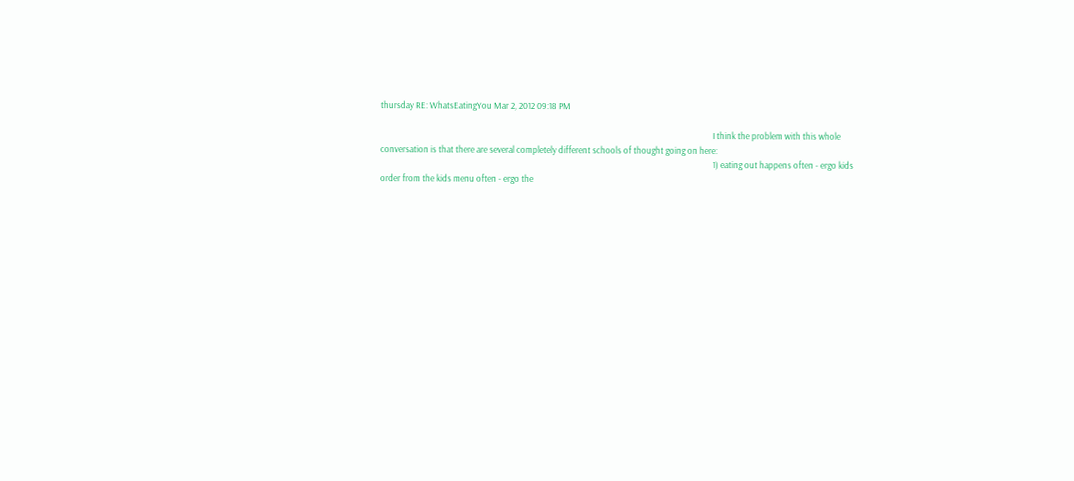thursday RE: WhatsEatingYou Mar 2, 2012 09:18 PM

                                                                                                                                                                      I think the problem with this whole conversation is that there are several completely different schools of thought going on here:
                                                                                                                                                                      1) eating out happens often - ergo kids order from the kids menu often - ergo the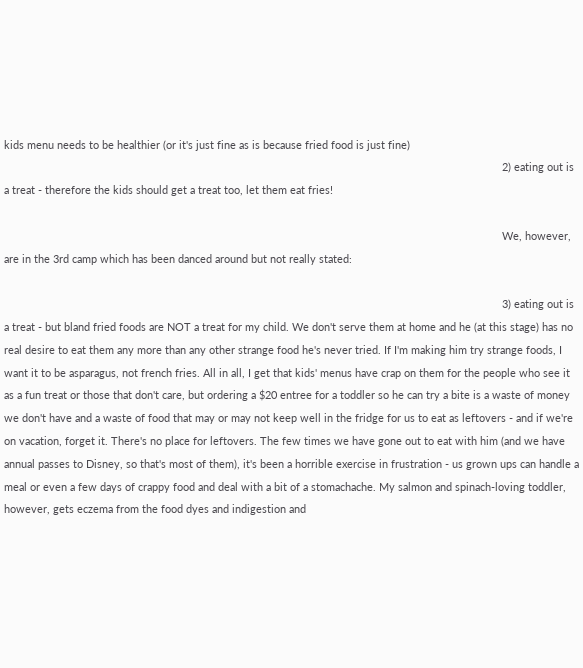kids menu needs to be healthier (or it's just fine as is because fried food is just fine)
                                                                                                                                                                      2) eating out is a treat - therefore the kids should get a treat too, let them eat fries!

                                                                                                                                                                      We, however, are in the 3rd camp which has been danced around but not really stated:

                                                                                                                                                                      3) eating out is a treat - but bland fried foods are NOT a treat for my child. We don't serve them at home and he (at this stage) has no real desire to eat them any more than any other strange food he's never tried. If I'm making him try strange foods, I want it to be asparagus, not french fries. All in all, I get that kids' menus have crap on them for the people who see it as a fun treat or those that don't care, but ordering a $20 entree for a toddler so he can try a bite is a waste of money we don't have and a waste of food that may or may not keep well in the fridge for us to eat as leftovers - and if we're on vacation, forget it. There's no place for leftovers. The few times we have gone out to eat with him (and we have annual passes to Disney, so that's most of them), it's been a horrible exercise in frustration - us grown ups can handle a meal or even a few days of crappy food and deal with a bit of a stomachache. My salmon and spinach-loving toddler, however, gets eczema from the food dyes and indigestion and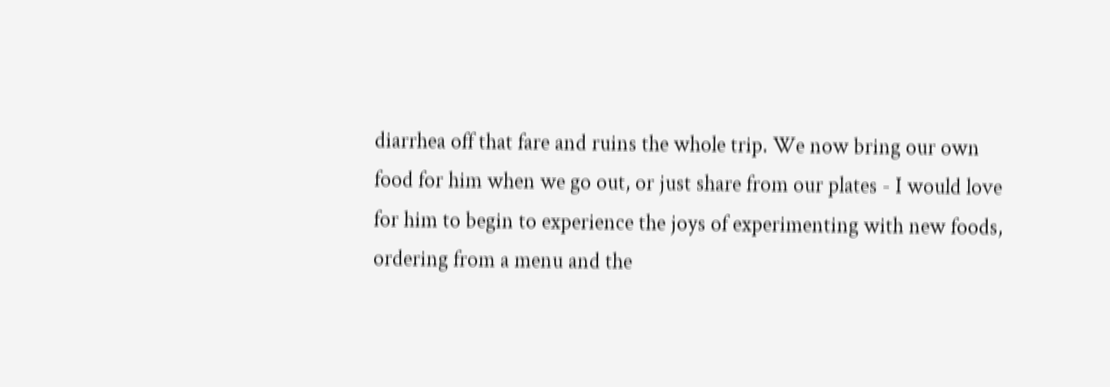diarrhea off that fare and ruins the whole trip. We now bring our own food for him when we go out, or just share from our plates - I would love for him to begin to experience the joys of experimenting with new foods, ordering from a menu and the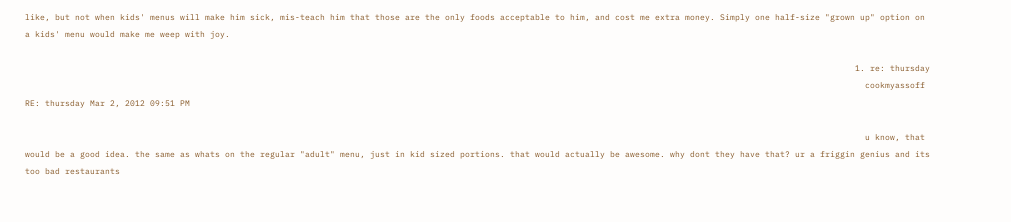like, but not when kids' menus will make him sick, mis-teach him that those are the only foods acceptable to him, and cost me extra money. Simply one half-size "grown up" option on a kids' menu would make me weep with joy.

                                                                                                                                                                      1. re: thursday
                                                                                                                                                                        cookmyassoff RE: thursday Mar 2, 2012 09:51 PM

                                                                                                                                                                        u know, that would be a good idea. the same as whats on the regular "adult" menu, just in kid sized portions. that would actually be awesome. why dont they have that? ur a friggin genius and its too bad restaurants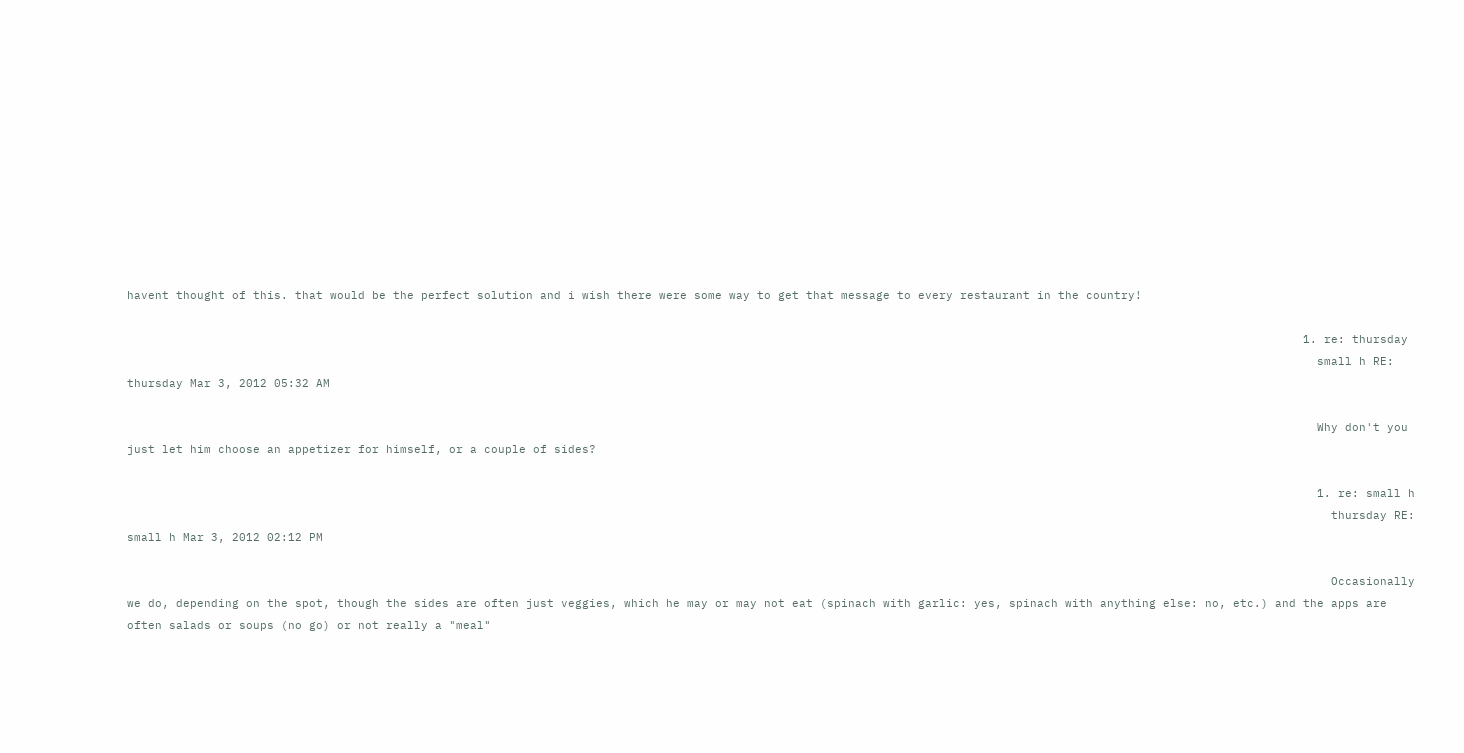havent thought of this. that would be the perfect solution and i wish there were some way to get that message to every restaurant in the country!

                                                                                                                                                                        1. re: thursday
                                                                                                                                                                          small h RE: thursday Mar 3, 2012 05:32 AM

                                                                                                                                                                          Why don't you just let him choose an appetizer for himself, or a couple of sides?

                                                                                                                                                                          1. re: small h
                                                                                                                                                                            thursday RE: small h Mar 3, 2012 02:12 PM

                                                                                                                                                                            Occasionally we do, depending on the spot, though the sides are often just veggies, which he may or may not eat (spinach with garlic: yes, spinach with anything else: no, etc.) and the apps are often salads or soups (no go) or not really a "meal"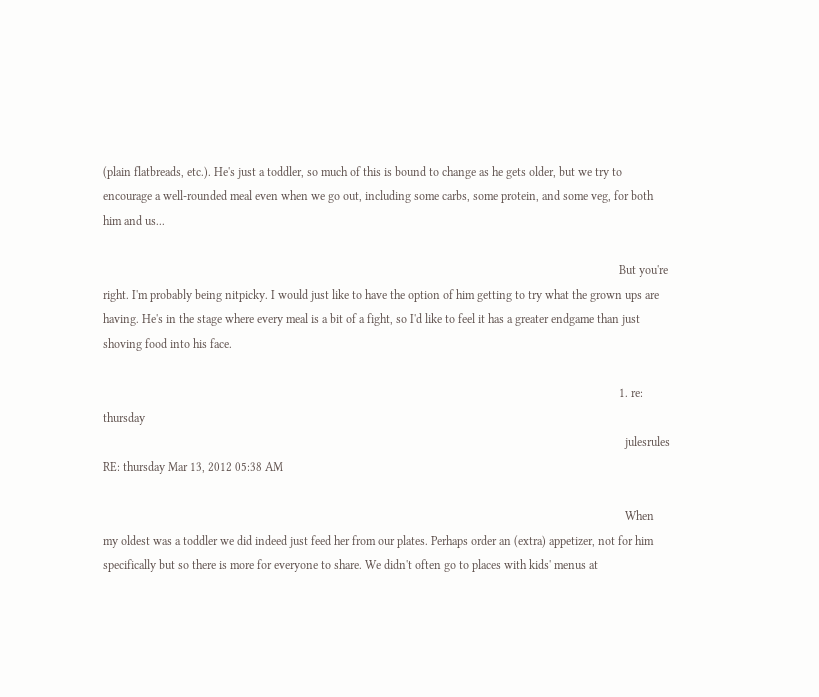(plain flatbreads, etc.). He's just a toddler, so much of this is bound to change as he gets older, but we try to encourage a well-rounded meal even when we go out, including some carbs, some protein, and some veg, for both him and us...

                                                                                                                                                                            But you're right. I'm probably being nitpicky. I would just like to have the option of him getting to try what the grown ups are having. He's in the stage where every meal is a bit of a fight, so I'd like to feel it has a greater endgame than just shoving food into his face.

                                                                                                                                                                            1. re: thursday
                                                                                                                                                                              julesrules RE: thursday Mar 13, 2012 05:38 AM

                                                                                                                                                                              When my oldest was a toddler we did indeed just feed her from our plates. Perhaps order an (extra) appetizer, not for him specifically but so there is more for everyone to share. We didn't often go to places with kids' menus at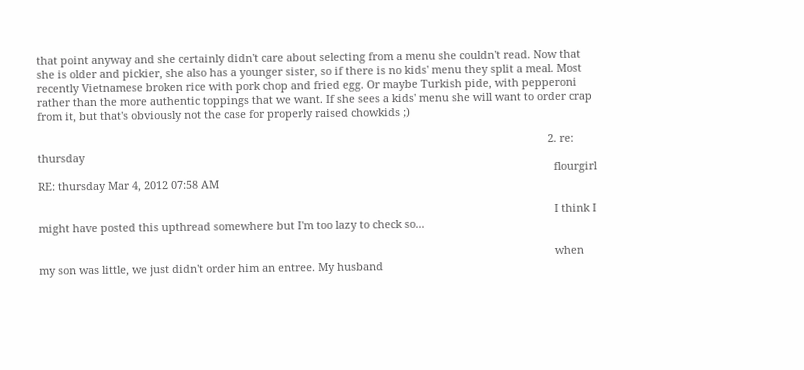that point anyway and she certainly didn't care about selecting from a menu she couldn't read. Now that she is older and pickier, she also has a younger sister, so if there is no kids' menu they split a meal. Most recently Vietnamese broken rice with pork chop and fried egg. Or maybe Turkish pide, with pepperoni rather than the more authentic toppings that we want. If she sees a kids' menu she will want to order crap from it, but that's obviously not the case for properly raised chowkids ;)

                                                                                                                                                                          2. re: thursday
                                                                                                                                                                            flourgirl RE: thursday Mar 4, 2012 07:58 AM

                                                                                                                                                                            I think I might have posted this upthread somewhere but I'm too lazy to check so...

                                                                                                                                                                            when my son was little, we just didn't order him an entree. My husband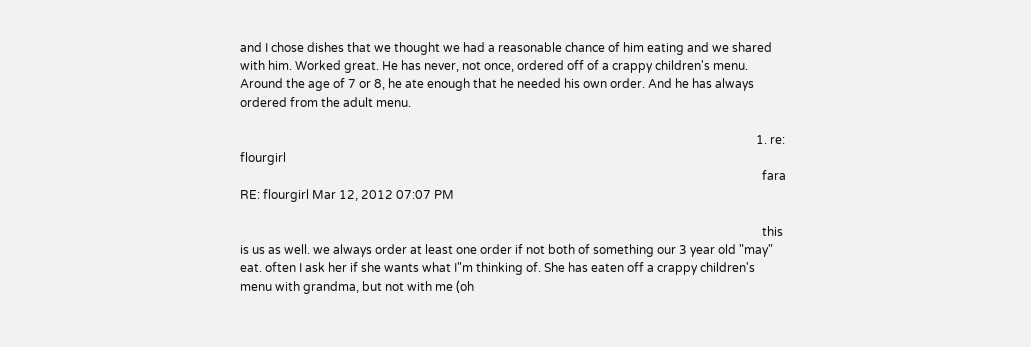and I chose dishes that we thought we had a reasonable chance of him eating and we shared with him. Worked great. He has never, not once, ordered off of a crappy children's menu. Around the age of 7 or 8, he ate enough that he needed his own order. And he has always ordered from the adult menu.

                                                                                                                                                                            1. re: flourgirl
                                                                                                                                                                              fara RE: flourgirl Mar 12, 2012 07:07 PM

                                                                                                                                                                              this is us as well. we always order at least one order if not both of something our 3 year old "may" eat. often I ask her if she wants what I"m thinking of. She has eaten off a crappy children's menu with grandma, but not with me (oh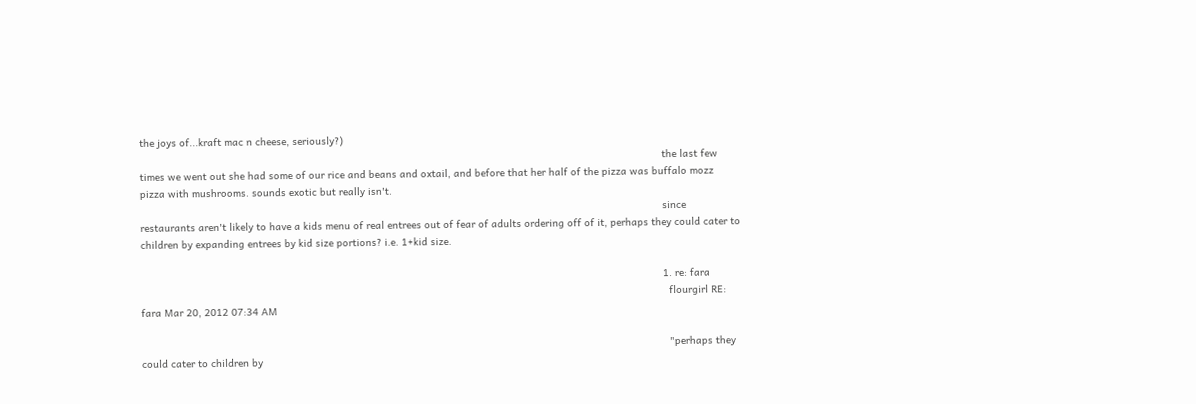the joys of...kraft mac n cheese, seriously?)
                                                                                                                                                                              the last few times we went out she had some of our rice and beans and oxtail, and before that her half of the pizza was buffalo mozz pizza with mushrooms. sounds exotic but really isn't.
                                                                                                                                                                              since restaurants aren't likely to have a kids menu of real entrees out of fear of adults ordering off of it, perhaps they could cater to children by expanding entrees by kid size portions? i.e. 1+kid size.

                                                                                                                                                                              1. re: fara
                                                                                                                                                                                flourgirl RE: fara Mar 20, 2012 07:34 AM

                                                                                                                                                                                "perhaps they could cater to children by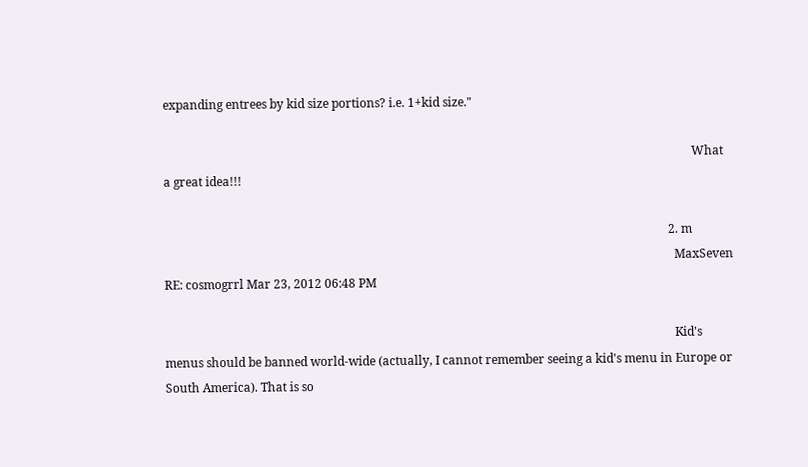expanding entrees by kid size portions? i.e. 1+kid size."

                                                                                                                                                                                What a great idea!!!

                                                                                                                                                                        2. m
                                                                                                                                                                          MaxSeven RE: cosmogrrl Mar 23, 2012 06:48 PM

                                                                                                                                                                          Kid's menus should be banned world-wide (actually, I cannot remember seeing a kid's menu in Europe or South America). That is so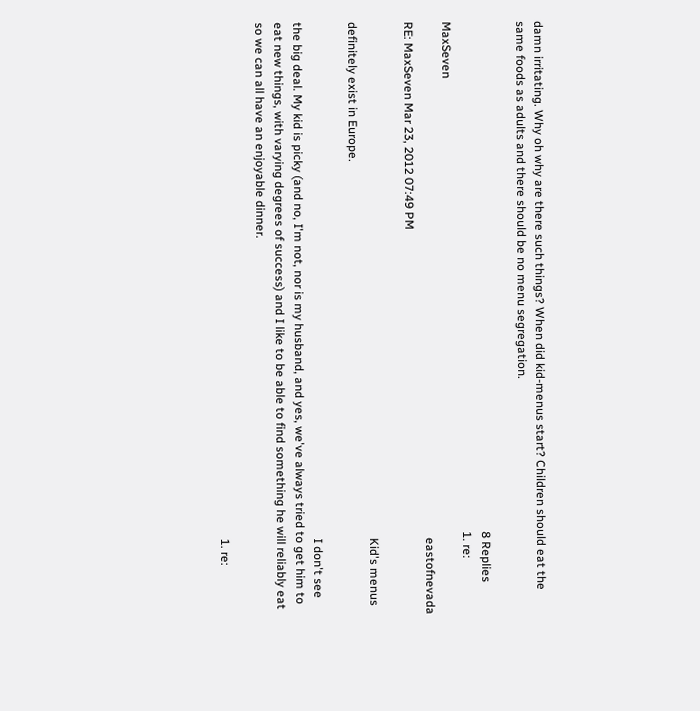damn irritating. Why oh why are there such things? When did kid-menus start? Children should eat the same foods as adults and there should be no menu segregation.

                                                                                                                                                                          8 Replies
                                                                                                                                                                          1. re: MaxSeven
                                                                                                                                                                            eastofnevada RE: MaxSeven Mar 23, 2012 07:49 PM

                                                                                                                                                                            Kid's menus definitely exist in Europe.

                                                                                                                                                                            I don't see the big deal. My kid is picky (and no, I'm not, nor is my husband, and yes, we've always tried to get him to eat new things, with varying degrees of success) and I like to be able to find something he will reliably eat so we can all have an enjoyable dinner.

                                                                                                                                                                            1. re: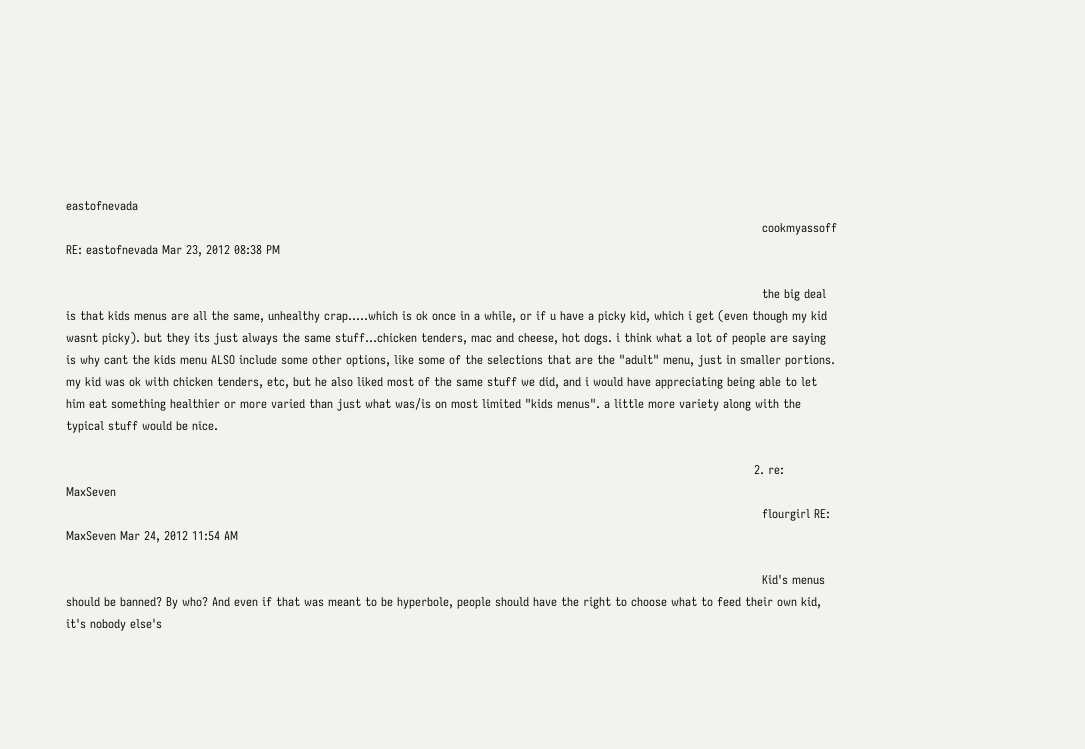eastofnevada
                                                                                                                                                                              cookmyassoff RE: eastofnevada Mar 23, 2012 08:38 PM

                                                                                                                                                                              the big deal is that kids menus are all the same, unhealthy crap.....which is ok once in a while, or if u have a picky kid, which i get (even though my kid wasnt picky). but they its just always the same stuff...chicken tenders, mac and cheese, hot dogs. i think what a lot of people are saying is why cant the kids menu ALSO include some other options, like some of the selections that are the "adult" menu, just in smaller portions. my kid was ok with chicken tenders, etc, but he also liked most of the same stuff we did, and i would have appreciating being able to let him eat something healthier or more varied than just what was/is on most limited "kids menus". a little more variety along with the typical stuff would be nice.

                                                                                                                                                                            2. re: MaxSeven
                                                                                                                                                                              flourgirl RE: MaxSeven Mar 24, 2012 11:54 AM

                                                                                                                                                                              Kid's menus should be banned? By who? And even if that was meant to be hyperbole, people should have the right to choose what to feed their own kid, it's nobody else's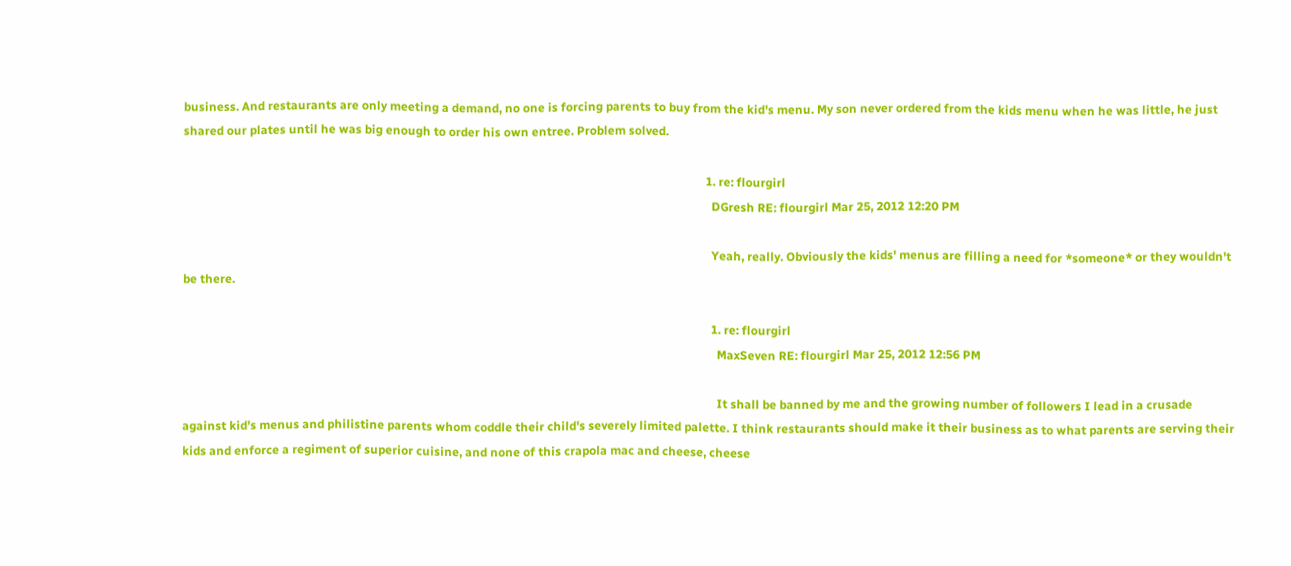business. And restaurants are only meeting a demand, no one is forcing parents to buy from the kid's menu. My son never ordered from the kids menu when he was little, he just shared our plates until he was big enough to order his own entree. Problem solved.

                                                                                                                                                                              1. re: flourgirl
                                                                                                                                                                                DGresh RE: flourgirl Mar 25, 2012 12:20 PM

                                                                                                                                                                                Yeah, really. Obviously the kids' menus are filling a need for *someone* or they wouldn't be there.

                                                                                                                                                                                1. re: flourgirl
                                                                                                                                                                                  MaxSeven RE: flourgirl Mar 25, 2012 12:56 PM

                                                                                                                                                                                  It shall be banned by me and the growing number of followers I lead in a crusade against kid's menus and philistine parents whom coddle their child's severely limited palette. I think restaurants should make it their business as to what parents are serving their kids and enforce a regiment of superior cuisine, and none of this crapola mac and cheese, cheese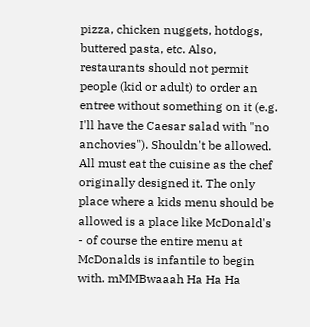pizza, chicken nuggets, hotdogs, buttered pasta, etc. Also, restaurants should not permit people (kid or adult) to order an entree without something on it (e.g. I'll have the Caesar salad with "no anchovies"). Shouldn't be allowed. All must eat the cuisine as the chef originally designed it. The only place where a kids menu should be allowed is a place like McDonald's - of course the entire menu at McDonalds is infantile to begin with. mMMBwaaah Ha Ha Ha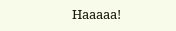Haaaaa!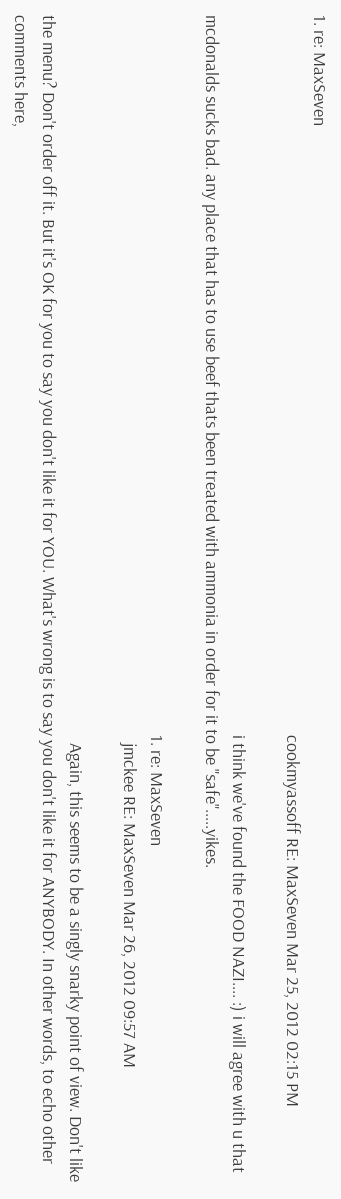1. re: MaxSeven
                                                                                                                                                                                    cookmyassoff RE: MaxSeven Mar 25, 2012 02:15 PM

                                                                                                                                                                                    i think we've found the FOOD NAZI.... :) i will agree with u that mcdonalds sucks bad. any place that has to use beef thats been treated with ammonia in order for it to be "safe".....yikes.

                                                                                                                                                                                    1. re: MaxSeven
                                                                                                                                                                                      jmckee RE: MaxSeven Mar 26, 2012 09:57 AM

                                                                                                                                                                                      Again, this seems to be a singly snarky point of view. Don't like the menu? Don't order off it. But it's OK for you to say you don't like it for YOU. What's wrong is to say you don't like it for ANYBODY. In other words, to echo other comments here,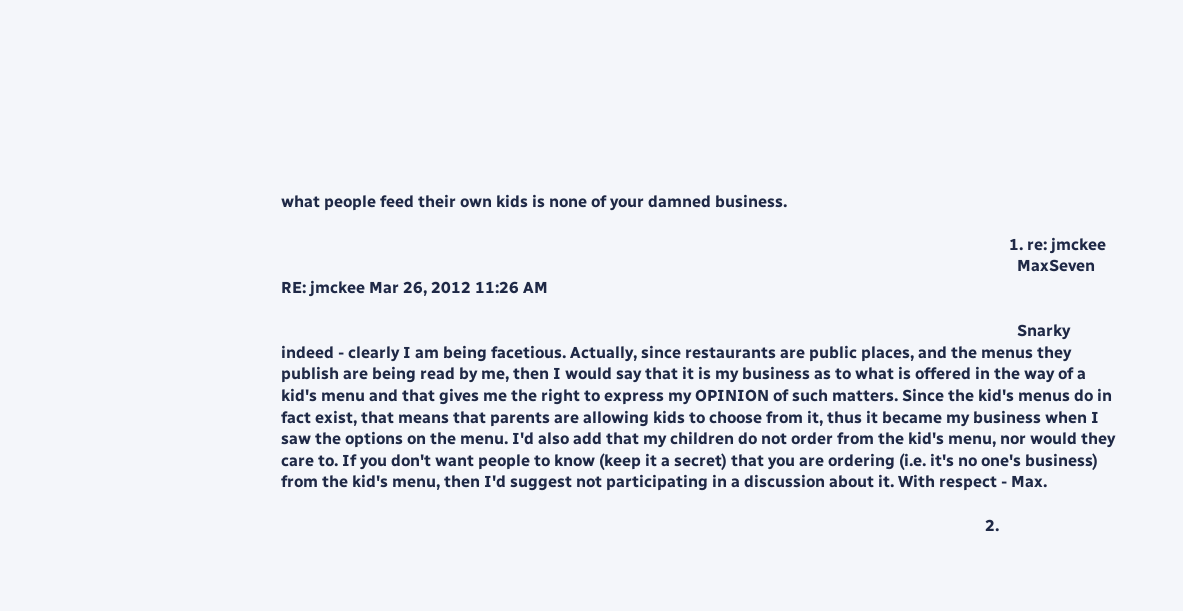what people feed their own kids is none of your damned business.

                                                                                                                                                                                      1. re: jmckee
                                                                                                                                                                                        MaxSeven RE: jmckee Mar 26, 2012 11:26 AM

                                                                                                                                                                                        Snarky indeed - clearly I am being facetious. Actually, since restaurants are public places, and the menus they publish are being read by me, then I would say that it is my business as to what is offered in the way of a kid's menu and that gives me the right to express my OPINION of such matters. Since the kid's menus do in fact exist, that means that parents are allowing kids to choose from it, thus it became my business when I saw the options on the menu. I'd also add that my children do not order from the kid's menu, nor would they care to. If you don't want people to know (keep it a secret) that you are ordering (i.e. it's no one's business) from the kid's menu, then I'd suggest not participating in a discussion about it. With respect - Max.

                                                                                                                                                                                2.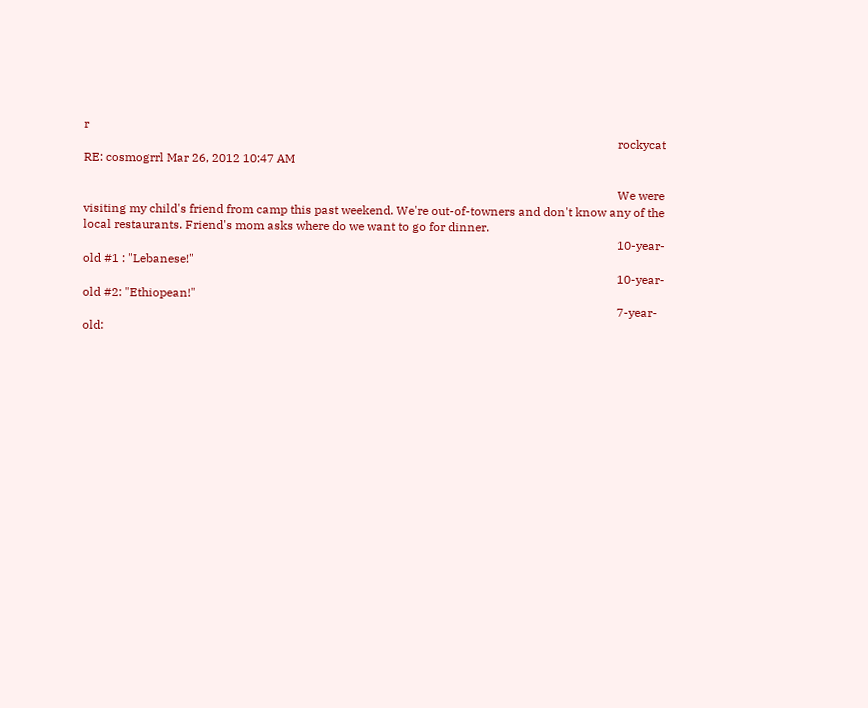r
                                                                                                                                                                                  rockycat RE: cosmogrrl Mar 26, 2012 10:47 AM

                                                                                                                                                                                  We were visiting my child's friend from camp this past weekend. We're out-of-towners and don't know any of the local restaurants. Friend's mom asks where do we want to go for dinner.
                                                                                                                                                                                  10-year-old #1 : "Lebanese!"
                                                                                                                                                                                  10-year-old #2: "Ethiopean!"
                                                                                                                                                                                  7-year-old: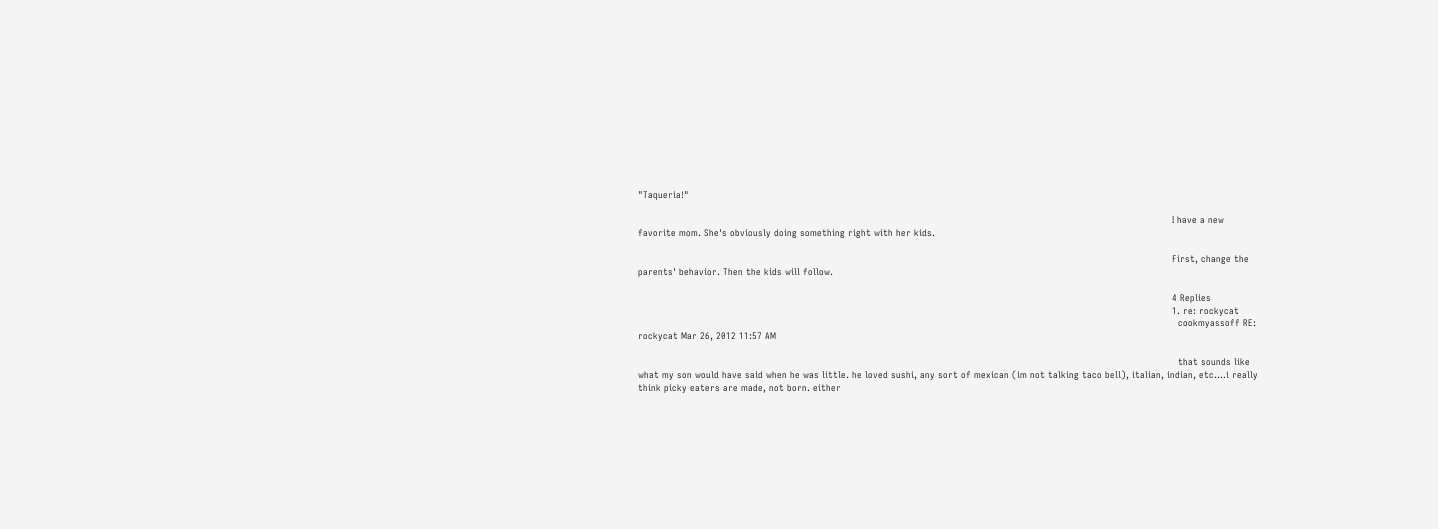"Taqueria!"

                                                                                                                                                                                  I have a new favorite mom. She's obviously doing something right with her kids.

                                                                                                                                                                                  First, change the parents' behavior. Then the kids will follow.

                                                                                                                                                                                  4 Replies
                                                                                                                                                                                  1. re: rockycat
                                                                                                                                                                                    cookmyassoff RE: rockycat Mar 26, 2012 11:57 AM

                                                                                                                                                                                    that sounds like what my son would have said when he was little. he loved sushi, any sort of mexican (im not talking taco bell), italian, indian, etc....i really think picky eaters are made, not born. either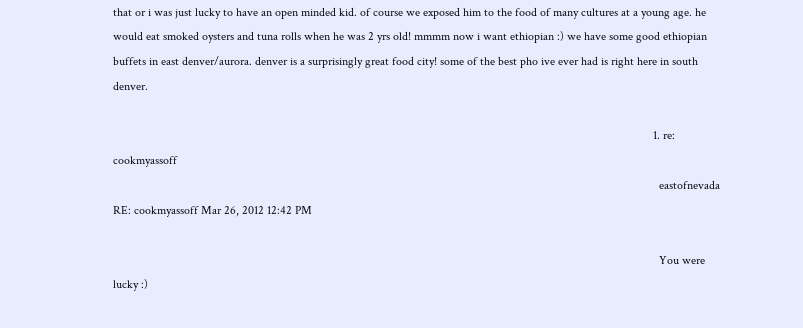that or i was just lucky to have an open minded kid. of course we exposed him to the food of many cultures at a young age. he would eat smoked oysters and tuna rolls when he was 2 yrs old! mmmm now i want ethiopian :) we have some good ethiopian buffets in east denver/aurora. denver is a surprisingly great food city! some of the best pho ive ever had is right here in south denver.

                                                                                                                                                                                    1. re: cookmyassoff
                                                                                                                                                                                      eastofnevada RE: cookmyassoff Mar 26, 2012 12:42 PM

                                                                                                                                                                                      You were lucky :)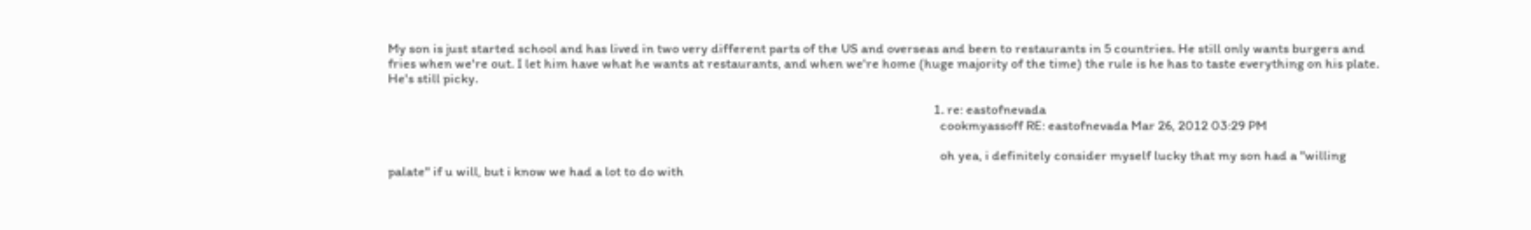My son is just started school and has lived in two very different parts of the US and overseas and been to restaurants in 5 countries. He still only wants burgers and fries when we're out. I let him have what he wants at restaurants, and when we're home (huge majority of the time) the rule is he has to taste everything on his plate. He's still picky.

                                                                                                                                                                                      1. re: eastofnevada
                                                                                                                                                                                        cookmyassoff RE: eastofnevada Mar 26, 2012 03:29 PM

                                                                                                                                                                                        oh yea, i definitely consider myself lucky that my son had a "willing palate" if u will, but i know we had a lot to do with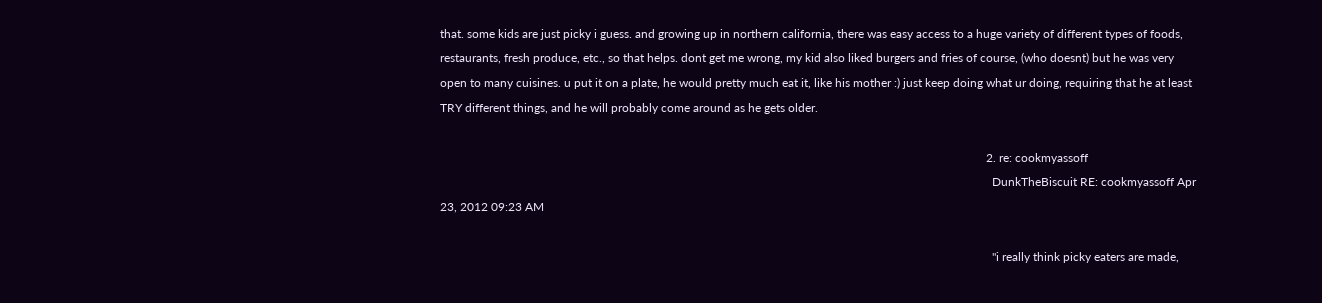that. some kids are just picky i guess. and growing up in northern california, there was easy access to a huge variety of different types of foods, restaurants, fresh produce, etc., so that helps. dont get me wrong, my kid also liked burgers and fries of course, (who doesnt) but he was very open to many cuisines. u put it on a plate, he would pretty much eat it, like his mother :) just keep doing what ur doing, requiring that he at least TRY different things, and he will probably come around as he gets older.

                                                                                                                                                                                      2. re: cookmyassoff
                                                                                                                                                                                        DunkTheBiscuit RE: cookmyassoff Apr 23, 2012 09:23 AM

                                                                                                                                                                                        "i really think picky eaters are made,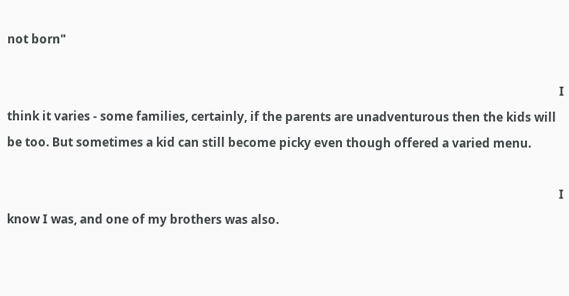not born"

                                                                                                                                                                                        I think it varies - some families, certainly, if the parents are unadventurous then the kids will be too. But sometimes a kid can still become picky even though offered a varied menu.

                                                                                                                                                                                        I know I was, and one of my brothers was also.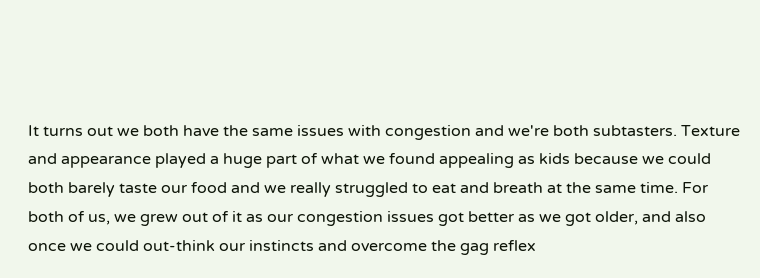It turns out we both have the same issues with congestion and we're both subtasters. Texture and appearance played a huge part of what we found appealing as kids because we could both barely taste our food and we really struggled to eat and breath at the same time. For both of us, we grew out of it as our congestion issues got better as we got older, and also once we could out-think our instincts and overcome the gag reflex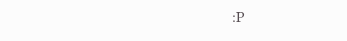:P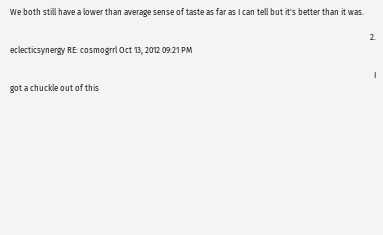We both still have a lower than average sense of taste as far as I can tell but it's better than it was.

                                                                                                                                                                                    2. eclecticsynergy RE: cosmogrrl Oct 13, 2012 09:21 PM

                                                                                                                                                                                      I got a chuckle out of this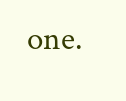one.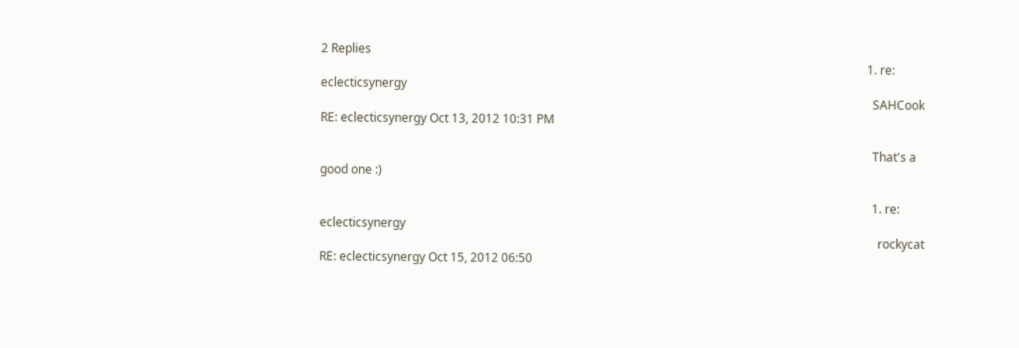2 Replies
                                                                                                                                                                                      1. re: eclecticsynergy
                                                                                                                                                                                        SAHCook RE: eclecticsynergy Oct 13, 2012 10:31 PM

                                                                                                                                                                                        That's a good one :)

                                                                                                                                                                                        1. re: eclecticsynergy
                                                                                                                                                                                          rockycat RE: eclecticsynergy Oct 15, 2012 06:50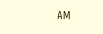AM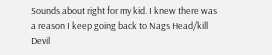Sounds about right for my kid. I knew there was a reason I keep going back to Nags Head/kill Devil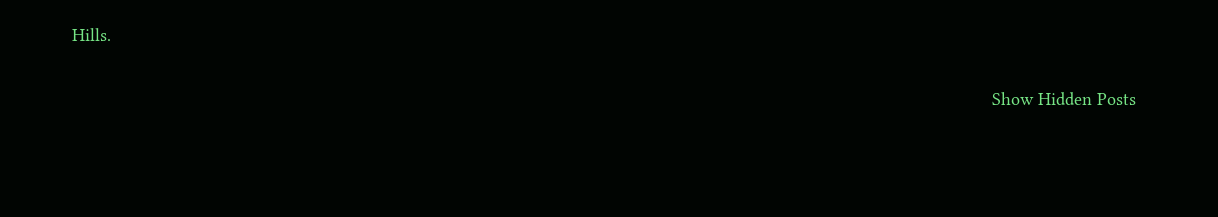Hills.

                                                                                                                                                                                        Show Hidden Posts